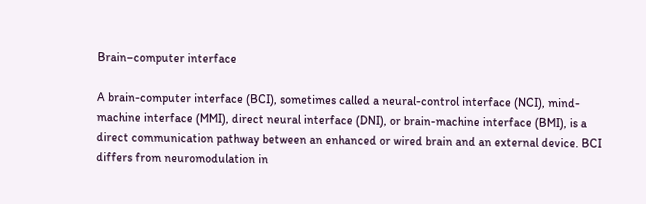Brain–computer interface

A brain-computer interface (BCI), sometimes called a neural-control interface (NCI), mind-machine interface (MMI), direct neural interface (DNI), or brain-machine interface (BMI), is a direct communication pathway between an enhanced or wired brain and an external device. BCI differs from neuromodulation in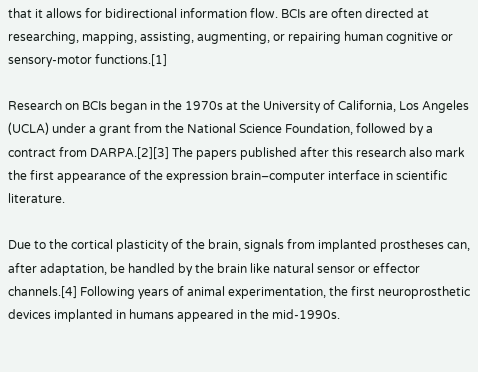that it allows for bidirectional information flow. BCIs are often directed at researching, mapping, assisting, augmenting, or repairing human cognitive or sensory-motor functions.[1]

Research on BCIs began in the 1970s at the University of California, Los Angeles (UCLA) under a grant from the National Science Foundation, followed by a contract from DARPA.[2][3] The papers published after this research also mark the first appearance of the expression brain–computer interface in scientific literature.

Due to the cortical plasticity of the brain, signals from implanted prostheses can, after adaptation, be handled by the brain like natural sensor or effector channels.[4] Following years of animal experimentation, the first neuroprosthetic devices implanted in humans appeared in the mid-1990s.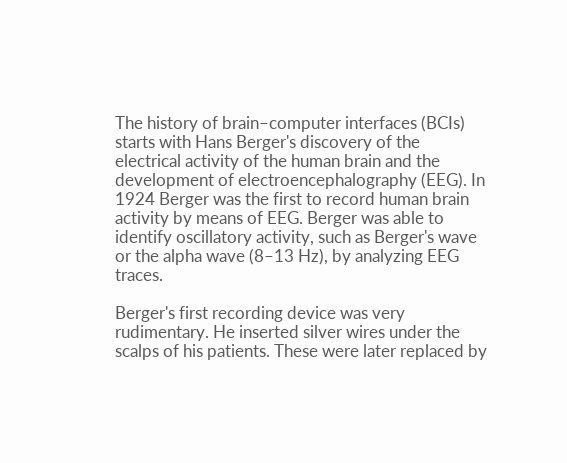The history of brain–computer interfaces (BCIs) starts with Hans Berger's discovery of the electrical activity of the human brain and the development of electroencephalography (EEG). In 1924 Berger was the first to record human brain activity by means of EEG. Berger was able to identify oscillatory activity, such as Berger's wave or the alpha wave (8–13 Hz), by analyzing EEG traces.

Berger's first recording device was very rudimentary. He inserted silver wires under the scalps of his patients. These were later replaced by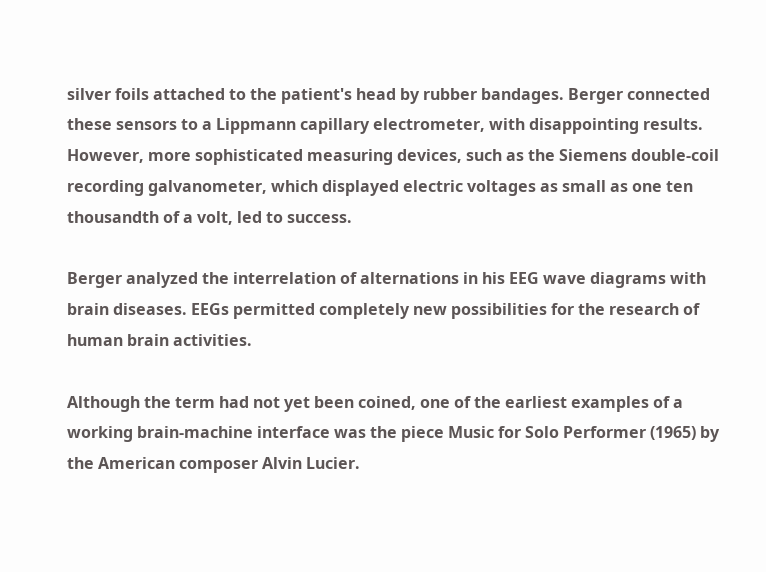silver foils attached to the patient's head by rubber bandages. Berger connected these sensors to a Lippmann capillary electrometer, with disappointing results. However, more sophisticated measuring devices, such as the Siemens double-coil recording galvanometer, which displayed electric voltages as small as one ten thousandth of a volt, led to success.

Berger analyzed the interrelation of alternations in his EEG wave diagrams with brain diseases. EEGs permitted completely new possibilities for the research of human brain activities.

Although the term had not yet been coined, one of the earliest examples of a working brain-machine interface was the piece Music for Solo Performer (1965) by the American composer Alvin Lucier.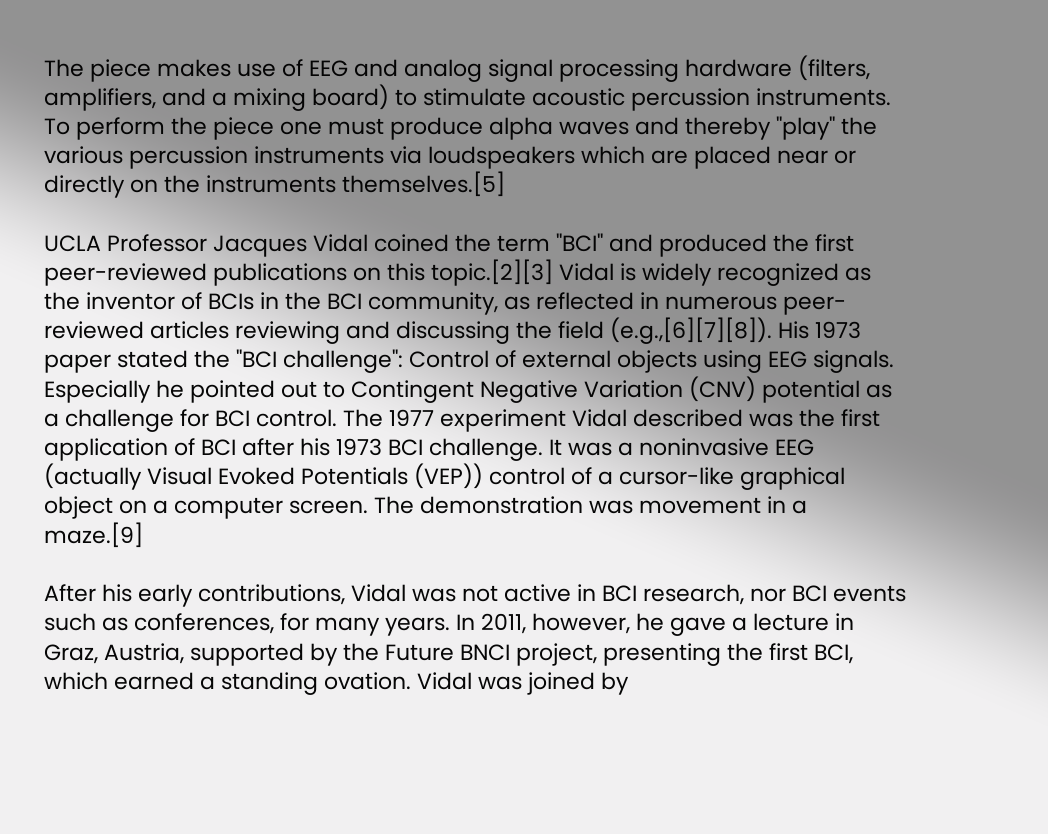The piece makes use of EEG and analog signal processing hardware (filters, amplifiers, and a mixing board) to stimulate acoustic percussion instruments. To perform the piece one must produce alpha waves and thereby "play" the various percussion instruments via loudspeakers which are placed near or directly on the instruments themselves.[5]

UCLA Professor Jacques Vidal coined the term "BCI" and produced the first peer-reviewed publications on this topic.[2][3] Vidal is widely recognized as the inventor of BCIs in the BCI community, as reflected in numerous peer-reviewed articles reviewing and discussing the field (e.g.,[6][7][8]). His 1973 paper stated the "BCI challenge": Control of external objects using EEG signals. Especially he pointed out to Contingent Negative Variation (CNV) potential as a challenge for BCI control. The 1977 experiment Vidal described was the first application of BCI after his 1973 BCI challenge. It was a noninvasive EEG (actually Visual Evoked Potentials (VEP)) control of a cursor-like graphical object on a computer screen. The demonstration was movement in a maze.[9]

After his early contributions, Vidal was not active in BCI research, nor BCI events such as conferences, for many years. In 2011, however, he gave a lecture in Graz, Austria, supported by the Future BNCI project, presenting the first BCI, which earned a standing ovation. Vidal was joined by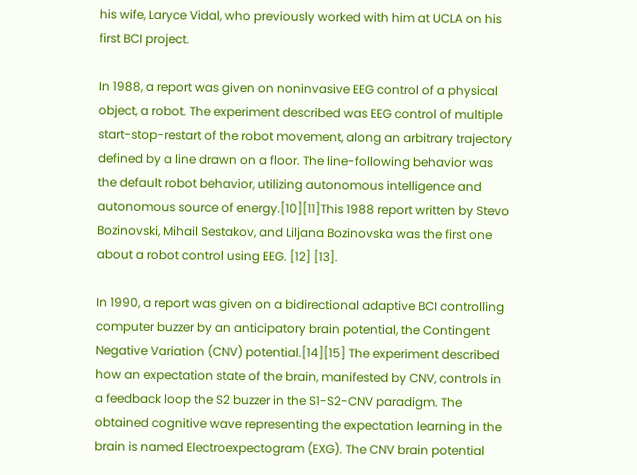his wife, Laryce Vidal, who previously worked with him at UCLA on his first BCI project.

In 1988, a report was given on noninvasive EEG control of a physical object, a robot. The experiment described was EEG control of multiple start-stop-restart of the robot movement, along an arbitrary trajectory defined by a line drawn on a floor. The line-following behavior was the default robot behavior, utilizing autonomous intelligence and autonomous source of energy.[10][11]This 1988 report written by Stevo Bozinovski, Mihail Sestakov, and Liljana Bozinovska was the first one about a robot control using EEG. [12] [13].

In 1990, a report was given on a bidirectional adaptive BCI controlling computer buzzer by an anticipatory brain potential, the Contingent Negative Variation (CNV) potential.[14][15] The experiment described how an expectation state of the brain, manifested by CNV, controls in a feedback loop the S2 buzzer in the S1-S2-CNV paradigm. The obtained cognitive wave representing the expectation learning in the brain is named Electroexpectogram (EXG). The CNV brain potential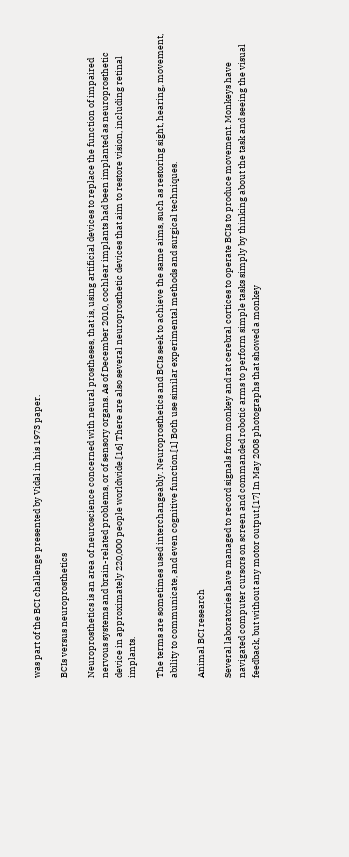was part of the BCI challenge presented by Vidal in his 1973 paper.

BCIs versus neuroprosthetics

Neuroprosthetics is an area of neuroscience concerned with neural prostheses, that is, using artificial devices to replace the function of impaired nervous systems and brain-related problems, or of sensory organs. As of December 2010, cochlear implants had been implanted as neuroprosthetic device in approximately 220,000 people worldwide.[16] There are also several neuroprosthetic devices that aim to restore vision, including retinal implants.

The terms are sometimes used interchangeably. Neuroprosthetics and BCIs seek to achieve the same aims, such as restoring sight, hearing, movement, ability to communicate, and even cognitive function.[1] Both use similar experimental methods and surgical techniques.

Animal BCI research

Several laboratories have managed to record signals from monkey and rat cerebral cortices to operate BCIs to produce movement. Monkeys have navigated computer cursors on screen and commanded robotic arms to perform simple tasks simply by thinking about the task and seeing the visual feedback, but without any motor output.[17] In May 2008 photographs that showed a monkey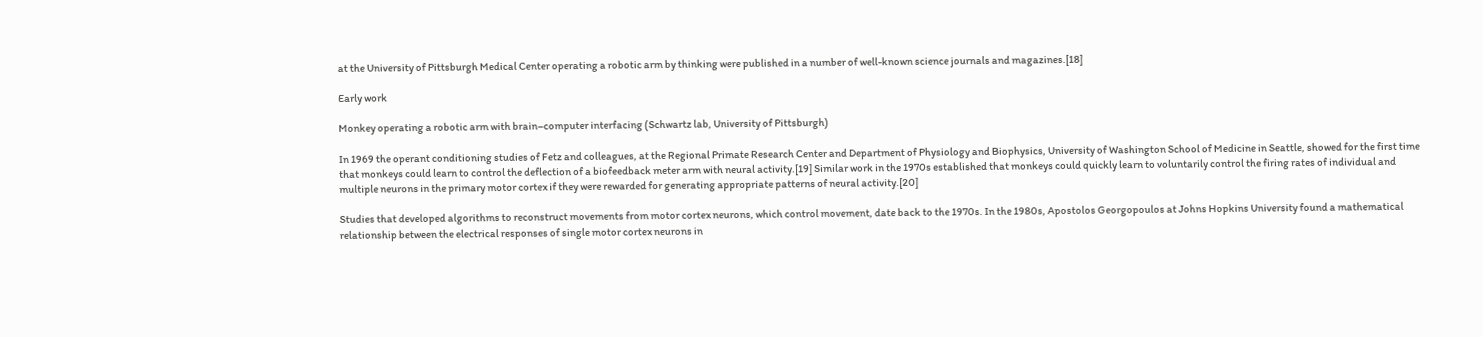at the University of Pittsburgh Medical Center operating a robotic arm by thinking were published in a number of well-known science journals and magazines.[18]

Early work

Monkey operating a robotic arm with brain–computer interfacing (Schwartz lab, University of Pittsburgh)

In 1969 the operant conditioning studies of Fetz and colleagues, at the Regional Primate Research Center and Department of Physiology and Biophysics, University of Washington School of Medicine in Seattle, showed for the first time that monkeys could learn to control the deflection of a biofeedback meter arm with neural activity.[19] Similar work in the 1970s established that monkeys could quickly learn to voluntarily control the firing rates of individual and multiple neurons in the primary motor cortex if they were rewarded for generating appropriate patterns of neural activity.[20]

Studies that developed algorithms to reconstruct movements from motor cortex neurons, which control movement, date back to the 1970s. In the 1980s, Apostolos Georgopoulos at Johns Hopkins University found a mathematical relationship between the electrical responses of single motor cortex neurons in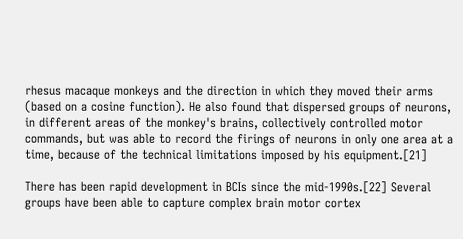rhesus macaque monkeys and the direction in which they moved their arms (based on a cosine function). He also found that dispersed groups of neurons, in different areas of the monkey's brains, collectively controlled motor commands, but was able to record the firings of neurons in only one area at a time, because of the technical limitations imposed by his equipment.[21]

There has been rapid development in BCIs since the mid-1990s.[22] Several groups have been able to capture complex brain motor cortex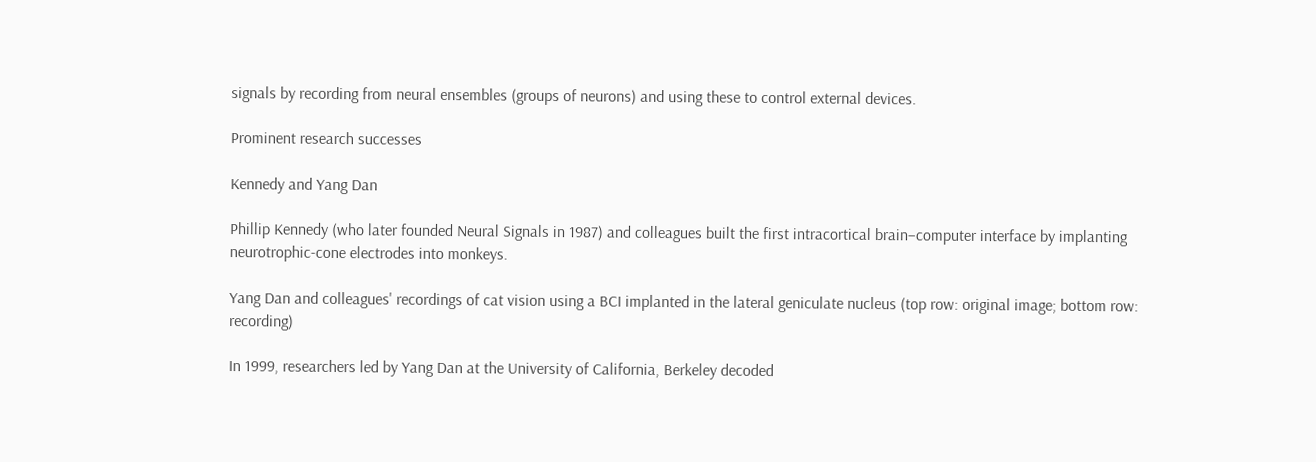signals by recording from neural ensembles (groups of neurons) and using these to control external devices.

Prominent research successes

Kennedy and Yang Dan

Phillip Kennedy (who later founded Neural Signals in 1987) and colleagues built the first intracortical brain–computer interface by implanting neurotrophic-cone electrodes into monkeys.

Yang Dan and colleagues' recordings of cat vision using a BCI implanted in the lateral geniculate nucleus (top row: original image; bottom row: recording)

In 1999, researchers led by Yang Dan at the University of California, Berkeley decoded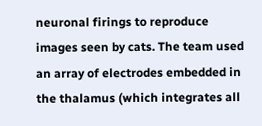neuronal firings to reproduce images seen by cats. The team used an array of electrodes embedded in the thalamus (which integrates all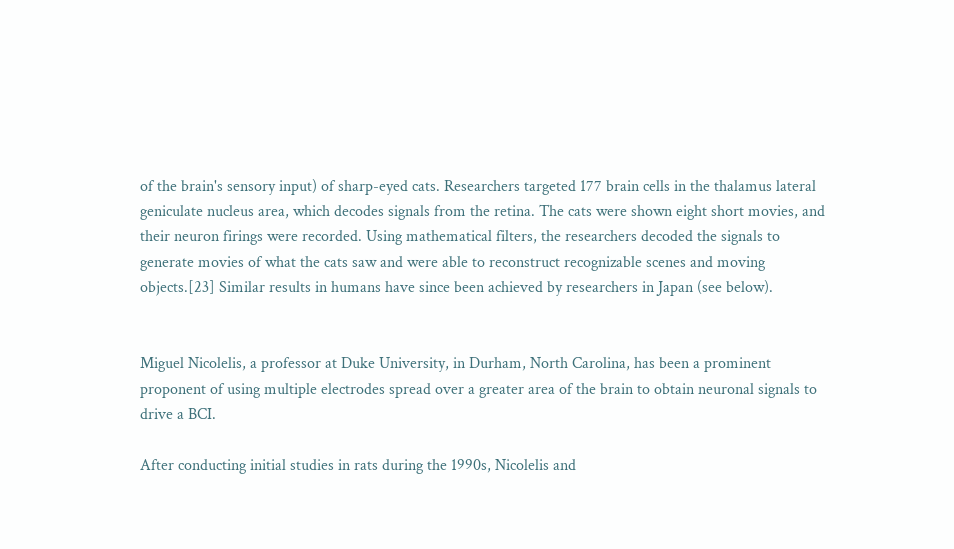of the brain's sensory input) of sharp-eyed cats. Researchers targeted 177 brain cells in the thalamus lateral geniculate nucleus area, which decodes signals from the retina. The cats were shown eight short movies, and their neuron firings were recorded. Using mathematical filters, the researchers decoded the signals to generate movies of what the cats saw and were able to reconstruct recognizable scenes and moving objects.[23] Similar results in humans have since been achieved by researchers in Japan (see below).


Miguel Nicolelis, a professor at Duke University, in Durham, North Carolina, has been a prominent proponent of using multiple electrodes spread over a greater area of the brain to obtain neuronal signals to drive a BCI.

After conducting initial studies in rats during the 1990s, Nicolelis and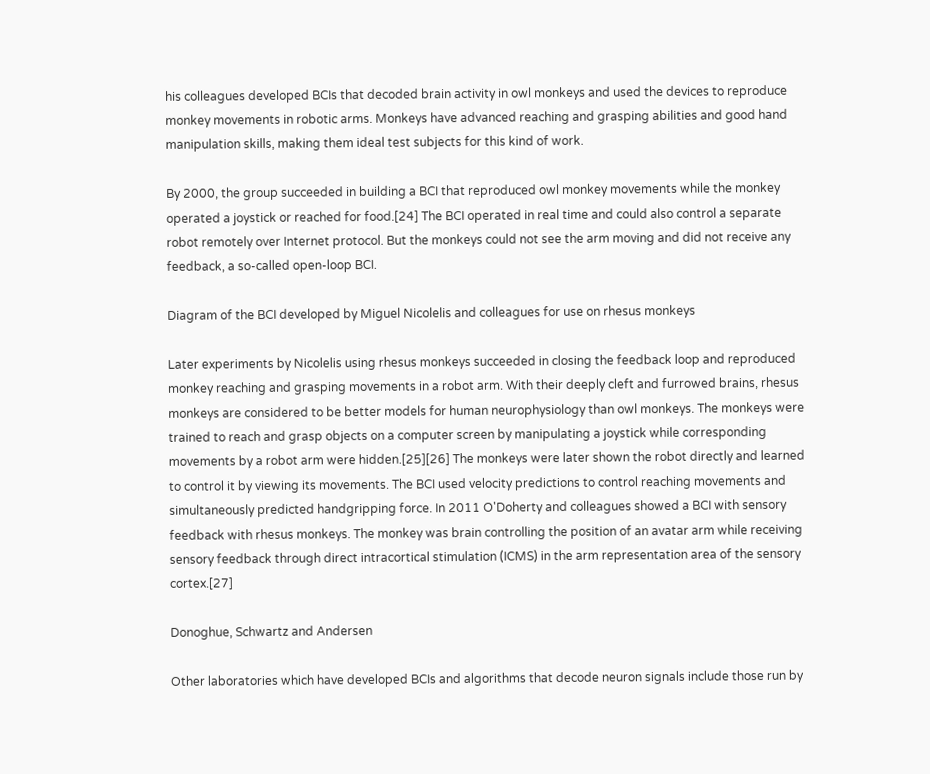his colleagues developed BCIs that decoded brain activity in owl monkeys and used the devices to reproduce monkey movements in robotic arms. Monkeys have advanced reaching and grasping abilities and good hand manipulation skills, making them ideal test subjects for this kind of work.

By 2000, the group succeeded in building a BCI that reproduced owl monkey movements while the monkey operated a joystick or reached for food.[24] The BCI operated in real time and could also control a separate robot remotely over Internet protocol. But the monkeys could not see the arm moving and did not receive any feedback, a so-called open-loop BCI.

Diagram of the BCI developed by Miguel Nicolelis and colleagues for use on rhesus monkeys

Later experiments by Nicolelis using rhesus monkeys succeeded in closing the feedback loop and reproduced monkey reaching and grasping movements in a robot arm. With their deeply cleft and furrowed brains, rhesus monkeys are considered to be better models for human neurophysiology than owl monkeys. The monkeys were trained to reach and grasp objects on a computer screen by manipulating a joystick while corresponding movements by a robot arm were hidden.[25][26] The monkeys were later shown the robot directly and learned to control it by viewing its movements. The BCI used velocity predictions to control reaching movements and simultaneously predicted handgripping force. In 2011 O'Doherty and colleagues showed a BCI with sensory feedback with rhesus monkeys. The monkey was brain controlling the position of an avatar arm while receiving sensory feedback through direct intracortical stimulation (ICMS) in the arm representation area of the sensory cortex.[27]

Donoghue, Schwartz and Andersen

Other laboratories which have developed BCIs and algorithms that decode neuron signals include those run by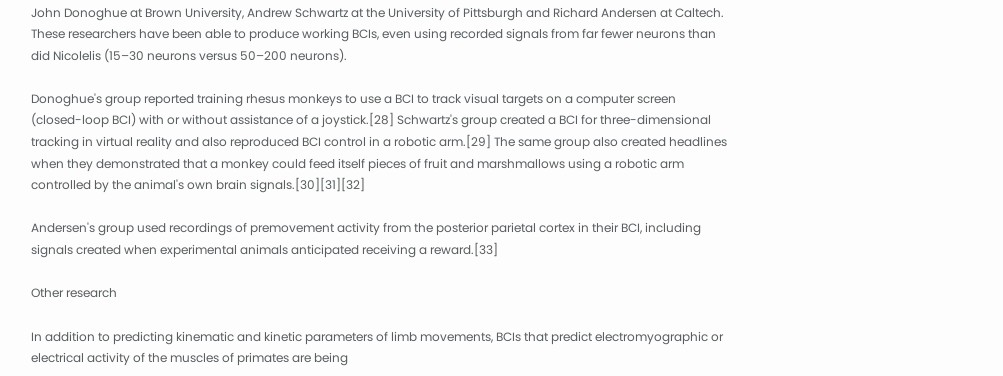John Donoghue at Brown University, Andrew Schwartz at the University of Pittsburgh and Richard Andersen at Caltech. These researchers have been able to produce working BCIs, even using recorded signals from far fewer neurons than did Nicolelis (15–30 neurons versus 50–200 neurons).

Donoghue's group reported training rhesus monkeys to use a BCI to track visual targets on a computer screen (closed-loop BCI) with or without assistance of a joystick.[28] Schwartz's group created a BCI for three-dimensional tracking in virtual reality and also reproduced BCI control in a robotic arm.[29] The same group also created headlines when they demonstrated that a monkey could feed itself pieces of fruit and marshmallows using a robotic arm controlled by the animal's own brain signals.[30][31][32]

Andersen's group used recordings of premovement activity from the posterior parietal cortex in their BCI, including signals created when experimental animals anticipated receiving a reward.[33]

Other research

In addition to predicting kinematic and kinetic parameters of limb movements, BCIs that predict electromyographic or electrical activity of the muscles of primates are being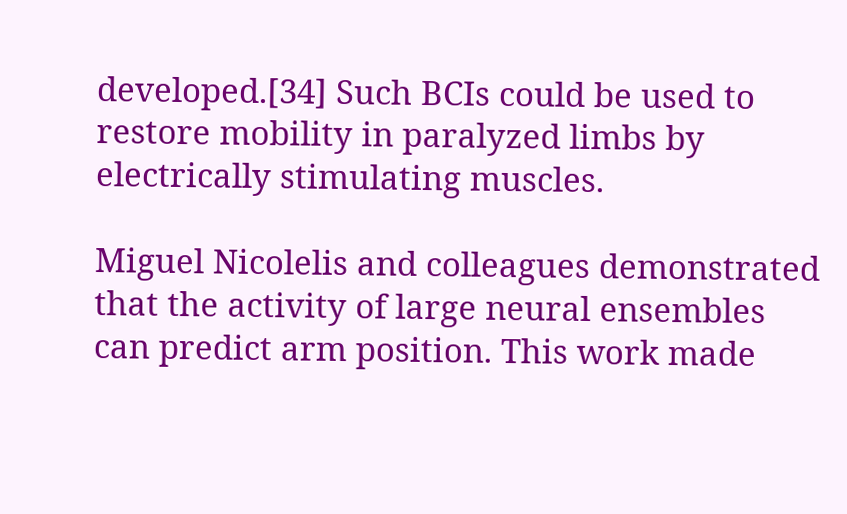developed.[34] Such BCIs could be used to restore mobility in paralyzed limbs by electrically stimulating muscles.

Miguel Nicolelis and colleagues demonstrated that the activity of large neural ensembles can predict arm position. This work made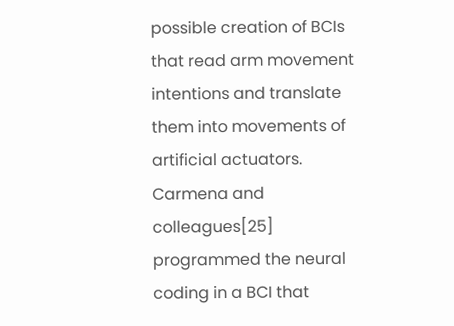possible creation of BCIs that read arm movement intentions and translate them into movements of artificial actuators. Carmena and colleagues[25] programmed the neural coding in a BCI that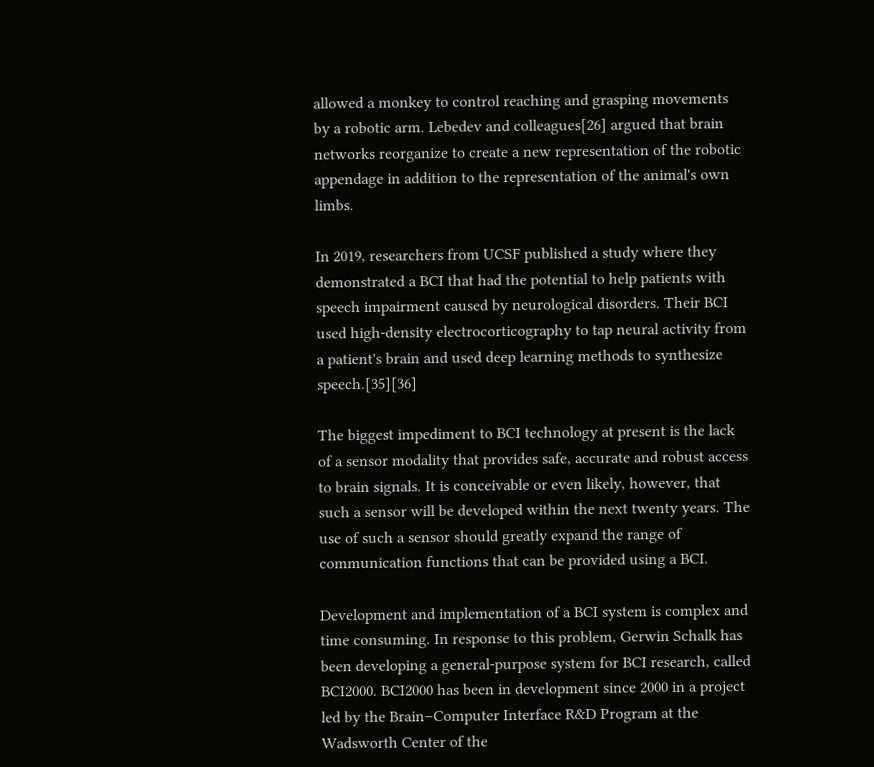allowed a monkey to control reaching and grasping movements by a robotic arm. Lebedev and colleagues[26] argued that brain networks reorganize to create a new representation of the robotic appendage in addition to the representation of the animal's own limbs.

In 2019, researchers from UCSF published a study where they demonstrated a BCI that had the potential to help patients with speech impairment caused by neurological disorders. Their BCI used high-density electrocorticography to tap neural activity from a patient's brain and used deep learning methods to synthesize speech.[35][36]

The biggest impediment to BCI technology at present is the lack of a sensor modality that provides safe, accurate and robust access to brain signals. It is conceivable or even likely, however, that such a sensor will be developed within the next twenty years. The use of such a sensor should greatly expand the range of communication functions that can be provided using a BCI.

Development and implementation of a BCI system is complex and time consuming. In response to this problem, Gerwin Schalk has been developing a general-purpose system for BCI research, called BCI2000. BCI2000 has been in development since 2000 in a project led by the Brain–Computer Interface R&D Program at the Wadsworth Center of the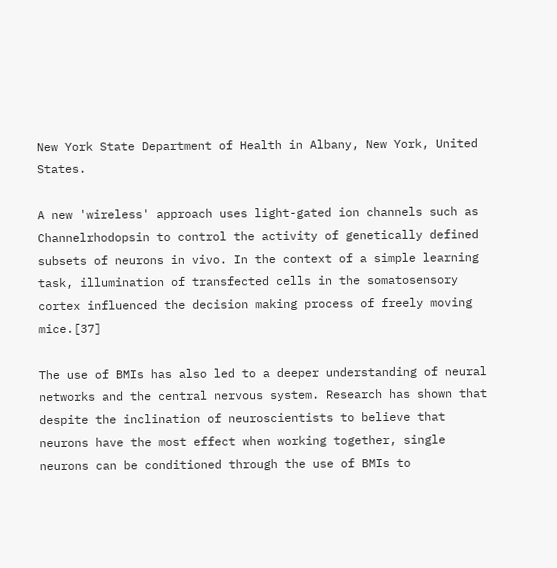New York State Department of Health in Albany, New York, United States.

A new 'wireless' approach uses light-gated ion channels such as Channelrhodopsin to control the activity of genetically defined subsets of neurons in vivo. In the context of a simple learning task, illumination of transfected cells in the somatosensory cortex influenced the decision making process of freely moving mice.[37]

The use of BMIs has also led to a deeper understanding of neural networks and the central nervous system. Research has shown that despite the inclination of neuroscientists to believe that neurons have the most effect when working together, single neurons can be conditioned through the use of BMIs to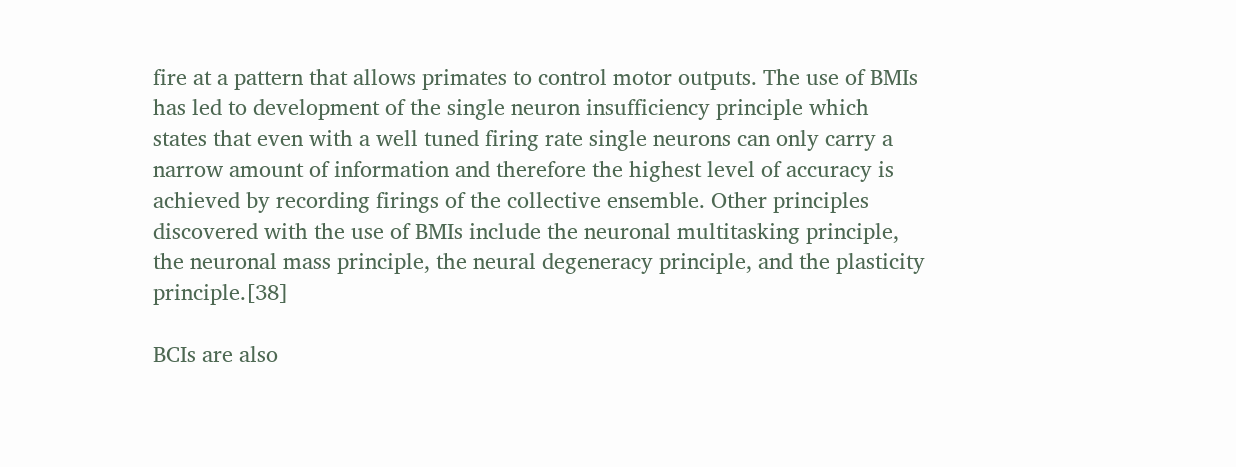fire at a pattern that allows primates to control motor outputs. The use of BMIs has led to development of the single neuron insufficiency principle which states that even with a well tuned firing rate single neurons can only carry a narrow amount of information and therefore the highest level of accuracy is achieved by recording firings of the collective ensemble. Other principles discovered with the use of BMIs include the neuronal multitasking principle, the neuronal mass principle, the neural degeneracy principle, and the plasticity principle.[38]

BCIs are also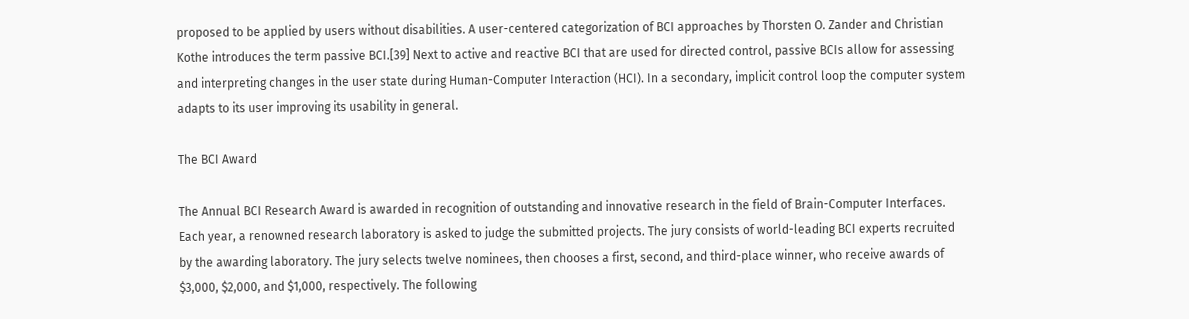proposed to be applied by users without disabilities. A user-centered categorization of BCI approaches by Thorsten O. Zander and Christian Kothe introduces the term passive BCI.[39] Next to active and reactive BCI that are used for directed control, passive BCIs allow for assessing and interpreting changes in the user state during Human-Computer Interaction (HCI). In a secondary, implicit control loop the computer system adapts to its user improving its usability in general.

The BCI Award

The Annual BCI Research Award is awarded in recognition of outstanding and innovative research in the field of Brain-Computer Interfaces. Each year, a renowned research laboratory is asked to judge the submitted projects. The jury consists of world-leading BCI experts recruited by the awarding laboratory. The jury selects twelve nominees, then chooses a first, second, and third-place winner, who receive awards of $3,000, $2,000, and $1,000, respectively. The following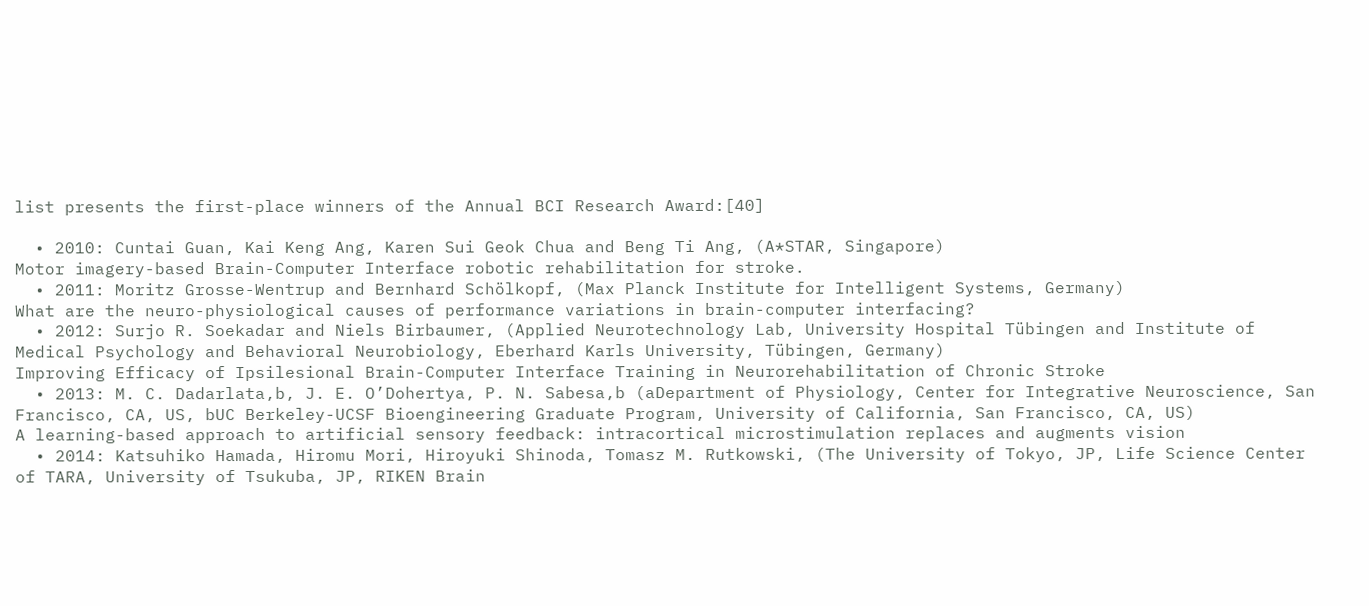list presents the first-place winners of the Annual BCI Research Award:[40]

  • 2010: Cuntai Guan, Kai Keng Ang, Karen Sui Geok Chua and Beng Ti Ang, (A*STAR, Singapore)
Motor imagery-based Brain-Computer Interface robotic rehabilitation for stroke.
  • 2011: Moritz Grosse-Wentrup and Bernhard Schölkopf, (Max Planck Institute for Intelligent Systems, Germany)
What are the neuro-physiological causes of performance variations in brain-computer interfacing?
  • 2012: Surjo R. Soekadar and Niels Birbaumer, (Applied Neurotechnology Lab, University Hospital Tübingen and Institute of Medical Psychology and Behavioral Neurobiology, Eberhard Karls University, Tübingen, Germany)
Improving Efficacy of Ipsilesional Brain-Computer Interface Training in Neurorehabilitation of Chronic Stroke
  • 2013: M. C. Dadarlata,b, J. E. O’Dohertya, P. N. Sabesa,b (aDepartment of Physiology, Center for Integrative Neuroscience, San Francisco, CA, US, bUC Berkeley-UCSF Bioengineering Graduate Program, University of California, San Francisco, CA, US)
A learning-based approach to artificial sensory feedback: intracortical microstimulation replaces and augments vision
  • 2014: Katsuhiko Hamada, Hiromu Mori, Hiroyuki Shinoda, Tomasz M. Rutkowski, (The University of Tokyo, JP, Life Science Center of TARA, University of Tsukuba, JP, RIKEN Brain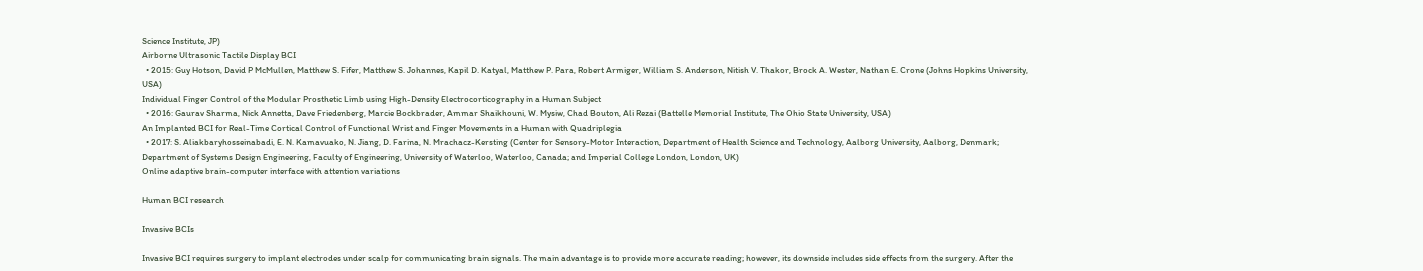Science Institute, JP)
Airborne Ultrasonic Tactile Display BCI
  • 2015: Guy Hotson, David P McMullen, Matthew S. Fifer, Matthew S. Johannes, Kapil D. Katyal, Matthew P. Para, Robert Armiger, William S. Anderson, Nitish V. Thakor, Brock A. Wester, Nathan E. Crone (Johns Hopkins University, USA)
Individual Finger Control of the Modular Prosthetic Limb using High-Density Electrocorticography in a Human Subject
  • 2016: Gaurav Sharma, Nick Annetta, Dave Friedenberg, Marcie Bockbrader, Ammar Shaikhouni, W. Mysiw, Chad Bouton, Ali Rezai (Battelle Memorial Institute, The Ohio State University, USA)
An Implanted BCI for Real-Time Cortical Control of Functional Wrist and Finger Movements in a Human with Quadriplegia
  • 2017: S. Aliakbaryhosseinabadi, E. N. Kamavuako, N. Jiang, D. Farina, N. Mrachacz-Kersting (Center for Sensory-Motor Interaction, Department of Health Science and Technology, Aalborg University, Aalborg, Denmark; Department of Systems Design Engineering, Faculty of Engineering, University of Waterloo, Waterloo, Canada; and Imperial College London, London, UK)
Online adaptive brain-computer interface with attention variations

Human BCI research

Invasive BCIs

Invasive BCI requires surgery to implant electrodes under scalp for communicating brain signals. The main advantage is to provide more accurate reading; however, its downside includes side effects from the surgery. After the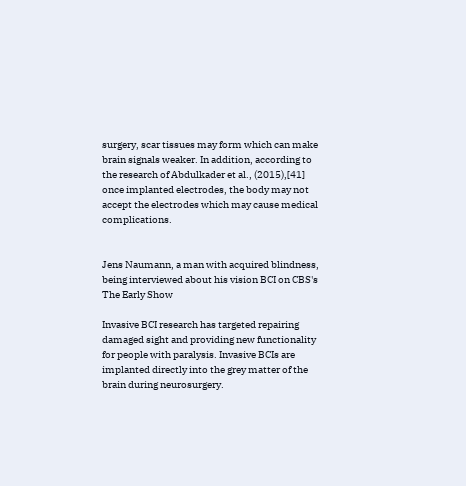surgery, scar tissues may form which can make brain signals weaker. In addition, according to the research of Abdulkader et al., (2015),[41] once implanted electrodes, the body may not accept the electrodes which may cause medical complications.


Jens Naumann, a man with acquired blindness, being interviewed about his vision BCI on CBS's The Early Show

Invasive BCI research has targeted repairing damaged sight and providing new functionality for people with paralysis. Invasive BCIs are implanted directly into the grey matter of the brain during neurosurgery.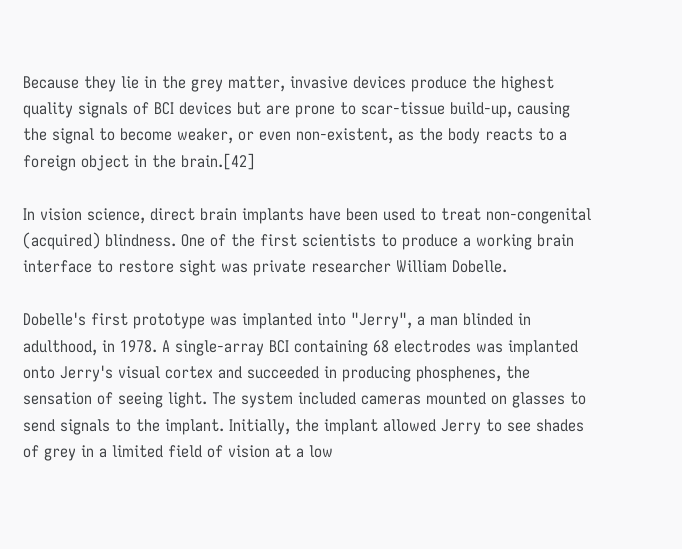Because they lie in the grey matter, invasive devices produce the highest quality signals of BCI devices but are prone to scar-tissue build-up, causing the signal to become weaker, or even non-existent, as the body reacts to a foreign object in the brain.[42]

In vision science, direct brain implants have been used to treat non-congenital (acquired) blindness. One of the first scientists to produce a working brain interface to restore sight was private researcher William Dobelle.

Dobelle's first prototype was implanted into "Jerry", a man blinded in adulthood, in 1978. A single-array BCI containing 68 electrodes was implanted onto Jerry's visual cortex and succeeded in producing phosphenes, the sensation of seeing light. The system included cameras mounted on glasses to send signals to the implant. Initially, the implant allowed Jerry to see shades of grey in a limited field of vision at a low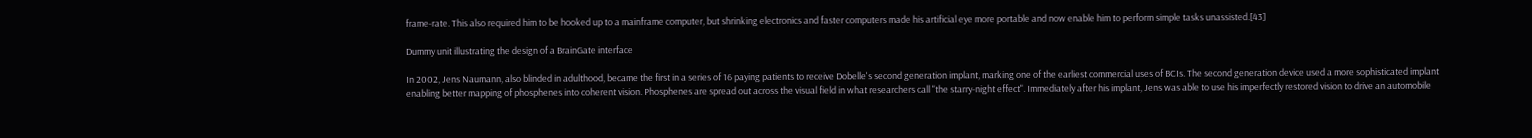frame-rate. This also required him to be hooked up to a mainframe computer, but shrinking electronics and faster computers made his artificial eye more portable and now enable him to perform simple tasks unassisted.[43]

Dummy unit illustrating the design of a BrainGate interface

In 2002, Jens Naumann, also blinded in adulthood, became the first in a series of 16 paying patients to receive Dobelle's second generation implant, marking one of the earliest commercial uses of BCIs. The second generation device used a more sophisticated implant enabling better mapping of phosphenes into coherent vision. Phosphenes are spread out across the visual field in what researchers call "the starry-night effect". Immediately after his implant, Jens was able to use his imperfectly restored vision to drive an automobile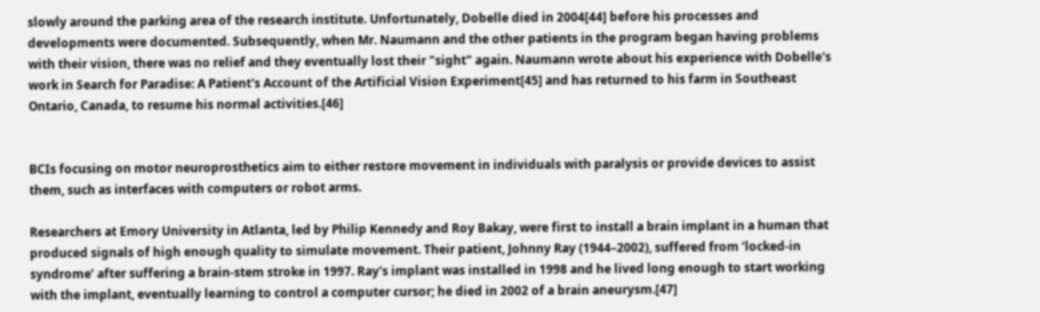slowly around the parking area of the research institute. Unfortunately, Dobelle died in 2004[44] before his processes and developments were documented. Subsequently, when Mr. Naumann and the other patients in the program began having problems with their vision, there was no relief and they eventually lost their "sight" again. Naumann wrote about his experience with Dobelle's work in Search for Paradise: A Patient's Account of the Artificial Vision Experiment[45] and has returned to his farm in Southeast Ontario, Canada, to resume his normal activities.[46]


BCIs focusing on motor neuroprosthetics aim to either restore movement in individuals with paralysis or provide devices to assist them, such as interfaces with computers or robot arms.

Researchers at Emory University in Atlanta, led by Philip Kennedy and Roy Bakay, were first to install a brain implant in a human that produced signals of high enough quality to simulate movement. Their patient, Johnny Ray (1944–2002), suffered from ‘locked-in syndrome’ after suffering a brain-stem stroke in 1997. Ray's implant was installed in 1998 and he lived long enough to start working with the implant, eventually learning to control a computer cursor; he died in 2002 of a brain aneurysm.[47]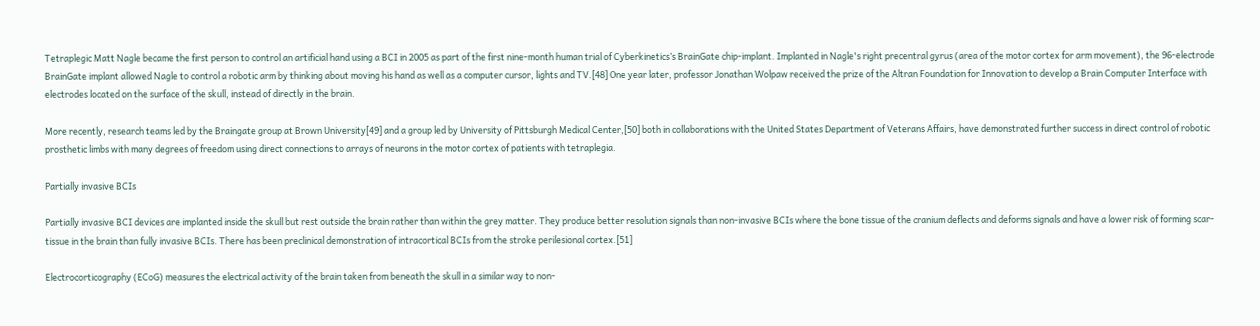Tetraplegic Matt Nagle became the first person to control an artificial hand using a BCI in 2005 as part of the first nine-month human trial of Cyberkinetics’s BrainGate chip-implant. Implanted in Nagle's right precentral gyrus (area of the motor cortex for arm movement), the 96-electrode BrainGate implant allowed Nagle to control a robotic arm by thinking about moving his hand as well as a computer cursor, lights and TV.[48] One year later, professor Jonathan Wolpaw received the prize of the Altran Foundation for Innovation to develop a Brain Computer Interface with electrodes located on the surface of the skull, instead of directly in the brain.

More recently, research teams led by the Braingate group at Brown University[49] and a group led by University of Pittsburgh Medical Center,[50] both in collaborations with the United States Department of Veterans Affairs, have demonstrated further success in direct control of robotic prosthetic limbs with many degrees of freedom using direct connections to arrays of neurons in the motor cortex of patients with tetraplegia.

Partially invasive BCIs

Partially invasive BCI devices are implanted inside the skull but rest outside the brain rather than within the grey matter. They produce better resolution signals than non-invasive BCIs where the bone tissue of the cranium deflects and deforms signals and have a lower risk of forming scar-tissue in the brain than fully invasive BCIs. There has been preclinical demonstration of intracortical BCIs from the stroke perilesional cortex.[51]

Electrocorticography (ECoG) measures the electrical activity of the brain taken from beneath the skull in a similar way to non-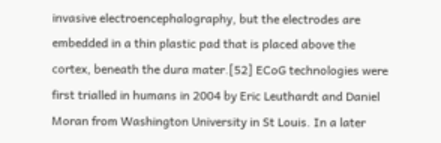invasive electroencephalography, but the electrodes are embedded in a thin plastic pad that is placed above the cortex, beneath the dura mater.[52] ECoG technologies were first trialled in humans in 2004 by Eric Leuthardt and Daniel Moran from Washington University in St Louis. In a later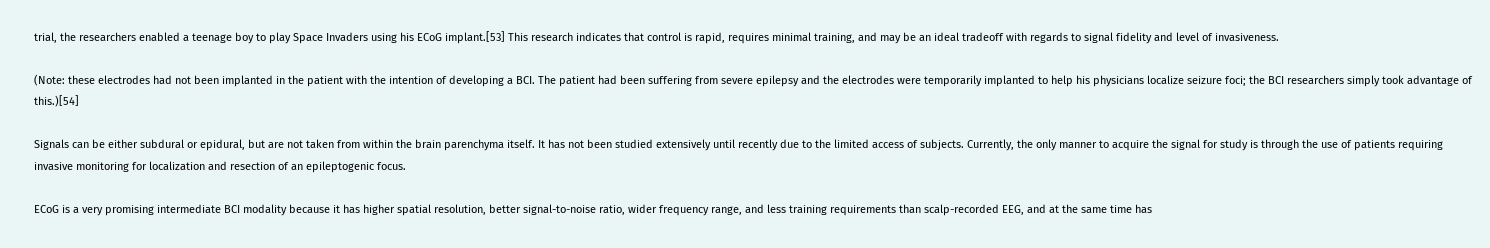trial, the researchers enabled a teenage boy to play Space Invaders using his ECoG implant.[53] This research indicates that control is rapid, requires minimal training, and may be an ideal tradeoff with regards to signal fidelity and level of invasiveness.

(Note: these electrodes had not been implanted in the patient with the intention of developing a BCI. The patient had been suffering from severe epilepsy and the electrodes were temporarily implanted to help his physicians localize seizure foci; the BCI researchers simply took advantage of this.)[54]

Signals can be either subdural or epidural, but are not taken from within the brain parenchyma itself. It has not been studied extensively until recently due to the limited access of subjects. Currently, the only manner to acquire the signal for study is through the use of patients requiring invasive monitoring for localization and resection of an epileptogenic focus.

ECoG is a very promising intermediate BCI modality because it has higher spatial resolution, better signal-to-noise ratio, wider frequency range, and less training requirements than scalp-recorded EEG, and at the same time has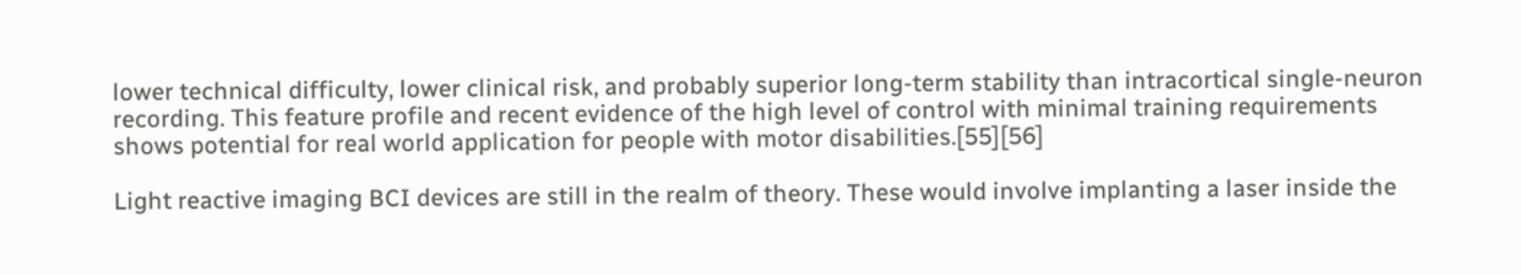lower technical difficulty, lower clinical risk, and probably superior long-term stability than intracortical single-neuron recording. This feature profile and recent evidence of the high level of control with minimal training requirements shows potential for real world application for people with motor disabilities.[55][56]

Light reactive imaging BCI devices are still in the realm of theory. These would involve implanting a laser inside the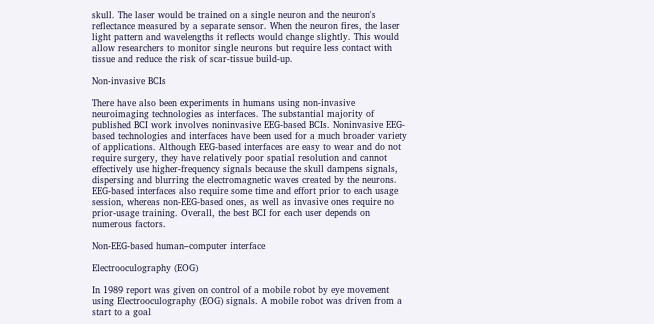skull. The laser would be trained on a single neuron and the neuron's reflectance measured by a separate sensor. When the neuron fires, the laser light pattern and wavelengths it reflects would change slightly. This would allow researchers to monitor single neurons but require less contact with tissue and reduce the risk of scar-tissue build-up.

Non-invasive BCIs

There have also been experiments in humans using non-invasive neuroimaging technologies as interfaces. The substantial majority of published BCI work involves noninvasive EEG-based BCIs. Noninvasive EEG-based technologies and interfaces have been used for a much broader variety of applications. Although EEG-based interfaces are easy to wear and do not require surgery, they have relatively poor spatial resolution and cannot effectively use higher-frequency signals because the skull dampens signals, dispersing and blurring the electromagnetic waves created by the neurons. EEG-based interfaces also require some time and effort prior to each usage session, whereas non-EEG-based ones, as well as invasive ones require no prior-usage training. Overall, the best BCI for each user depends on numerous factors.

Non-EEG-based human–computer interface

Electrooculography (EOG)

In 1989 report was given on control of a mobile robot by eye movement using Electrooculography (EOG) signals. A mobile robot was driven from a start to a goal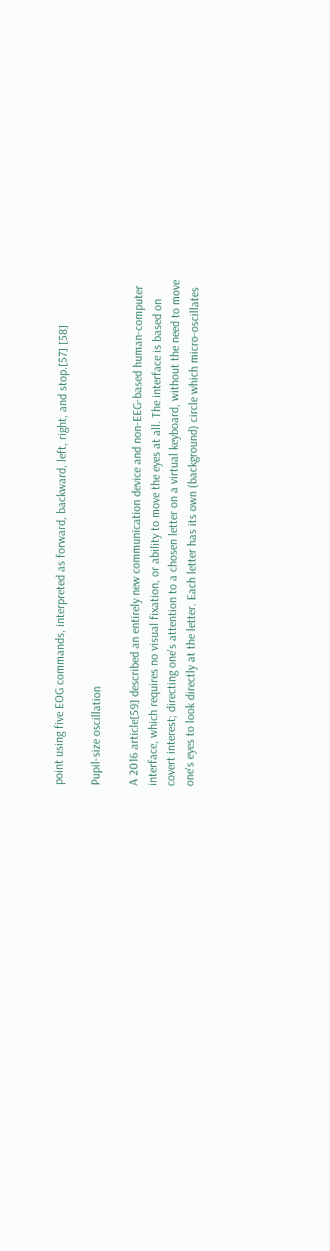point using five EOG commands, interpreted as forward, backward, left, right, and stop.[57] [58]

Pupil-size oscillation

A 2016 article[59] described an entirely new communication device and non-EEG-based human-computer interface, which requires no visual fixation, or ability to move the eyes at all. The interface is based on covert interest; directing one's attention to a chosen letter on a virtual keyboard, without the need to move one's eyes to look directly at the letter. Each letter has its own (background) circle which micro-oscillates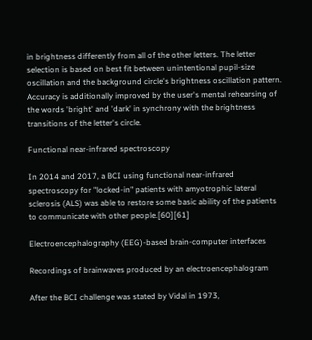in brightness differently from all of the other letters. The letter selection is based on best fit between unintentional pupil-size oscillation and the background circle's brightness oscillation pattern. Accuracy is additionally improved by the user's mental rehearsing of the words 'bright' and 'dark' in synchrony with the brightness transitions of the letter's circle.

Functional near-infrared spectroscopy

In 2014 and 2017, a BCI using functional near-infrared spectroscopy for "locked-in" patients with amyotrophic lateral sclerosis (ALS) was able to restore some basic ability of the patients to communicate with other people.[60][61]

Electroencephalography (EEG)-based brain-computer interfaces

Recordings of brainwaves produced by an electroencephalogram

After the BCI challenge was stated by Vidal in 1973,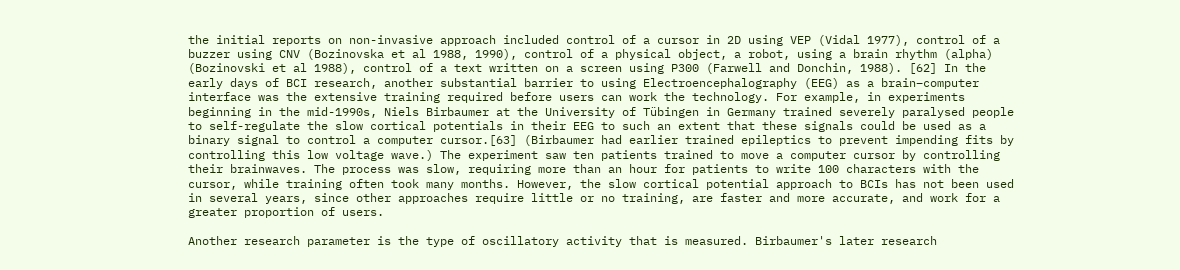the initial reports on non-invasive approach included control of a cursor in 2D using VEP (Vidal 1977), control of a buzzer using CNV (Bozinovska et al 1988, 1990), control of a physical object, a robot, using a brain rhythm (alpha) (Bozinovski et al 1988), control of a text written on a screen using P300 (Farwell and Donchin, 1988). [62] In the early days of BCI research, another substantial barrier to using Electroencephalography (EEG) as a brain–computer interface was the extensive training required before users can work the technology. For example, in experiments beginning in the mid-1990s, Niels Birbaumer at the University of Tübingen in Germany trained severely paralysed people to self-regulate the slow cortical potentials in their EEG to such an extent that these signals could be used as a binary signal to control a computer cursor.[63] (Birbaumer had earlier trained epileptics to prevent impending fits by controlling this low voltage wave.) The experiment saw ten patients trained to move a computer cursor by controlling their brainwaves. The process was slow, requiring more than an hour for patients to write 100 characters with the cursor, while training often took many months. However, the slow cortical potential approach to BCIs has not been used in several years, since other approaches require little or no training, are faster and more accurate, and work for a greater proportion of users.

Another research parameter is the type of oscillatory activity that is measured. Birbaumer's later research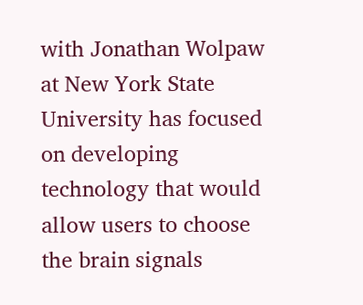with Jonathan Wolpaw at New York State University has focused on developing technology that would allow users to choose the brain signals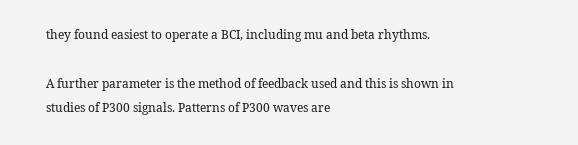they found easiest to operate a BCI, including mu and beta rhythms.

A further parameter is the method of feedback used and this is shown in studies of P300 signals. Patterns of P300 waves are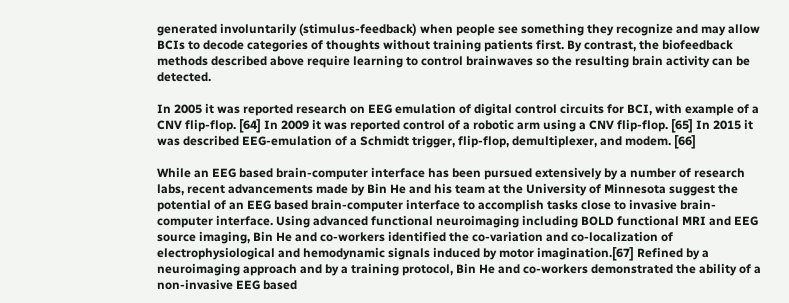generated involuntarily (stimulus-feedback) when people see something they recognize and may allow BCIs to decode categories of thoughts without training patients first. By contrast, the biofeedback methods described above require learning to control brainwaves so the resulting brain activity can be detected.

In 2005 it was reported research on EEG emulation of digital control circuits for BCI, with example of a CNV flip-flop. [64] In 2009 it was reported control of a robotic arm using a CNV flip-flop. [65] In 2015 it was described EEG-emulation of a Schmidt trigger, flip-flop, demultiplexer, and modem. [66]

While an EEG based brain-computer interface has been pursued extensively by a number of research labs, recent advancements made by Bin He and his team at the University of Minnesota suggest the potential of an EEG based brain-computer interface to accomplish tasks close to invasive brain-computer interface. Using advanced functional neuroimaging including BOLD functional MRI and EEG source imaging, Bin He and co-workers identified the co-variation and co-localization of electrophysiological and hemodynamic signals induced by motor imagination.[67] Refined by a neuroimaging approach and by a training protocol, Bin He and co-workers demonstrated the ability of a non-invasive EEG based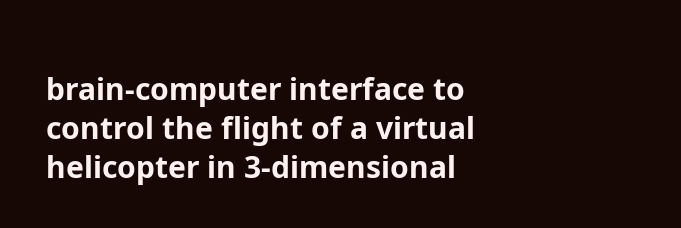brain-computer interface to control the flight of a virtual helicopter in 3-dimensional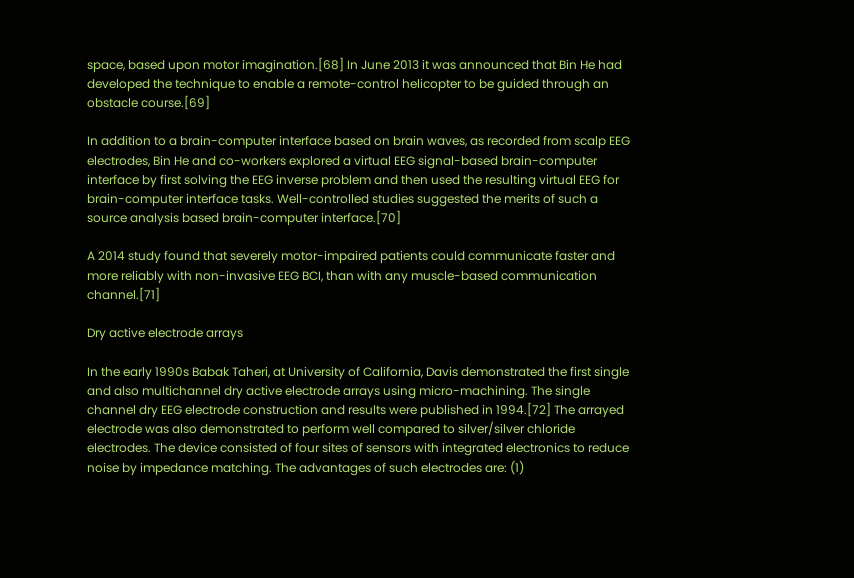space, based upon motor imagination.[68] In June 2013 it was announced that Bin He had developed the technique to enable a remote-control helicopter to be guided through an obstacle course.[69]

In addition to a brain-computer interface based on brain waves, as recorded from scalp EEG electrodes, Bin He and co-workers explored a virtual EEG signal-based brain-computer interface by first solving the EEG inverse problem and then used the resulting virtual EEG for brain-computer interface tasks. Well-controlled studies suggested the merits of such a source analysis based brain-computer interface.[70]

A 2014 study found that severely motor-impaired patients could communicate faster and more reliably with non-invasive EEG BCI, than with any muscle-based communication channel.[71]

Dry active electrode arrays

In the early 1990s Babak Taheri, at University of California, Davis demonstrated the first single and also multichannel dry active electrode arrays using micro-machining. The single channel dry EEG electrode construction and results were published in 1994.[72] The arrayed electrode was also demonstrated to perform well compared to silver/silver chloride electrodes. The device consisted of four sites of sensors with integrated electronics to reduce noise by impedance matching. The advantages of such electrodes are: (1)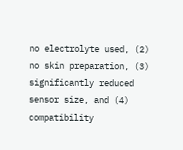no electrolyte used, (2) no skin preparation, (3) significantly reduced sensor size, and (4) compatibility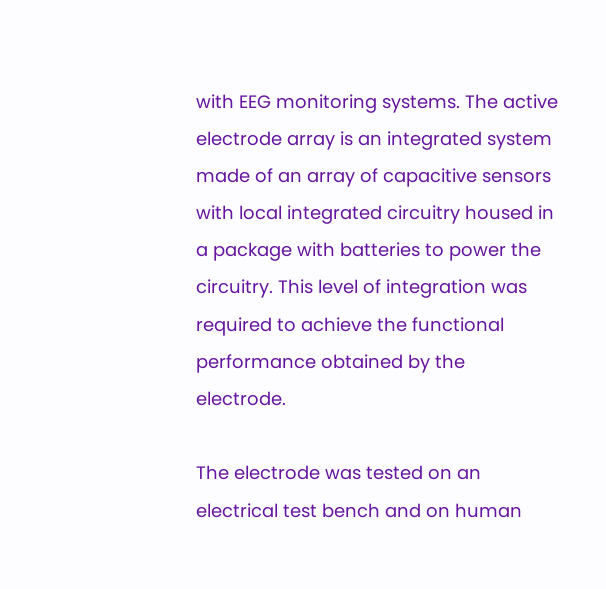with EEG monitoring systems. The active electrode array is an integrated system made of an array of capacitive sensors with local integrated circuitry housed in a package with batteries to power the circuitry. This level of integration was required to achieve the functional performance obtained by the electrode.

The electrode was tested on an electrical test bench and on human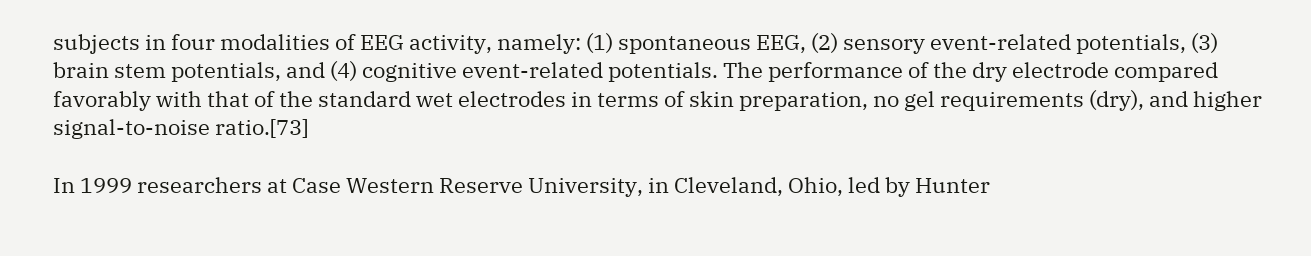subjects in four modalities of EEG activity, namely: (1) spontaneous EEG, (2) sensory event-related potentials, (3) brain stem potentials, and (4) cognitive event-related potentials. The performance of the dry electrode compared favorably with that of the standard wet electrodes in terms of skin preparation, no gel requirements (dry), and higher signal-to-noise ratio.[73]

In 1999 researchers at Case Western Reserve University, in Cleveland, Ohio, led by Hunter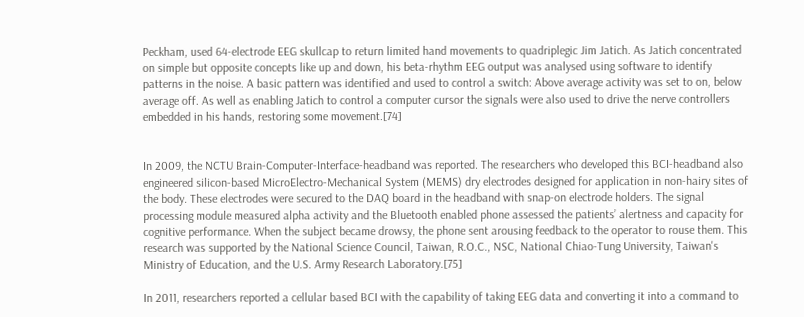Peckham, used 64-electrode EEG skullcap to return limited hand movements to quadriplegic Jim Jatich. As Jatich concentrated on simple but opposite concepts like up and down, his beta-rhythm EEG output was analysed using software to identify patterns in the noise. A basic pattern was identified and used to control a switch: Above average activity was set to on, below average off. As well as enabling Jatich to control a computer cursor the signals were also used to drive the nerve controllers embedded in his hands, restoring some movement.[74]


In 2009, the NCTU Brain-Computer-Interface-headband was reported. The researchers who developed this BCI-headband also engineered silicon-based MicroElectro-Mechanical System (MEMS) dry electrodes designed for application in non-hairy sites of the body. These electrodes were secured to the DAQ board in the headband with snap-on electrode holders. The signal processing module measured alpha activity and the Bluetooth enabled phone assessed the patients’ alertness and capacity for cognitive performance. When the subject became drowsy, the phone sent arousing feedback to the operator to rouse them. This research was supported by the National Science Council, Taiwan, R.O.C., NSC, National Chiao-Tung University, Taiwan's Ministry of Education, and the U.S. Army Research Laboratory.[75]

In 2011, researchers reported a cellular based BCI with the capability of taking EEG data and converting it into a command to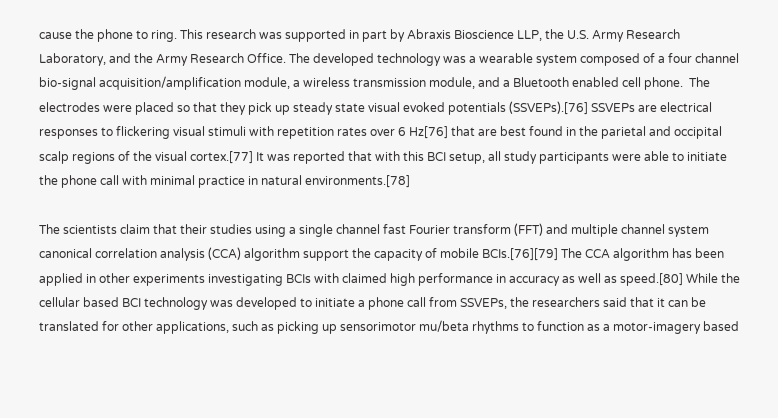cause the phone to ring. This research was supported in part by Abraxis Bioscience LLP, the U.S. Army Research Laboratory, and the Army Research Office. The developed technology was a wearable system composed of a four channel bio-signal acquisition/amplification module, a wireless transmission module, and a Bluetooth enabled cell phone.  The electrodes were placed so that they pick up steady state visual evoked potentials (SSVEPs).[76] SSVEPs are electrical responses to flickering visual stimuli with repetition rates over 6 Hz[76] that are best found in the parietal and occipital scalp regions of the visual cortex.[77] It was reported that with this BCI setup, all study participants were able to initiate the phone call with minimal practice in natural environments.[78]

The scientists claim that their studies using a single channel fast Fourier transform (FFT) and multiple channel system canonical correlation analysis (CCA) algorithm support the capacity of mobile BCIs.[76][79] The CCA algorithm has been applied in other experiments investigating BCIs with claimed high performance in accuracy as well as speed.[80] While the cellular based BCI technology was developed to initiate a phone call from SSVEPs, the researchers said that it can be translated for other applications, such as picking up sensorimotor mu/beta rhythms to function as a motor-imagery based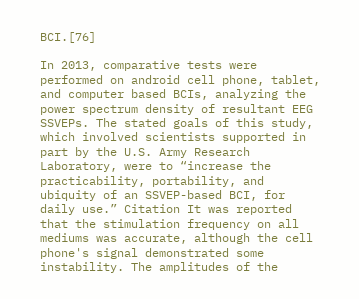BCI.[76]

In 2013, comparative tests were performed on android cell phone, tablet, and computer based BCIs, analyzing the power spectrum density of resultant EEG SSVEPs. The stated goals of this study, which involved scientists supported in part by the U.S. Army Research Laboratory, were to “increase the practicability, portability, and ubiquity of an SSVEP-based BCI, for daily use.” Citation It was reported that the stimulation frequency on all mediums was accurate, although the cell phone's signal demonstrated some instability. The amplitudes of the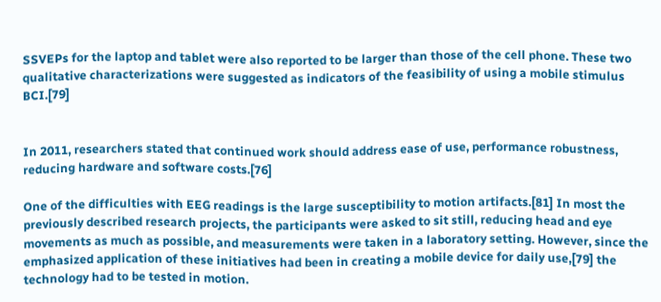SSVEPs for the laptop and tablet were also reported to be larger than those of the cell phone. These two qualitative characterizations were suggested as indicators of the feasibility of using a mobile stimulus BCI.[79]


In 2011, researchers stated that continued work should address ease of use, performance robustness, reducing hardware and software costs.[76]

One of the difficulties with EEG readings is the large susceptibility to motion artifacts.[81] In most the previously described research projects, the participants were asked to sit still, reducing head and eye movements as much as possible, and measurements were taken in a laboratory setting. However, since the emphasized application of these initiatives had been in creating a mobile device for daily use,[79] the technology had to be tested in motion.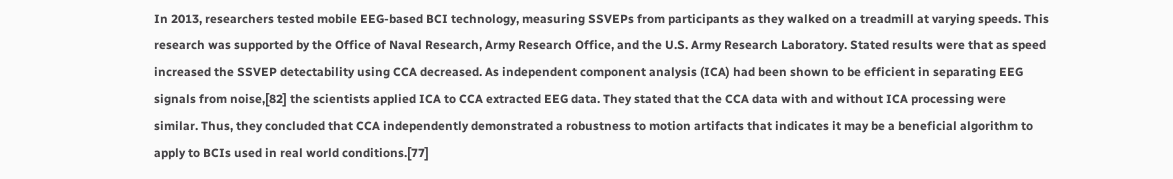In 2013, researchers tested mobile EEG-based BCI technology, measuring SSVEPs from participants as they walked on a treadmill at varying speeds. This research was supported by the Office of Naval Research, Army Research Office, and the U.S. Army Research Laboratory. Stated results were that as speed increased the SSVEP detectability using CCA decreased. As independent component analysis (ICA) had been shown to be efficient in separating EEG signals from noise,[82] the scientists applied ICA to CCA extracted EEG data. They stated that the CCA data with and without ICA processing were similar. Thus, they concluded that CCA independently demonstrated a robustness to motion artifacts that indicates it may be a beneficial algorithm to apply to BCIs used in real world conditions.[77]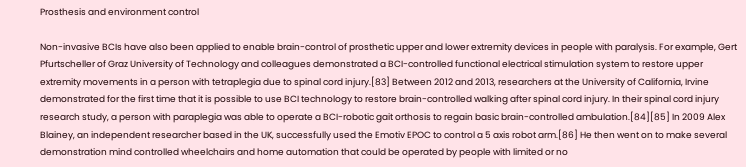Prosthesis and environment control

Non-invasive BCIs have also been applied to enable brain-control of prosthetic upper and lower extremity devices in people with paralysis. For example, Gert Pfurtscheller of Graz University of Technology and colleagues demonstrated a BCI-controlled functional electrical stimulation system to restore upper extremity movements in a person with tetraplegia due to spinal cord injury.[83] Between 2012 and 2013, researchers at the University of California, Irvine demonstrated for the first time that it is possible to use BCI technology to restore brain-controlled walking after spinal cord injury. In their spinal cord injury research study, a person with paraplegia was able to operate a BCI-robotic gait orthosis to regain basic brain-controlled ambulation.[84][85] In 2009 Alex Blainey, an independent researcher based in the UK, successfully used the Emotiv EPOC to control a 5 axis robot arm.[86] He then went on to make several demonstration mind controlled wheelchairs and home automation that could be operated by people with limited or no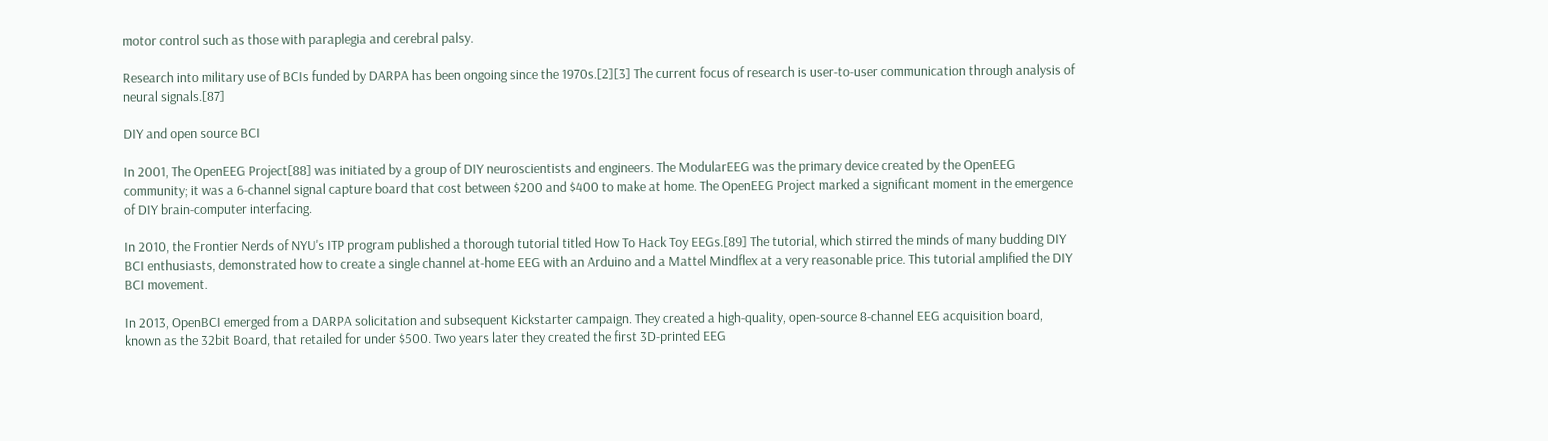motor control such as those with paraplegia and cerebral palsy.

Research into military use of BCIs funded by DARPA has been ongoing since the 1970s.[2][3] The current focus of research is user-to-user communication through analysis of neural signals.[87]

DIY and open source BCI

In 2001, The OpenEEG Project[88] was initiated by a group of DIY neuroscientists and engineers. The ModularEEG was the primary device created by the OpenEEG community; it was a 6-channel signal capture board that cost between $200 and $400 to make at home. The OpenEEG Project marked a significant moment in the emergence of DIY brain-computer interfacing.

In 2010, the Frontier Nerds of NYU's ITP program published a thorough tutorial titled How To Hack Toy EEGs.[89] The tutorial, which stirred the minds of many budding DIY BCI enthusiasts, demonstrated how to create a single channel at-home EEG with an Arduino and a Mattel Mindflex at a very reasonable price. This tutorial amplified the DIY BCI movement.

In 2013, OpenBCI emerged from a DARPA solicitation and subsequent Kickstarter campaign. They created a high-quality, open-source 8-channel EEG acquisition board, known as the 32bit Board, that retailed for under $500. Two years later they created the first 3D-printed EEG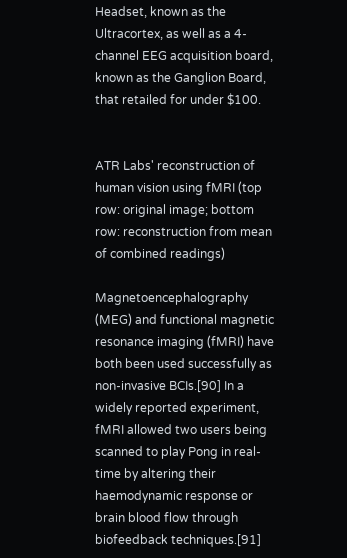Headset, known as the Ultracortex, as well as a 4-channel EEG acquisition board, known as the Ganglion Board, that retailed for under $100.


ATR Labs' reconstruction of human vision using fMRI (top row: original image; bottom row: reconstruction from mean of combined readings)

Magnetoencephalography (MEG) and functional magnetic resonance imaging (fMRI) have both been used successfully as non-invasive BCIs.[90] In a widely reported experiment, fMRI allowed two users being scanned to play Pong in real-time by altering their haemodynamic response or brain blood flow through biofeedback techniques.[91]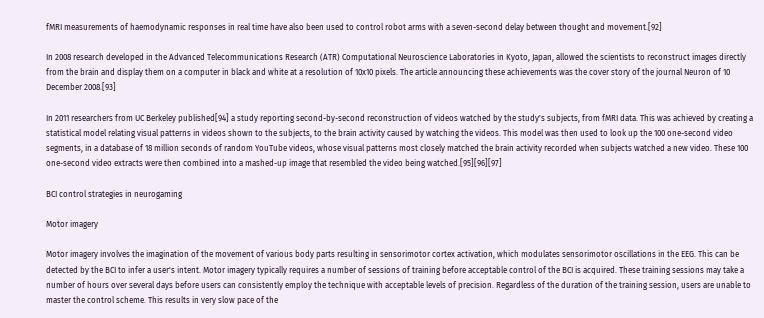fMRI measurements of haemodynamic responses in real time have also been used to control robot arms with a seven-second delay between thought and movement.[92]

In 2008 research developed in the Advanced Telecommunications Research (ATR) Computational Neuroscience Laboratories in Kyoto, Japan, allowed the scientists to reconstruct images directly from the brain and display them on a computer in black and white at a resolution of 10x10 pixels. The article announcing these achievements was the cover story of the journal Neuron of 10 December 2008.[93]

In 2011 researchers from UC Berkeley published[94] a study reporting second-by-second reconstruction of videos watched by the study's subjects, from fMRI data. This was achieved by creating a statistical model relating visual patterns in videos shown to the subjects, to the brain activity caused by watching the videos. This model was then used to look up the 100 one-second video segments, in a database of 18 million seconds of random YouTube videos, whose visual patterns most closely matched the brain activity recorded when subjects watched a new video. These 100 one-second video extracts were then combined into a mashed-up image that resembled the video being watched.[95][96][97]

BCI control strategies in neurogaming

Motor imagery

Motor imagery involves the imagination of the movement of various body parts resulting in sensorimotor cortex activation, which modulates sensorimotor oscillations in the EEG. This can be detected by the BCI to infer a user's intent. Motor imagery typically requires a number of sessions of training before acceptable control of the BCI is acquired. These training sessions may take a number of hours over several days before users can consistently employ the technique with acceptable levels of precision. Regardless of the duration of the training session, users are unable to master the control scheme. This results in very slow pace of the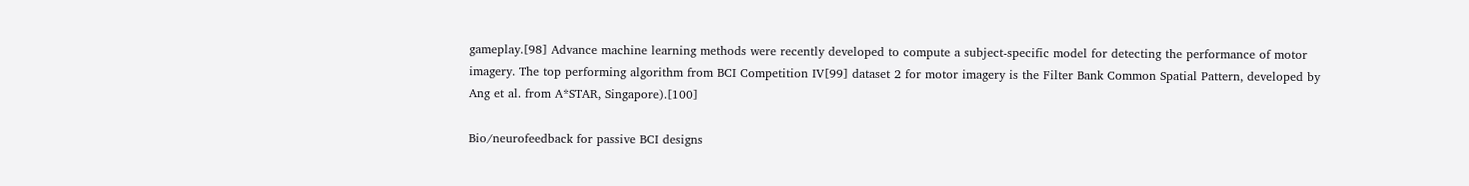gameplay.[98] Advance machine learning methods were recently developed to compute a subject-specific model for detecting the performance of motor imagery. The top performing algorithm from BCI Competition IV[99] dataset 2 for motor imagery is the Filter Bank Common Spatial Pattern, developed by Ang et al. from A*STAR, Singapore).[100]

Bio/neurofeedback for passive BCI designs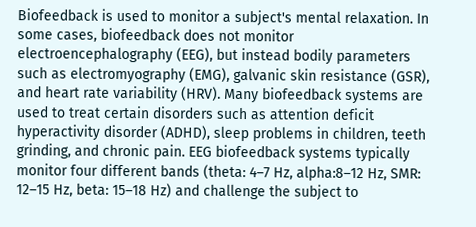Biofeedback is used to monitor a subject's mental relaxation. In some cases, biofeedback does not monitor electroencephalography (EEG), but instead bodily parameters such as electromyography (EMG), galvanic skin resistance (GSR), and heart rate variability (HRV). Many biofeedback systems are used to treat certain disorders such as attention deficit hyperactivity disorder (ADHD), sleep problems in children, teeth grinding, and chronic pain. EEG biofeedback systems typically monitor four different bands (theta: 4–7 Hz, alpha:8–12 Hz, SMR: 12–15 Hz, beta: 15–18 Hz) and challenge the subject to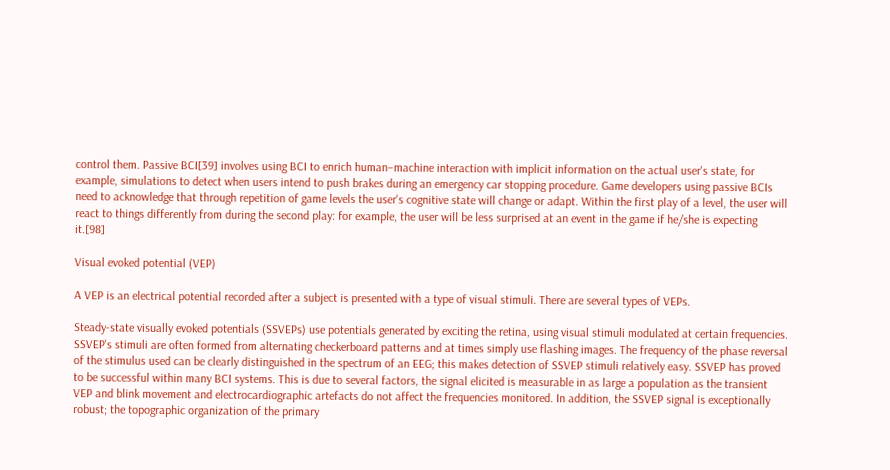control them. Passive BCI[39] involves using BCI to enrich human–machine interaction with implicit information on the actual user's state, for example, simulations to detect when users intend to push brakes during an emergency car stopping procedure. Game developers using passive BCIs need to acknowledge that through repetition of game levels the user's cognitive state will change or adapt. Within the first play of a level, the user will react to things differently from during the second play: for example, the user will be less surprised at an event in the game if he/she is expecting it.[98]

Visual evoked potential (VEP)

A VEP is an electrical potential recorded after a subject is presented with a type of visual stimuli. There are several types of VEPs.

Steady-state visually evoked potentials (SSVEPs) use potentials generated by exciting the retina, using visual stimuli modulated at certain frequencies. SSVEP's stimuli are often formed from alternating checkerboard patterns and at times simply use flashing images. The frequency of the phase reversal of the stimulus used can be clearly distinguished in the spectrum of an EEG; this makes detection of SSVEP stimuli relatively easy. SSVEP has proved to be successful within many BCI systems. This is due to several factors, the signal elicited is measurable in as large a population as the transient VEP and blink movement and electrocardiographic artefacts do not affect the frequencies monitored. In addition, the SSVEP signal is exceptionally robust; the topographic organization of the primary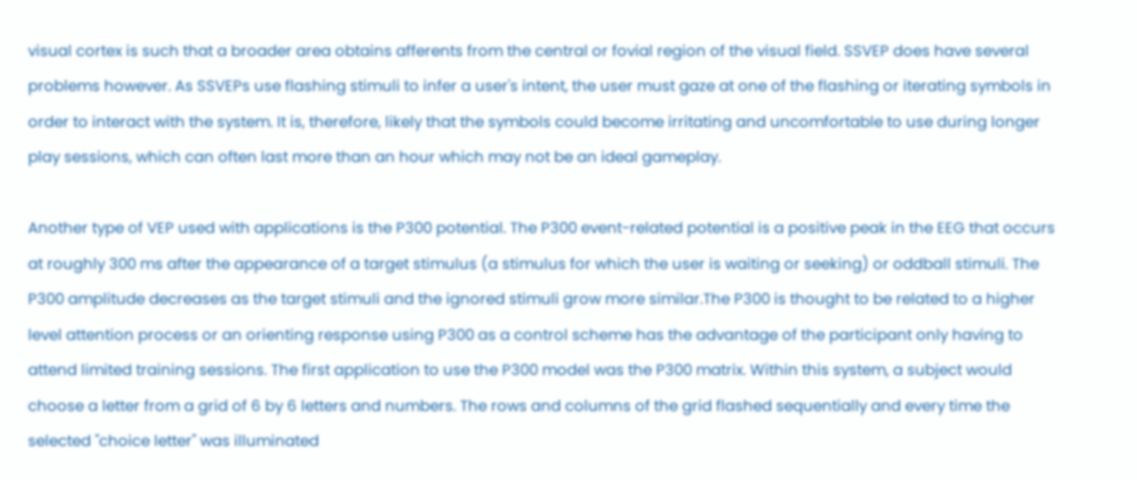visual cortex is such that a broader area obtains afferents from the central or fovial region of the visual field. SSVEP does have several problems however. As SSVEPs use flashing stimuli to infer a user's intent, the user must gaze at one of the flashing or iterating symbols in order to interact with the system. It is, therefore, likely that the symbols could become irritating and uncomfortable to use during longer play sessions, which can often last more than an hour which may not be an ideal gameplay.

Another type of VEP used with applications is the P300 potential. The P300 event-related potential is a positive peak in the EEG that occurs at roughly 300 ms after the appearance of a target stimulus (a stimulus for which the user is waiting or seeking) or oddball stimuli. The P300 amplitude decreases as the target stimuli and the ignored stimuli grow more similar.The P300 is thought to be related to a higher level attention process or an orienting response using P300 as a control scheme has the advantage of the participant only having to attend limited training sessions. The first application to use the P300 model was the P300 matrix. Within this system, a subject would choose a letter from a grid of 6 by 6 letters and numbers. The rows and columns of the grid flashed sequentially and every time the selected "choice letter" was illuminated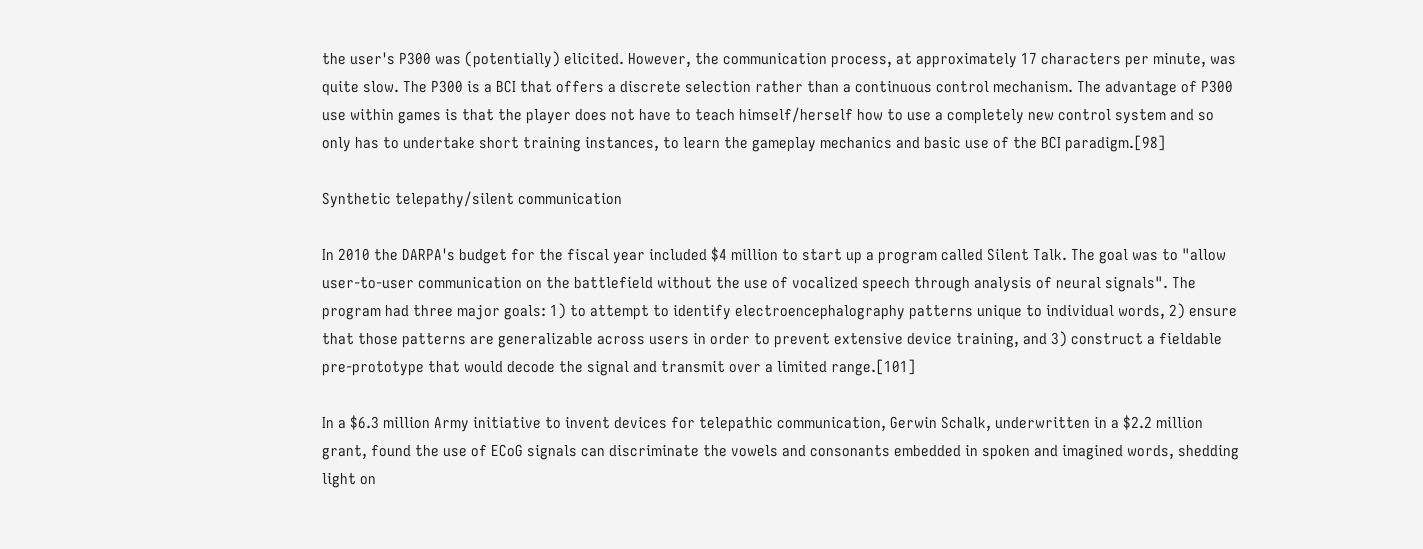the user's P300 was (potentially) elicited. However, the communication process, at approximately 17 characters per minute, was quite slow. The P300 is a BCI that offers a discrete selection rather than a continuous control mechanism. The advantage of P300 use within games is that the player does not have to teach himself/herself how to use a completely new control system and so only has to undertake short training instances, to learn the gameplay mechanics and basic use of the BCI paradigm.[98]

Synthetic telepathy/silent communication

In 2010 the DARPA's budget for the fiscal year included $4 million to start up a program called Silent Talk. The goal was to "allow user-to-user communication on the battlefield without the use of vocalized speech through analysis of neural signals". The program had three major goals: 1) to attempt to identify electroencephalography patterns unique to individual words, 2) ensure that those patterns are generalizable across users in order to prevent extensive device training, and 3) construct a fieldable pre-prototype that would decode the signal and transmit over a limited range.[101]

In a $6.3 million Army initiative to invent devices for telepathic communication, Gerwin Schalk, underwritten in a $2.2 million grant, found the use of ECoG signals can discriminate the vowels and consonants embedded in spoken and imagined words, shedding light on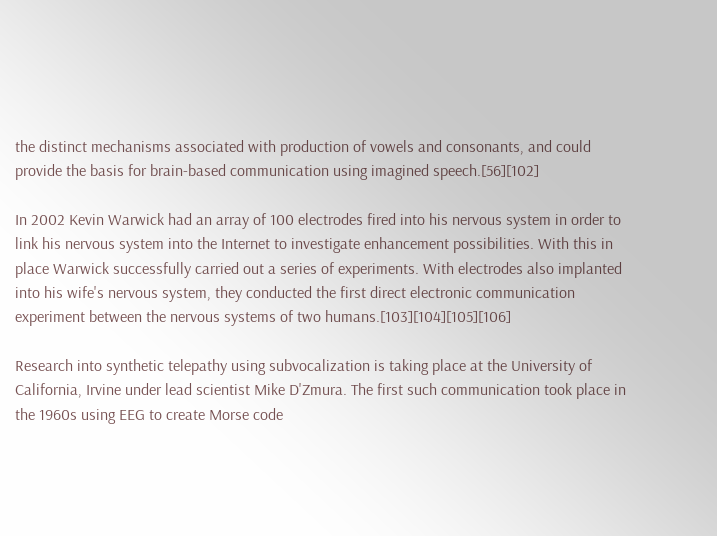the distinct mechanisms associated with production of vowels and consonants, and could provide the basis for brain-based communication using imagined speech.[56][102]

In 2002 Kevin Warwick had an array of 100 electrodes fired into his nervous system in order to link his nervous system into the Internet to investigate enhancement possibilities. With this in place Warwick successfully carried out a series of experiments. With electrodes also implanted into his wife's nervous system, they conducted the first direct electronic communication experiment between the nervous systems of two humans.[103][104][105][106]

Research into synthetic telepathy using subvocalization is taking place at the University of California, Irvine under lead scientist Mike D'Zmura. The first such communication took place in the 1960s using EEG to create Morse code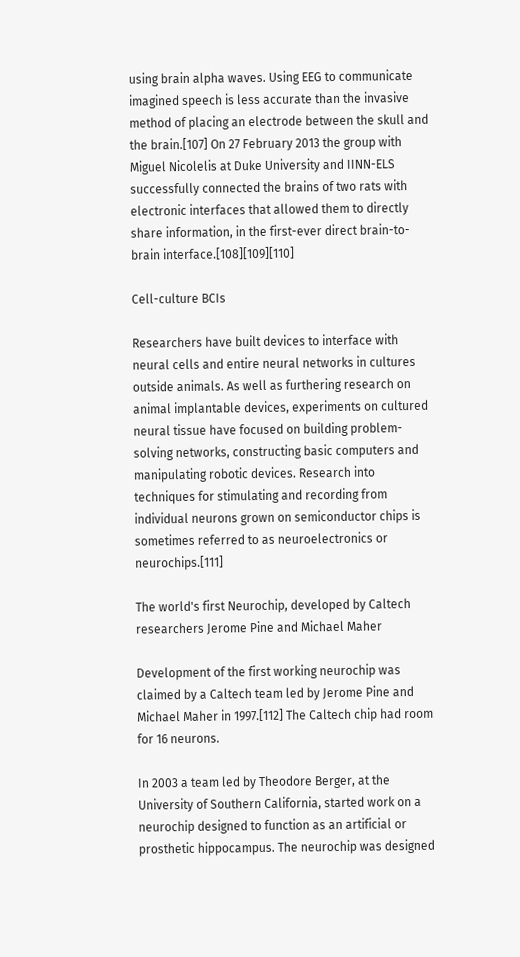using brain alpha waves. Using EEG to communicate imagined speech is less accurate than the invasive method of placing an electrode between the skull and the brain.[107] On 27 February 2013 the group with Miguel Nicolelis at Duke University and IINN-ELS successfully connected the brains of two rats with electronic interfaces that allowed them to directly share information, in the first-ever direct brain-to-brain interface.[108][109][110]

Cell-culture BCIs

Researchers have built devices to interface with neural cells and entire neural networks in cultures outside animals. As well as furthering research on animal implantable devices, experiments on cultured neural tissue have focused on building problem-solving networks, constructing basic computers and manipulating robotic devices. Research into techniques for stimulating and recording from individual neurons grown on semiconductor chips is sometimes referred to as neuroelectronics or neurochips.[111]

The world's first Neurochip, developed by Caltech researchers Jerome Pine and Michael Maher

Development of the first working neurochip was claimed by a Caltech team led by Jerome Pine and Michael Maher in 1997.[112] The Caltech chip had room for 16 neurons.

In 2003 a team led by Theodore Berger, at the University of Southern California, started work on a neurochip designed to function as an artificial or prosthetic hippocampus. The neurochip was designed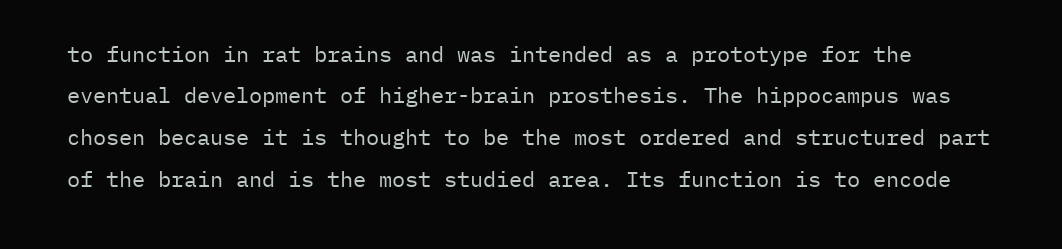to function in rat brains and was intended as a prototype for the eventual development of higher-brain prosthesis. The hippocampus was chosen because it is thought to be the most ordered and structured part of the brain and is the most studied area. Its function is to encode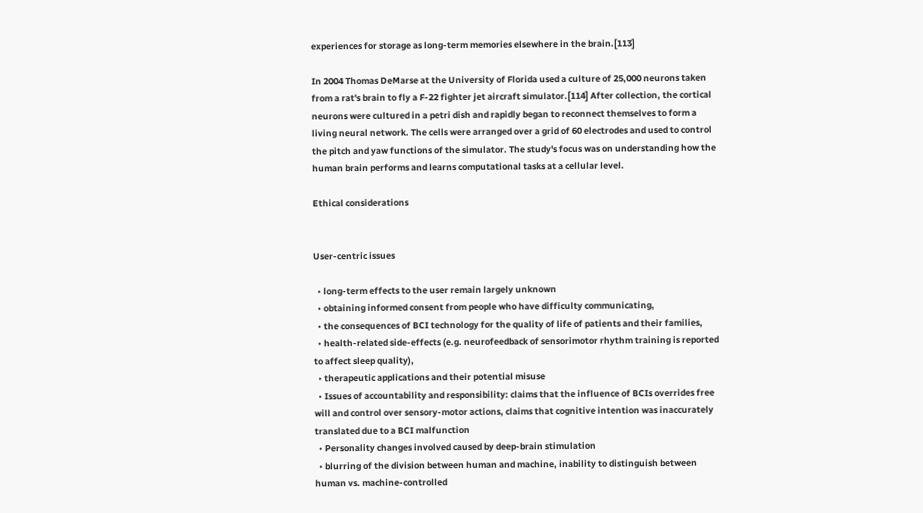experiences for storage as long-term memories elsewhere in the brain.[113]

In 2004 Thomas DeMarse at the University of Florida used a culture of 25,000 neurons taken from a rat's brain to fly a F-22 fighter jet aircraft simulator.[114] After collection, the cortical neurons were cultured in a petri dish and rapidly began to reconnect themselves to form a living neural network. The cells were arranged over a grid of 60 electrodes and used to control the pitch and yaw functions of the simulator. The study's focus was on understanding how the human brain performs and learns computational tasks at a cellular level.

Ethical considerations


User-centric issues

  • long-term effects to the user remain largely unknown
  • obtaining informed consent from people who have difficulty communicating,
  • the consequences of BCI technology for the quality of life of patients and their families,
  • health-related side-effects (e.g. neurofeedback of sensorimotor rhythm training is reported to affect sleep quality),
  • therapeutic applications and their potential misuse
  • Issues of accountability and responsibility: claims that the influence of BCIs overrides free will and control over sensory-motor actions, claims that cognitive intention was inaccurately translated due to a BCI malfunction
  • Personality changes involved caused by deep-brain stimulation
  • blurring of the division between human and machine, inability to distinguish between human vs. machine-controlled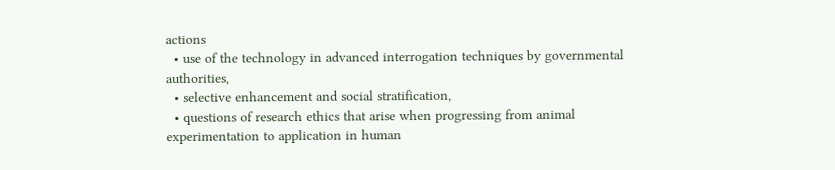actions
  • use of the technology in advanced interrogation techniques by governmental authorities,
  • selective enhancement and social stratification,
  • questions of research ethics that arise when progressing from animal experimentation to application in human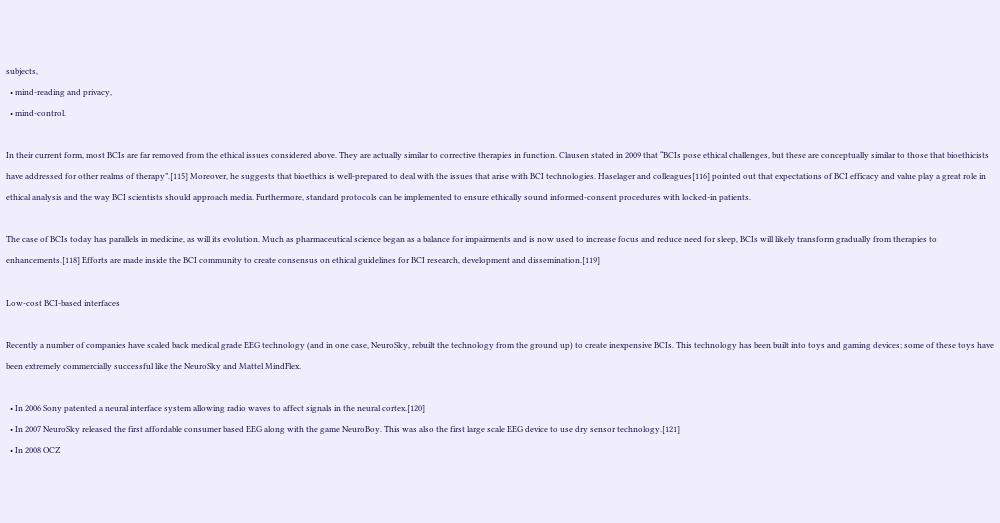subjects,
  • mind-reading and privacy,
  • mind-control.

In their current form, most BCIs are far removed from the ethical issues considered above. They are actually similar to corrective therapies in function. Clausen stated in 2009 that “BCIs pose ethical challenges, but these are conceptually similar to those that bioethicists have addressed for other realms of therapy”.[115] Moreover, he suggests that bioethics is well-prepared to deal with the issues that arise with BCI technologies. Haselager and colleagues[116] pointed out that expectations of BCI efficacy and value play a great role in ethical analysis and the way BCI scientists should approach media. Furthermore, standard protocols can be implemented to ensure ethically sound informed-consent procedures with locked-in patients.

The case of BCIs today has parallels in medicine, as will its evolution. Much as pharmaceutical science began as a balance for impairments and is now used to increase focus and reduce need for sleep, BCIs will likely transform gradually from therapies to enhancements.[118] Efforts are made inside the BCI community to create consensus on ethical guidelines for BCI research, development and dissemination.[119]

Low-cost BCI-based interfaces

Recently a number of companies have scaled back medical grade EEG technology (and in one case, NeuroSky, rebuilt the technology from the ground up) to create inexpensive BCIs. This technology has been built into toys and gaming devices; some of these toys have been extremely commercially successful like the NeuroSky and Mattel MindFlex.

  • In 2006 Sony patented a neural interface system allowing radio waves to affect signals in the neural cortex.[120]
  • In 2007 NeuroSky released the first affordable consumer based EEG along with the game NeuroBoy. This was also the first large scale EEG device to use dry sensor technology.[121]
  • In 2008 OCZ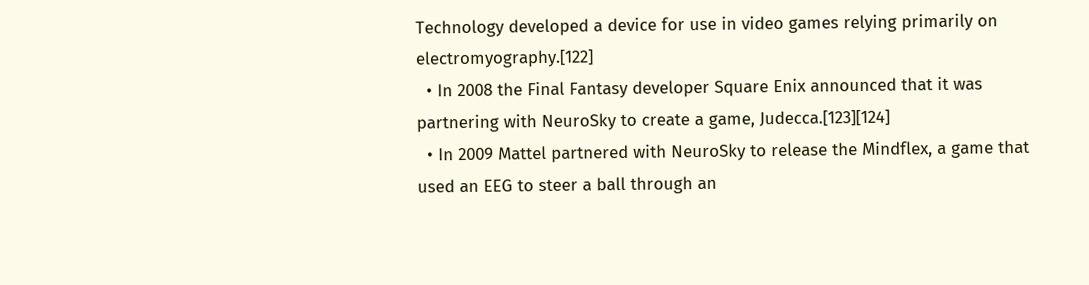Technology developed a device for use in video games relying primarily on electromyography.[122]
  • In 2008 the Final Fantasy developer Square Enix announced that it was partnering with NeuroSky to create a game, Judecca.[123][124]
  • In 2009 Mattel partnered with NeuroSky to release the Mindflex, a game that used an EEG to steer a ball through an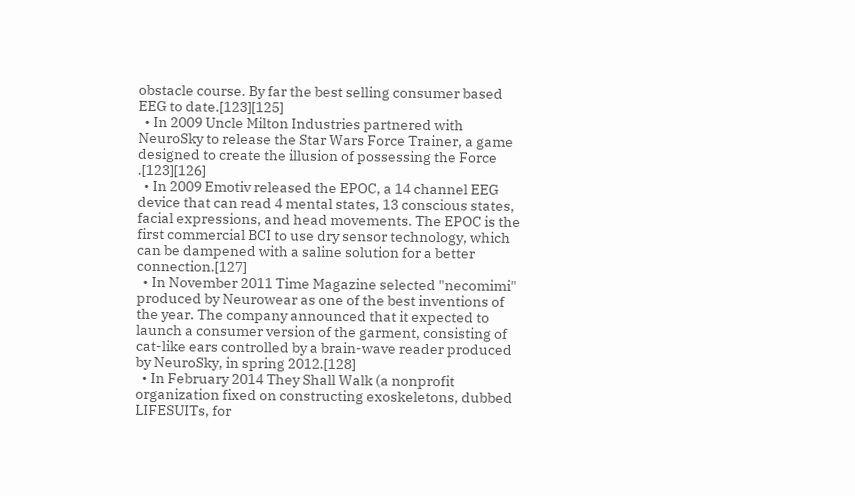obstacle course. By far the best selling consumer based EEG to date.[123][125]
  • In 2009 Uncle Milton Industries partnered with NeuroSky to release the Star Wars Force Trainer, a game designed to create the illusion of possessing the Force .[123][126]
  • In 2009 Emotiv released the EPOC, a 14 channel EEG device that can read 4 mental states, 13 conscious states, facial expressions, and head movements. The EPOC is the first commercial BCI to use dry sensor technology, which can be dampened with a saline solution for a better connection.[127]
  • In November 2011 Time Magazine selected "necomimi" produced by Neurowear as one of the best inventions of the year. The company announced that it expected to launch a consumer version of the garment, consisting of cat-like ears controlled by a brain-wave reader produced by NeuroSky, in spring 2012.[128]
  • In February 2014 They Shall Walk (a nonprofit organization fixed on constructing exoskeletons, dubbed LIFESUITs, for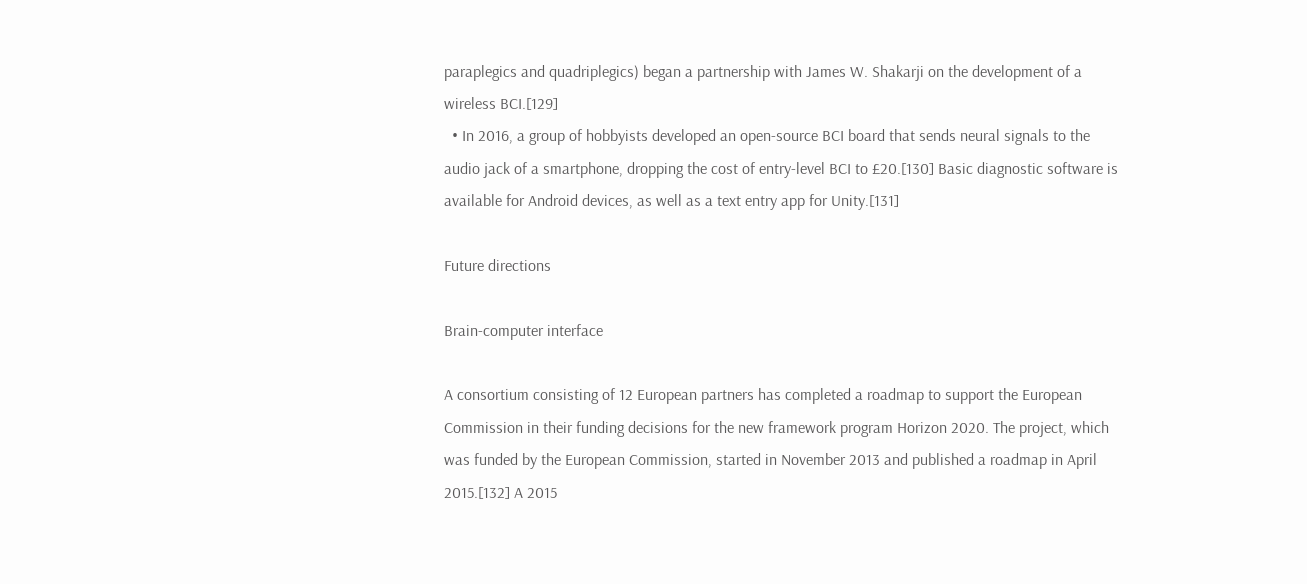paraplegics and quadriplegics) began a partnership with James W. Shakarji on the development of a wireless BCI.[129]
  • In 2016, a group of hobbyists developed an open-source BCI board that sends neural signals to the audio jack of a smartphone, dropping the cost of entry-level BCI to £20.[130] Basic diagnostic software is available for Android devices, as well as a text entry app for Unity.[131]

Future directions

Brain-computer interface

A consortium consisting of 12 European partners has completed a roadmap to support the European Commission in their funding decisions for the new framework program Horizon 2020. The project, which was funded by the European Commission, started in November 2013 and published a roadmap in April 2015.[132] A 2015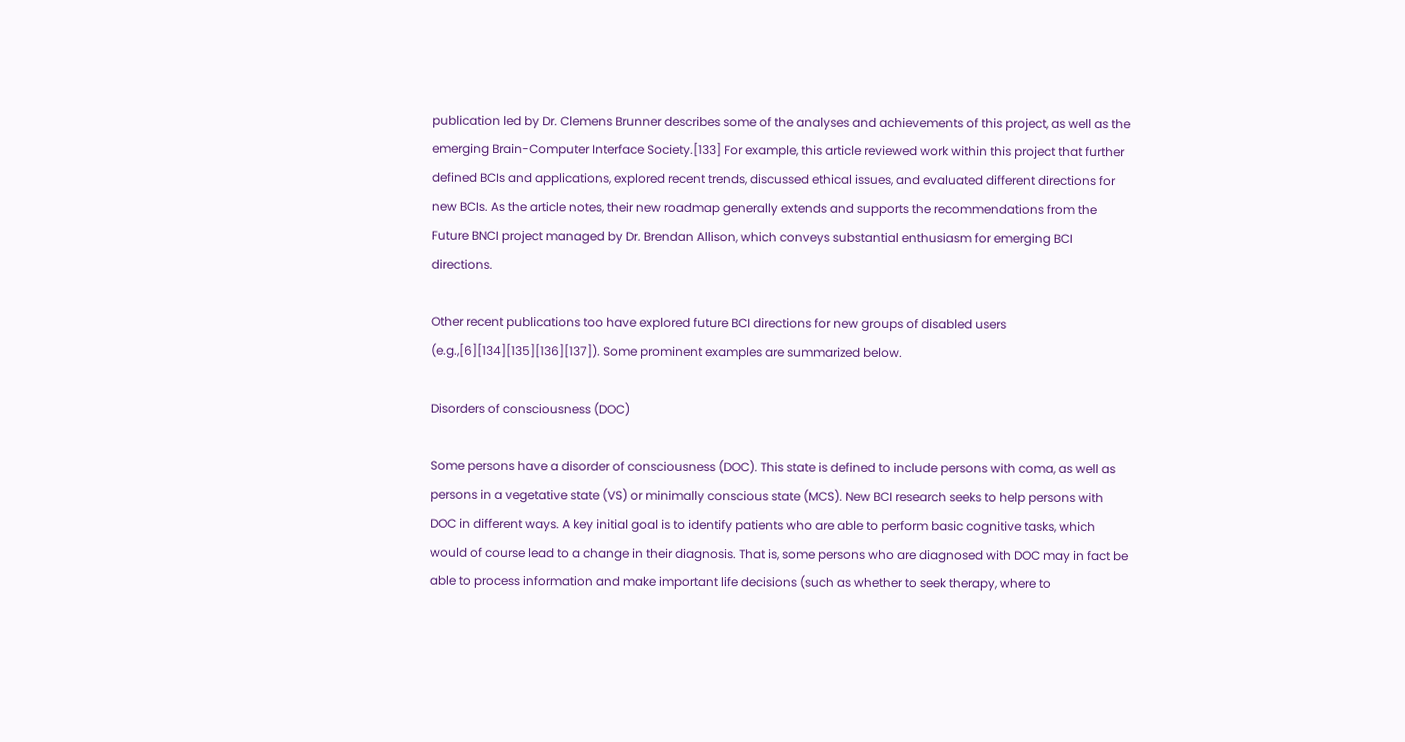publication led by Dr. Clemens Brunner describes some of the analyses and achievements of this project, as well as the emerging Brain-Computer Interface Society.[133] For example, this article reviewed work within this project that further defined BCIs and applications, explored recent trends, discussed ethical issues, and evaluated different directions for new BCIs. As the article notes, their new roadmap generally extends and supports the recommendations from the Future BNCI project managed by Dr. Brendan Allison, which conveys substantial enthusiasm for emerging BCI directions.

Other recent publications too have explored future BCI directions for new groups of disabled users (e.g.,[6][134][135][136][137]). Some prominent examples are summarized below.

Disorders of consciousness (DOC)

Some persons have a disorder of consciousness (DOC). This state is defined to include persons with coma, as well as persons in a vegetative state (VS) or minimally conscious state (MCS). New BCI research seeks to help persons with DOC in different ways. A key initial goal is to identify patients who are able to perform basic cognitive tasks, which would of course lead to a change in their diagnosis. That is, some persons who are diagnosed with DOC may in fact be able to process information and make important life decisions (such as whether to seek therapy, where to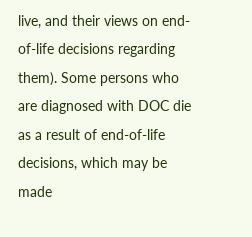live, and their views on end-of-life decisions regarding them). Some persons who are diagnosed with DOC die as a result of end-of-life decisions, which may be made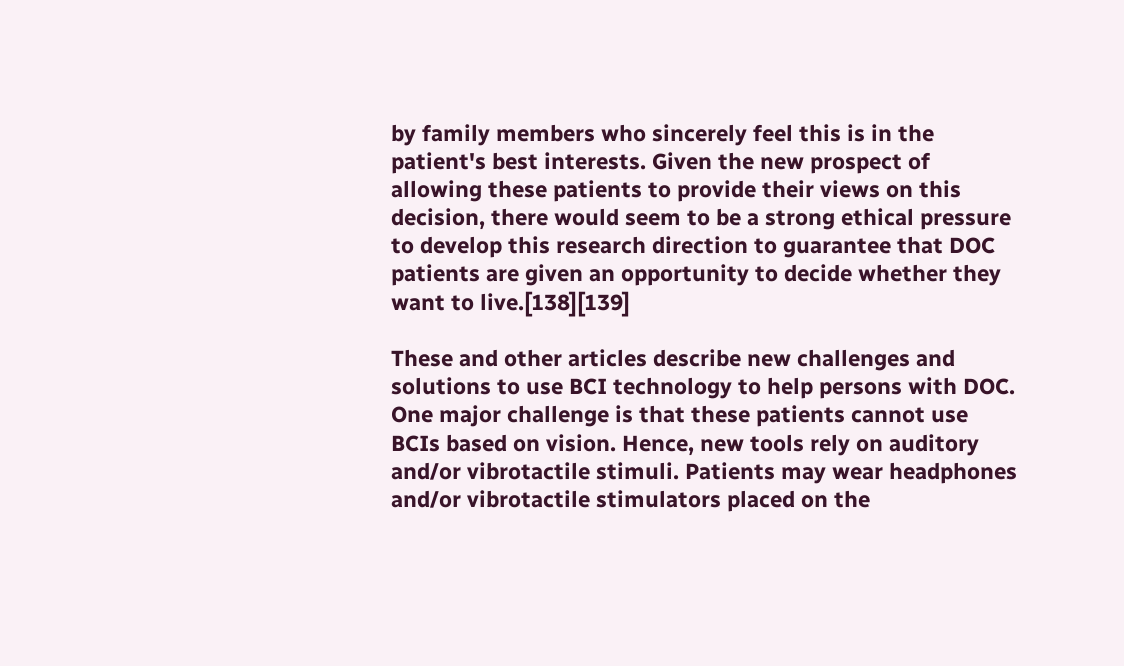by family members who sincerely feel this is in the patient's best interests. Given the new prospect of allowing these patients to provide their views on this decision, there would seem to be a strong ethical pressure to develop this research direction to guarantee that DOC patients are given an opportunity to decide whether they want to live.[138][139]

These and other articles describe new challenges and solutions to use BCI technology to help persons with DOC. One major challenge is that these patients cannot use BCIs based on vision. Hence, new tools rely on auditory and/or vibrotactile stimuli. Patients may wear headphones and/or vibrotactile stimulators placed on the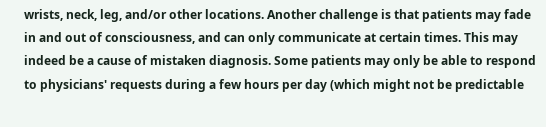wrists, neck, leg, and/or other locations. Another challenge is that patients may fade in and out of consciousness, and can only communicate at certain times. This may indeed be a cause of mistaken diagnosis. Some patients may only be able to respond to physicians' requests during a few hours per day (which might not be predictable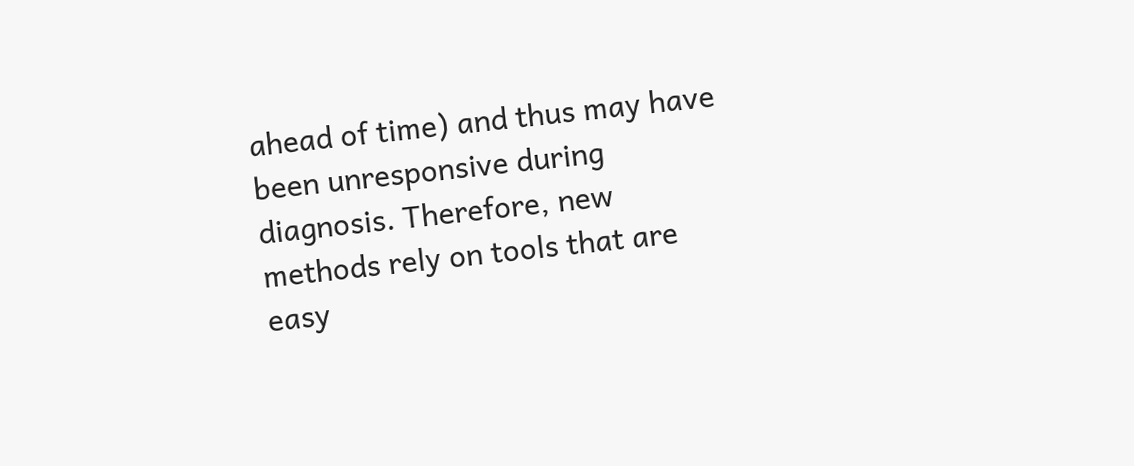ahead of time) and thus may have been unresponsive during diagnosis. Therefore, new methods rely on tools that are easy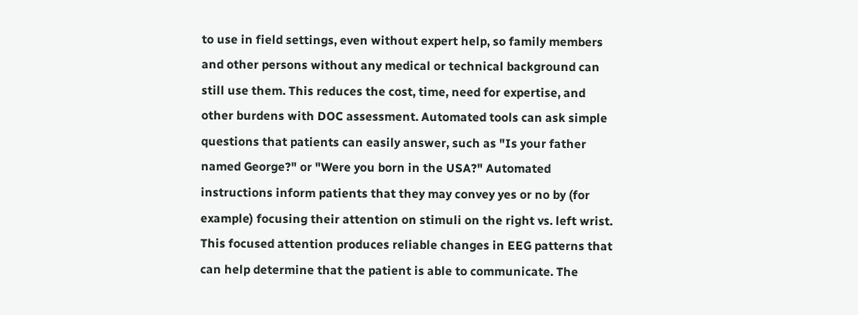to use in field settings, even without expert help, so family members and other persons without any medical or technical background can still use them. This reduces the cost, time, need for expertise, and other burdens with DOC assessment. Automated tools can ask simple questions that patients can easily answer, such as "Is your father named George?" or "Were you born in the USA?" Automated instructions inform patients that they may convey yes or no by (for example) focusing their attention on stimuli on the right vs. left wrist. This focused attention produces reliable changes in EEG patterns that can help determine that the patient is able to communicate. The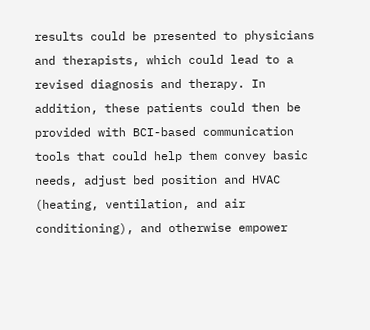results could be presented to physicians and therapists, which could lead to a revised diagnosis and therapy. In addition, these patients could then be provided with BCI-based communication tools that could help them convey basic needs, adjust bed position and HVAC (heating, ventilation, and air conditioning), and otherwise empower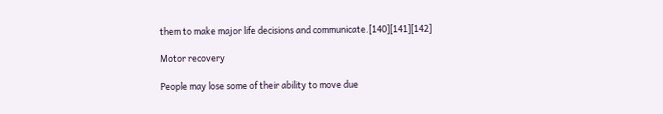them to make major life decisions and communicate.[140][141][142]

Motor recovery

People may lose some of their ability to move due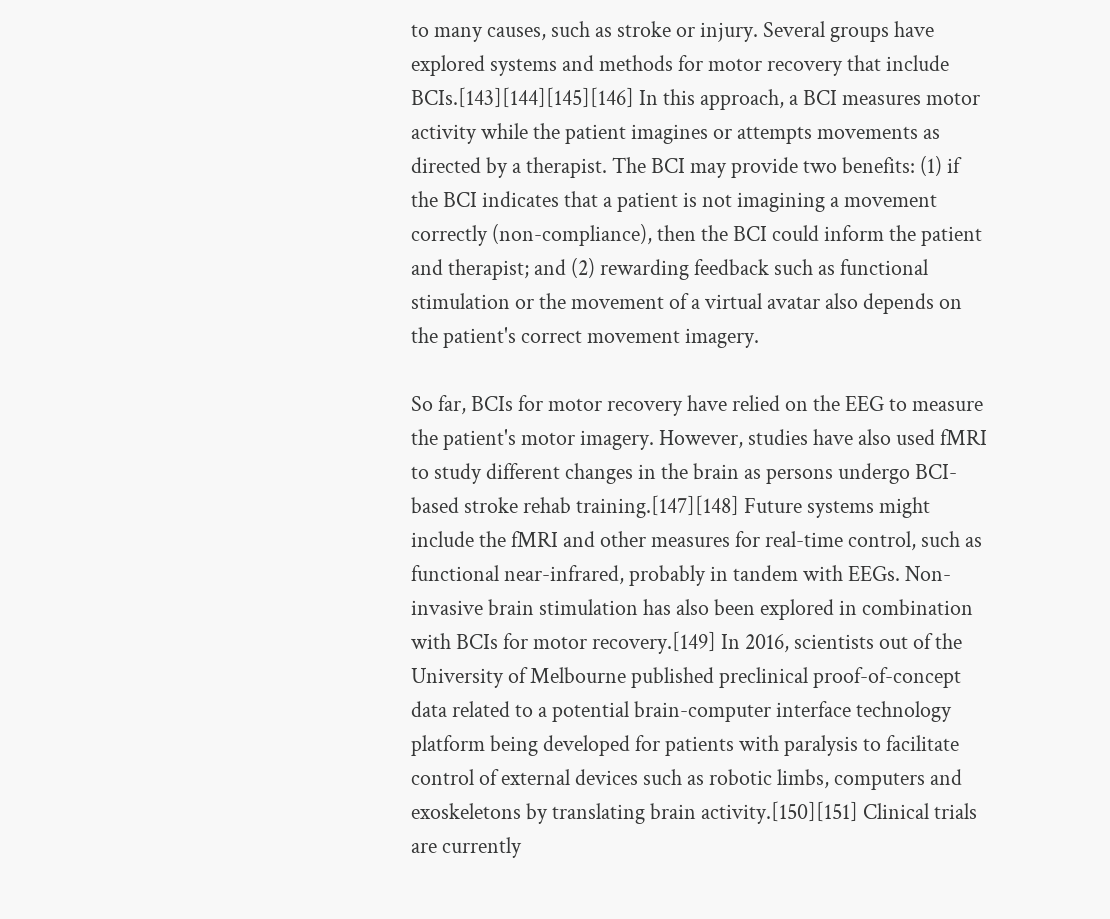to many causes, such as stroke or injury. Several groups have explored systems and methods for motor recovery that include BCIs.[143][144][145][146] In this approach, a BCI measures motor activity while the patient imagines or attempts movements as directed by a therapist. The BCI may provide two benefits: (1) if the BCI indicates that a patient is not imagining a movement correctly (non-compliance), then the BCI could inform the patient and therapist; and (2) rewarding feedback such as functional stimulation or the movement of a virtual avatar also depends on the patient's correct movement imagery.

So far, BCIs for motor recovery have relied on the EEG to measure the patient's motor imagery. However, studies have also used fMRI to study different changes in the brain as persons undergo BCI-based stroke rehab training.[147][148] Future systems might include the fMRI and other measures for real-time control, such as functional near-infrared, probably in tandem with EEGs. Non-invasive brain stimulation has also been explored in combination with BCIs for motor recovery.[149] In 2016, scientists out of the University of Melbourne published preclinical proof-of-concept data related to a potential brain-computer interface technology platform being developed for patients with paralysis to facilitate control of external devices such as robotic limbs, computers and exoskeletons by translating brain activity.[150][151] Clinical trials are currently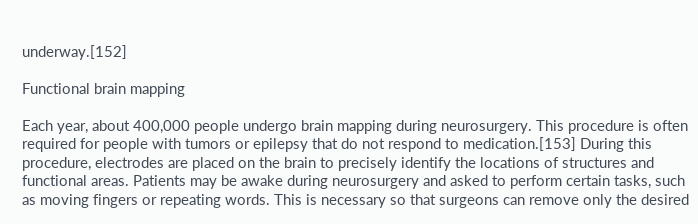underway.[152]

Functional brain mapping

Each year, about 400,000 people undergo brain mapping during neurosurgery. This procedure is often required for people with tumors or epilepsy that do not respond to medication.[153] During this procedure, electrodes are placed on the brain to precisely identify the locations of structures and functional areas. Patients may be awake during neurosurgery and asked to perform certain tasks, such as moving fingers or repeating words. This is necessary so that surgeons can remove only the desired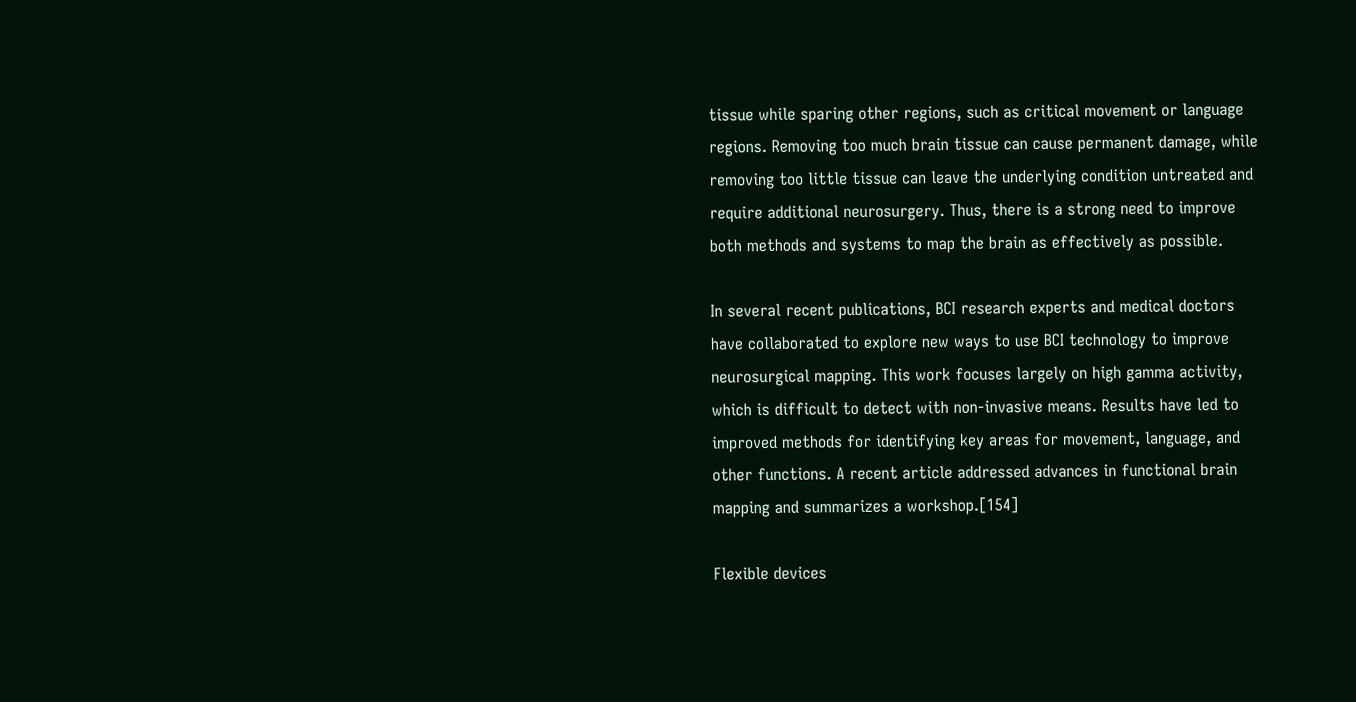tissue while sparing other regions, such as critical movement or language regions. Removing too much brain tissue can cause permanent damage, while removing too little tissue can leave the underlying condition untreated and require additional neurosurgery. Thus, there is a strong need to improve both methods and systems to map the brain as effectively as possible.

In several recent publications, BCI research experts and medical doctors have collaborated to explore new ways to use BCI technology to improve neurosurgical mapping. This work focuses largely on high gamma activity, which is difficult to detect with non-invasive means. Results have led to improved methods for identifying key areas for movement, language, and other functions. A recent article addressed advances in functional brain mapping and summarizes a workshop.[154]

Flexible devices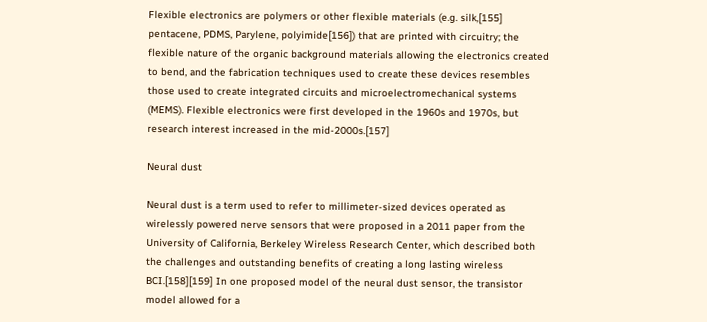Flexible electronics are polymers or other flexible materials (e.g. silk,[155] pentacene, PDMS, Parylene, polyimide[156]) that are printed with circuitry; the flexible nature of the organic background materials allowing the electronics created to bend, and the fabrication techniques used to create these devices resembles those used to create integrated circuits and microelectromechanical systems (MEMS). Flexible electronics were first developed in the 1960s and 1970s, but research interest increased in the mid-2000s.[157]

Neural dust

Neural dust is a term used to refer to millimeter-sized devices operated as wirelessly powered nerve sensors that were proposed in a 2011 paper from the University of California, Berkeley Wireless Research Center, which described both the challenges and outstanding benefits of creating a long lasting wireless BCI.[158][159] In one proposed model of the neural dust sensor, the transistor model allowed for a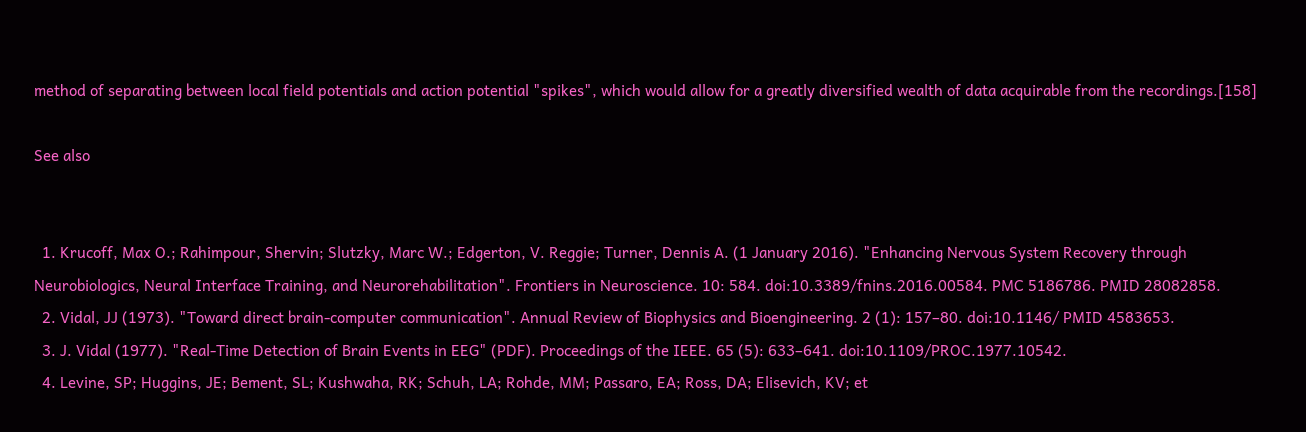method of separating between local field potentials and action potential "spikes", which would allow for a greatly diversified wealth of data acquirable from the recordings.[158]

See also


  1. Krucoff, Max O.; Rahimpour, Shervin; Slutzky, Marc W.; Edgerton, V. Reggie; Turner, Dennis A. (1 January 2016). "Enhancing Nervous System Recovery through Neurobiologics, Neural Interface Training, and Neurorehabilitation". Frontiers in Neuroscience. 10: 584. doi:10.3389/fnins.2016.00584. PMC 5186786. PMID 28082858.
  2. Vidal, JJ (1973). "Toward direct brain-computer communication". Annual Review of Biophysics and Bioengineering. 2 (1): 157–80. doi:10.1146/ PMID 4583653.
  3. J. Vidal (1977). "Real-Time Detection of Brain Events in EEG" (PDF). Proceedings of the IEEE. 65 (5): 633–641. doi:10.1109/PROC.1977.10542.
  4. Levine, SP; Huggins, JE; Bement, SL; Kushwaha, RK; Schuh, LA; Rohde, MM; Passaro, EA; Ross, DA; Elisevich, KV; et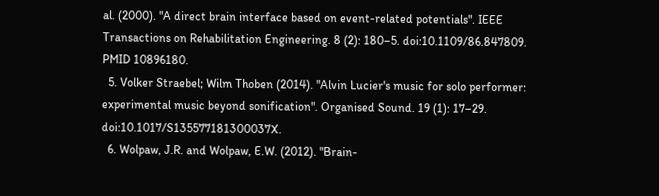al. (2000). "A direct brain interface based on event-related potentials". IEEE Transactions on Rehabilitation Engineering. 8 (2): 180–5. doi:10.1109/86.847809. PMID 10896180.
  5. Volker Straebel; Wilm Thoben (2014). "Alvin Lucier's music for solo performer: experimental music beyond sonification". Organised Sound. 19 (1): 17–29. doi:10.1017/S135577181300037X.
  6. Wolpaw, J.R. and Wolpaw, E.W. (2012). "Brain-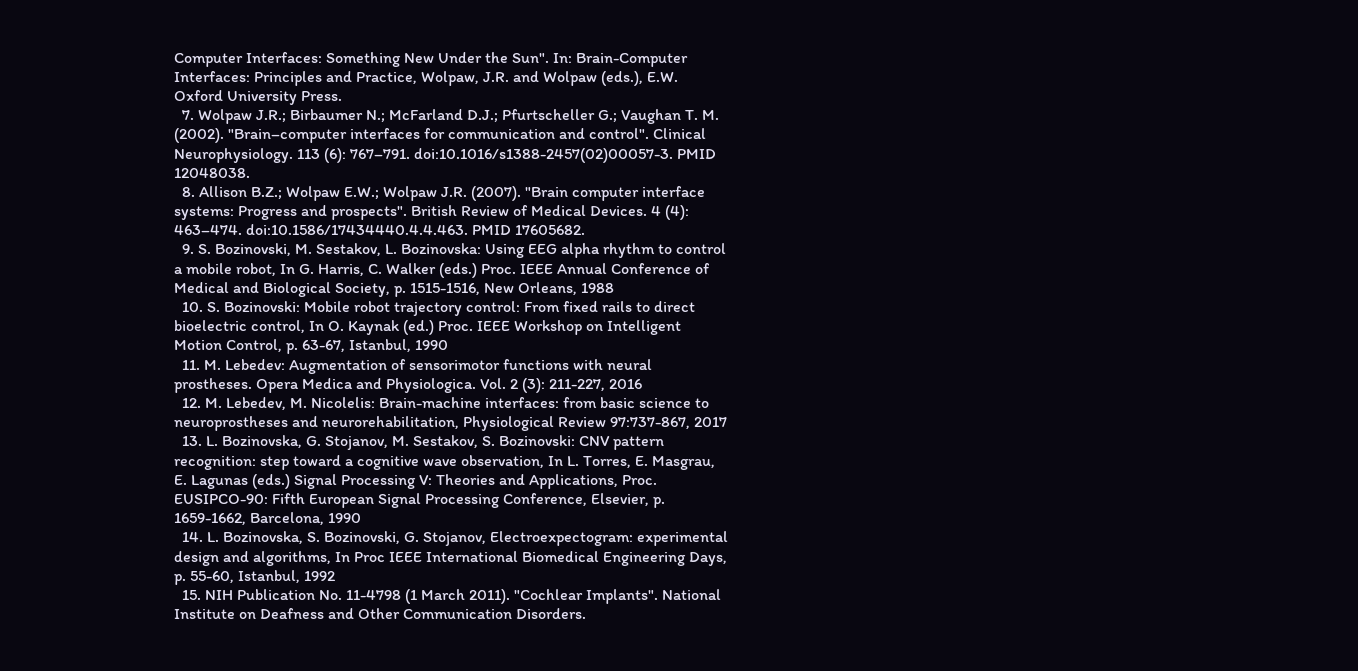Computer Interfaces: Something New Under the Sun". In: Brain-Computer Interfaces: Principles and Practice, Wolpaw, J.R. and Wolpaw (eds.), E.W. Oxford University Press.
  7. Wolpaw J.R.; Birbaumer N.; McFarland D.J.; Pfurtscheller G.; Vaughan T. M. (2002). "Brain–computer interfaces for communication and control". Clinical Neurophysiology. 113 (6): 767–791. doi:10.1016/s1388-2457(02)00057-3. PMID 12048038.
  8. Allison B.Z.; Wolpaw E.W.; Wolpaw J.R. (2007). "Brain computer interface systems: Progress and prospects". British Review of Medical Devices. 4 (4): 463–474. doi:10.1586/17434440.4.4.463. PMID 17605682.
  9. S. Bozinovski, M. Sestakov, L. Bozinovska: Using EEG alpha rhythm to control a mobile robot, In G. Harris, C. Walker (eds.) Proc. IEEE Annual Conference of Medical and Biological Society, p. 1515-1516, New Orleans, 1988
  10. S. Bozinovski: Mobile robot trajectory control: From fixed rails to direct bioelectric control, In O. Kaynak (ed.) Proc. IEEE Workshop on Intelligent Motion Control, p. 63-67, Istanbul, 1990
  11. M. Lebedev: Augmentation of sensorimotor functions with neural prostheses. Opera Medica and Physiologica. Vol. 2 (3): 211-227, 2016
  12. M. Lebedev, M. Nicolelis: Brain-machine interfaces: from basic science to neuroprostheses and neurorehabilitation, Physiological Review 97:737-867, 2017
  13. L. Bozinovska, G. Stojanov, M. Sestakov, S. Bozinovski: CNV pattern recognition: step toward a cognitive wave observation, In L. Torres, E. Masgrau, E. Lagunas (eds.) Signal Processing V: Theories and Applications, Proc. EUSIPCO-90: Fifth European Signal Processing Conference, Elsevier, p. 1659-1662, Barcelona, 1990
  14. L. Bozinovska, S. Bozinovski, G. Stojanov, Electroexpectogram: experimental design and algorithms, In Proc IEEE International Biomedical Engineering Days, p. 55-60, Istanbul, 1992
  15. NIH Publication No. 11-4798 (1 March 2011). "Cochlear Implants". National Institute on Deafness and Other Communication Disorders.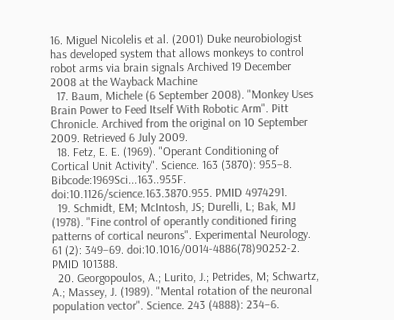16. Miguel Nicolelis et al. (2001) Duke neurobiologist has developed system that allows monkeys to control robot arms via brain signals Archived 19 December 2008 at the Wayback Machine
  17. Baum, Michele (6 September 2008). "Monkey Uses Brain Power to Feed Itself With Robotic Arm". Pitt Chronicle. Archived from the original on 10 September 2009. Retrieved 6 July 2009.
  18. Fetz, E. E. (1969). "Operant Conditioning of Cortical Unit Activity". Science. 163 (3870): 955–8. Bibcode:1969Sci...163..955F. doi:10.1126/science.163.3870.955. PMID 4974291.
  19. Schmidt, EM; McIntosh, JS; Durelli, L; Bak, MJ (1978). "Fine control of operantly conditioned firing patterns of cortical neurons". Experimental Neurology. 61 (2): 349–69. doi:10.1016/0014-4886(78)90252-2. PMID 101388.
  20. Georgopoulos, A.; Lurito, J.; Petrides, M; Schwartz, A.; Massey, J. (1989). "Mental rotation of the neuronal population vector". Science. 243 (4888): 234–6.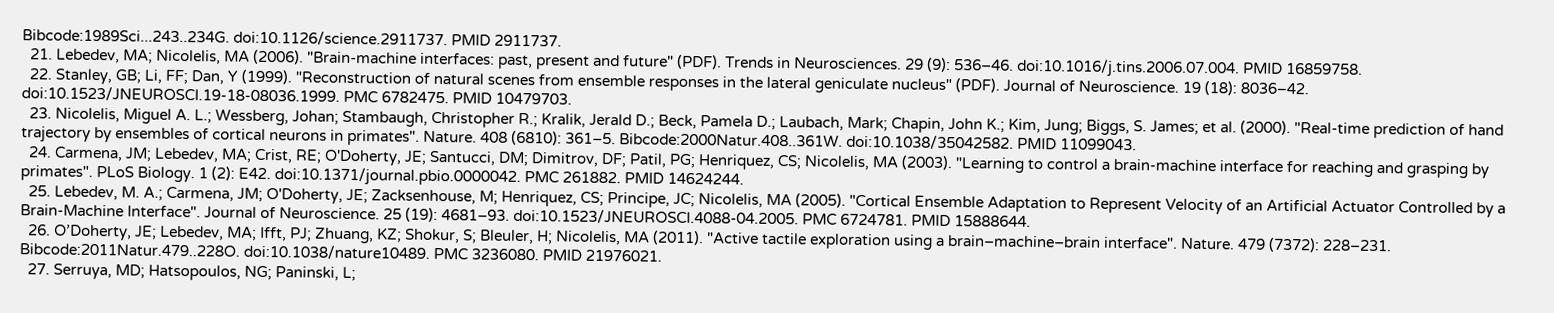Bibcode:1989Sci...243..234G. doi:10.1126/science.2911737. PMID 2911737.
  21. Lebedev, MA; Nicolelis, MA (2006). "Brain-machine interfaces: past, present and future" (PDF). Trends in Neurosciences. 29 (9): 536–46. doi:10.1016/j.tins.2006.07.004. PMID 16859758.
  22. Stanley, GB; Li, FF; Dan, Y (1999). "Reconstruction of natural scenes from ensemble responses in the lateral geniculate nucleus" (PDF). Journal of Neuroscience. 19 (18): 8036–42. doi:10.1523/JNEUROSCI.19-18-08036.1999. PMC 6782475. PMID 10479703.
  23. Nicolelis, Miguel A. L.; Wessberg, Johan; Stambaugh, Christopher R.; Kralik, Jerald D.; Beck, Pamela D.; Laubach, Mark; Chapin, John K.; Kim, Jung; Biggs, S. James; et al. (2000). "Real-time prediction of hand trajectory by ensembles of cortical neurons in primates". Nature. 408 (6810): 361–5. Bibcode:2000Natur.408..361W. doi:10.1038/35042582. PMID 11099043.
  24. Carmena, JM; Lebedev, MA; Crist, RE; O'Doherty, JE; Santucci, DM; Dimitrov, DF; Patil, PG; Henriquez, CS; Nicolelis, MA (2003). "Learning to control a brain-machine interface for reaching and grasping by primates". PLoS Biology. 1 (2): E42. doi:10.1371/journal.pbio.0000042. PMC 261882. PMID 14624244.
  25. Lebedev, M. A.; Carmena, JM; O'Doherty, JE; Zacksenhouse, M; Henriquez, CS; Principe, JC; Nicolelis, MA (2005). "Cortical Ensemble Adaptation to Represent Velocity of an Artificial Actuator Controlled by a Brain-Machine Interface". Journal of Neuroscience. 25 (19): 4681–93. doi:10.1523/JNEUROSCI.4088-04.2005. PMC 6724781. PMID 15888644.
  26. O’Doherty, JE; Lebedev, MA; Ifft, PJ; Zhuang, KZ; Shokur, S; Bleuler, H; Nicolelis, MA (2011). "Active tactile exploration using a brain–machine–brain interface". Nature. 479 (7372): 228–231. Bibcode:2011Natur.479..228O. doi:10.1038/nature10489. PMC 3236080. PMID 21976021.
  27. Serruya, MD; Hatsopoulos, NG; Paninski, L;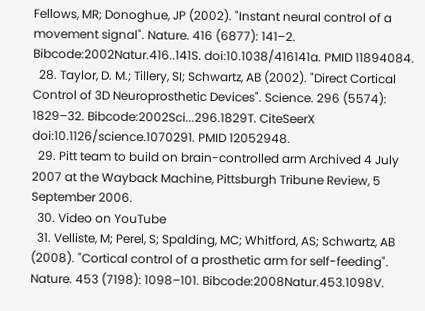Fellows, MR; Donoghue, JP (2002). "Instant neural control of a movement signal". Nature. 416 (6877): 141–2. Bibcode:2002Natur.416..141S. doi:10.1038/416141a. PMID 11894084.
  28. Taylor, D. M.; Tillery, SI; Schwartz, AB (2002). "Direct Cortical Control of 3D Neuroprosthetic Devices". Science. 296 (5574): 1829–32. Bibcode:2002Sci...296.1829T. CiteSeerX doi:10.1126/science.1070291. PMID 12052948.
  29. Pitt team to build on brain-controlled arm Archived 4 July 2007 at the Wayback Machine, Pittsburgh Tribune Review, 5 September 2006.
  30. Video on YouTube
  31. Velliste, M; Perel, S; Spalding, MC; Whitford, AS; Schwartz, AB (2008). "Cortical control of a prosthetic arm for self-feeding". Nature. 453 (7198): 1098–101. Bibcode:2008Natur.453.1098V.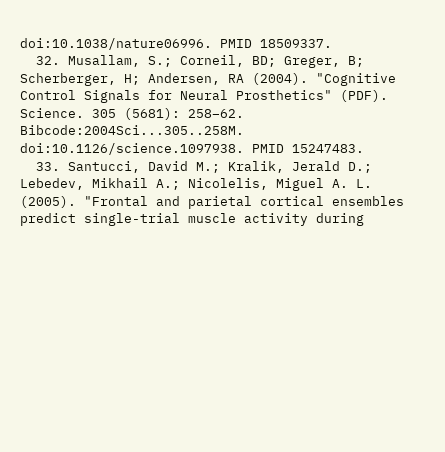doi:10.1038/nature06996. PMID 18509337.
  32. Musallam, S.; Corneil, BD; Greger, B; Scherberger, H; Andersen, RA (2004). "Cognitive Control Signals for Neural Prosthetics" (PDF). Science. 305 (5681): 258–62. Bibcode:2004Sci...305..258M. doi:10.1126/science.1097938. PMID 15247483.
  33. Santucci, David M.; Kralik, Jerald D.; Lebedev, Mikhail A.; Nicolelis, Miguel A. L. (2005). "Frontal and parietal cortical ensembles predict single-trial muscle activity during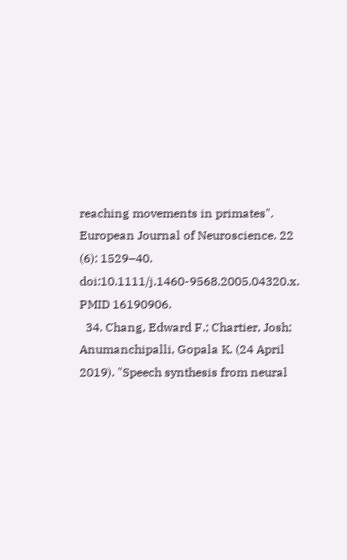reaching movements in primates". European Journal of Neuroscience. 22 (6): 1529–40. doi:10.1111/j.1460-9568.2005.04320.x. PMID 16190906.
  34. Chang, Edward F.; Chartier, Josh; Anumanchipalli, Gopala K. (24 April 2019). "Speech synthesis from neural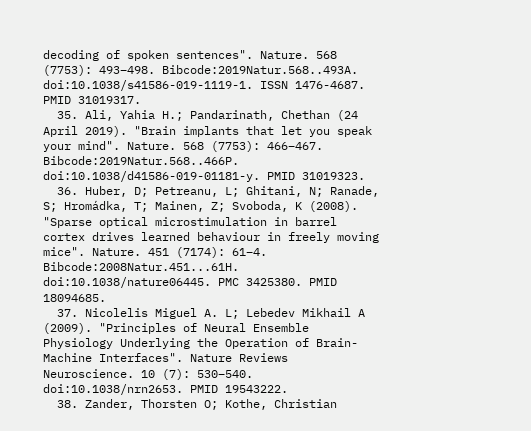decoding of spoken sentences". Nature. 568 (7753): 493–498. Bibcode:2019Natur.568..493A. doi:10.1038/s41586-019-1119-1. ISSN 1476-4687. PMID 31019317.
  35. Ali, Yahia H.; Pandarinath, Chethan (24 April 2019). "Brain implants that let you speak your mind". Nature. 568 (7753): 466–467. Bibcode:2019Natur.568..466P. doi:10.1038/d41586-019-01181-y. PMID 31019323.
  36. Huber, D; Petreanu, L; Ghitani, N; Ranade, S; Hromádka, T; Mainen, Z; Svoboda, K (2008). "Sparse optical microstimulation in barrel cortex drives learned behaviour in freely moving mice". Nature. 451 (7174): 61–4. Bibcode:2008Natur.451...61H. doi:10.1038/nature06445. PMC 3425380. PMID 18094685.
  37. Nicolelis Miguel A. L; Lebedev Mikhail A (2009). "Principles of Neural Ensemble Physiology Underlying the Operation of Brain-Machine Interfaces". Nature Reviews Neuroscience. 10 (7): 530–540. doi:10.1038/nrn2653. PMID 19543222.
  38. Zander, Thorsten O; Kothe, Christian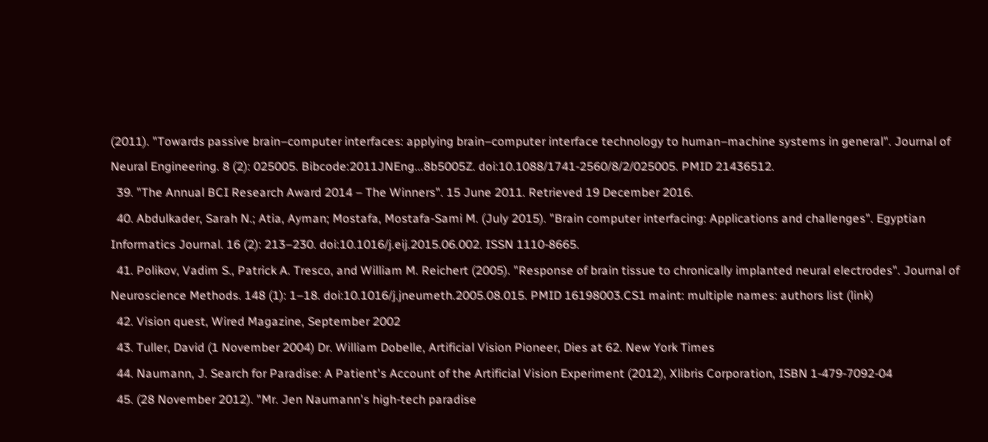(2011). "Towards passive brain–computer interfaces: applying brain–computer interface technology to human–machine systems in general". Journal of Neural Engineering. 8 (2): 025005. Bibcode:2011JNEng...8b5005Z. doi:10.1088/1741-2560/8/2/025005. PMID 21436512.
  39. "The Annual BCI Research Award 2014 – The Winners". 15 June 2011. Retrieved 19 December 2016.
  40. Abdulkader, Sarah N.; Atia, Ayman; Mostafa, Mostafa-Sami M. (July 2015). "Brain computer interfacing: Applications and challenges". Egyptian Informatics Journal. 16 (2): 213–230. doi:10.1016/j.eij.2015.06.002. ISSN 1110-8665.
  41. Polikov, Vadim S., Patrick A. Tresco, and William M. Reichert (2005). "Response of brain tissue to chronically implanted neural electrodes". Journal of Neuroscience Methods. 148 (1): 1–18. doi:10.1016/j.jneumeth.2005.08.015. PMID 16198003.CS1 maint: multiple names: authors list (link)
  42. Vision quest, Wired Magazine, September 2002
  43. Tuller, David (1 November 2004) Dr. William Dobelle, Artificial Vision Pioneer, Dies at 62. New York Times
  44. Naumann, J. Search for Paradise: A Patient's Account of the Artificial Vision Experiment (2012), Xlibris Corporation, ISBN 1-479-7092-04
  45. (28 November 2012). "Mr. Jen Naumann's high-tech paradise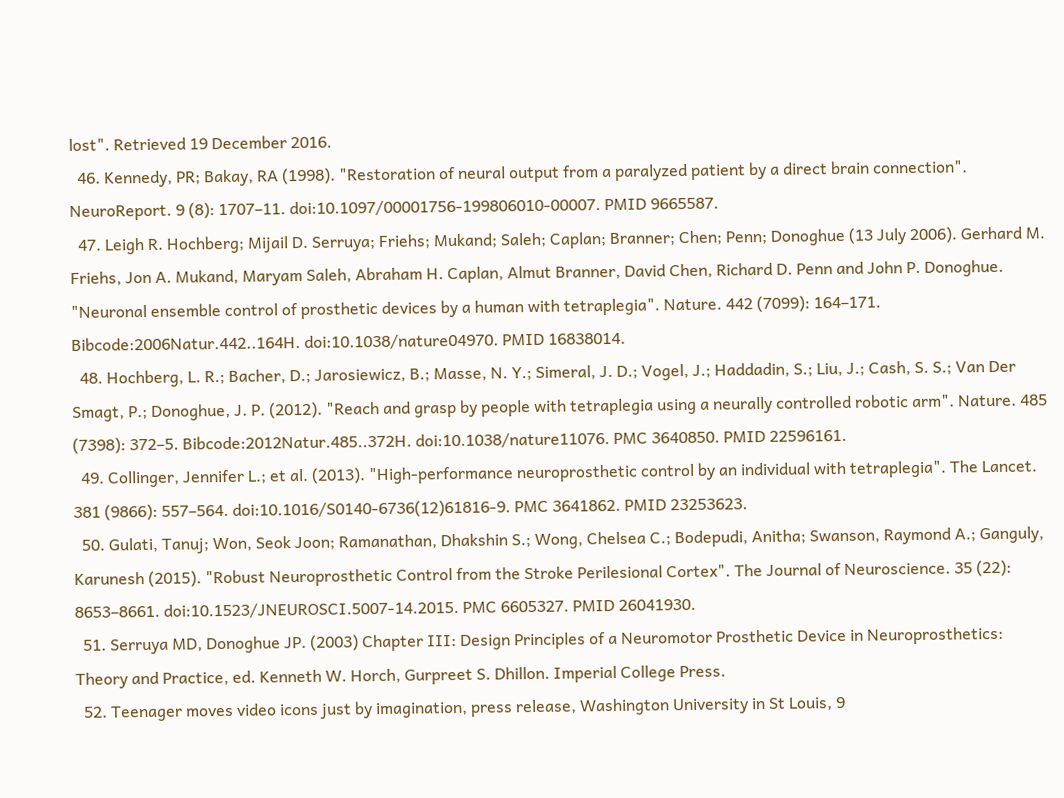lost". Retrieved 19 December 2016.
  46. Kennedy, PR; Bakay, RA (1998). "Restoration of neural output from a paralyzed patient by a direct brain connection". NeuroReport. 9 (8): 1707–11. doi:10.1097/00001756-199806010-00007. PMID 9665587.
  47. Leigh R. Hochberg; Mijail D. Serruya; Friehs; Mukand; Saleh; Caplan; Branner; Chen; Penn; Donoghue (13 July 2006). Gerhard M. Friehs, Jon A. Mukand, Maryam Saleh, Abraham H. Caplan, Almut Branner, David Chen, Richard D. Penn and John P. Donoghue. "Neuronal ensemble control of prosthetic devices by a human with tetraplegia". Nature. 442 (7099): 164–171. Bibcode:2006Natur.442..164H. doi:10.1038/nature04970. PMID 16838014.
  48. Hochberg, L. R.; Bacher, D.; Jarosiewicz, B.; Masse, N. Y.; Simeral, J. D.; Vogel, J.; Haddadin, S.; Liu, J.; Cash, S. S.; Van Der Smagt, P.; Donoghue, J. P. (2012). "Reach and grasp by people with tetraplegia using a neurally controlled robotic arm". Nature. 485 (7398): 372–5. Bibcode:2012Natur.485..372H. doi:10.1038/nature11076. PMC 3640850. PMID 22596161.
  49. Collinger, Jennifer L.; et al. (2013). "High-performance neuroprosthetic control by an individual with tetraplegia". The Lancet. 381 (9866): 557–564. doi:10.1016/S0140-6736(12)61816-9. PMC 3641862. PMID 23253623.
  50. Gulati, Tanuj; Won, Seok Joon; Ramanathan, Dhakshin S.; Wong, Chelsea C.; Bodepudi, Anitha; Swanson, Raymond A.; Ganguly, Karunesh (2015). "Robust Neuroprosthetic Control from the Stroke Perilesional Cortex". The Journal of Neuroscience. 35 (22): 8653–8661. doi:10.1523/JNEUROSCI.5007-14.2015. PMC 6605327. PMID 26041930.
  51. Serruya MD, Donoghue JP. (2003) Chapter III: Design Principles of a Neuromotor Prosthetic Device in Neuroprosthetics: Theory and Practice, ed. Kenneth W. Horch, Gurpreet S. Dhillon. Imperial College Press.
  52. Teenager moves video icons just by imagination, press release, Washington University in St Louis, 9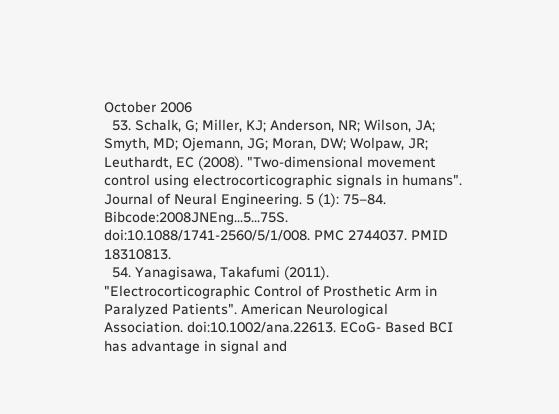October 2006
  53. Schalk, G; Miller, KJ; Anderson, NR; Wilson, JA; Smyth, MD; Ojemann, JG; Moran, DW; Wolpaw, JR; Leuthardt, EC (2008). "Two-dimensional movement control using electrocorticographic signals in humans". Journal of Neural Engineering. 5 (1): 75–84. Bibcode:2008JNEng...5...75S. doi:10.1088/1741-2560/5/1/008. PMC 2744037. PMID 18310813.
  54. Yanagisawa, Takafumi (2011). "Electrocorticographic Control of Prosthetic Arm in Paralyzed Patients". American Neurological Association. doi:10.1002/ana.22613. ECoG- Based BCI has advantage in signal and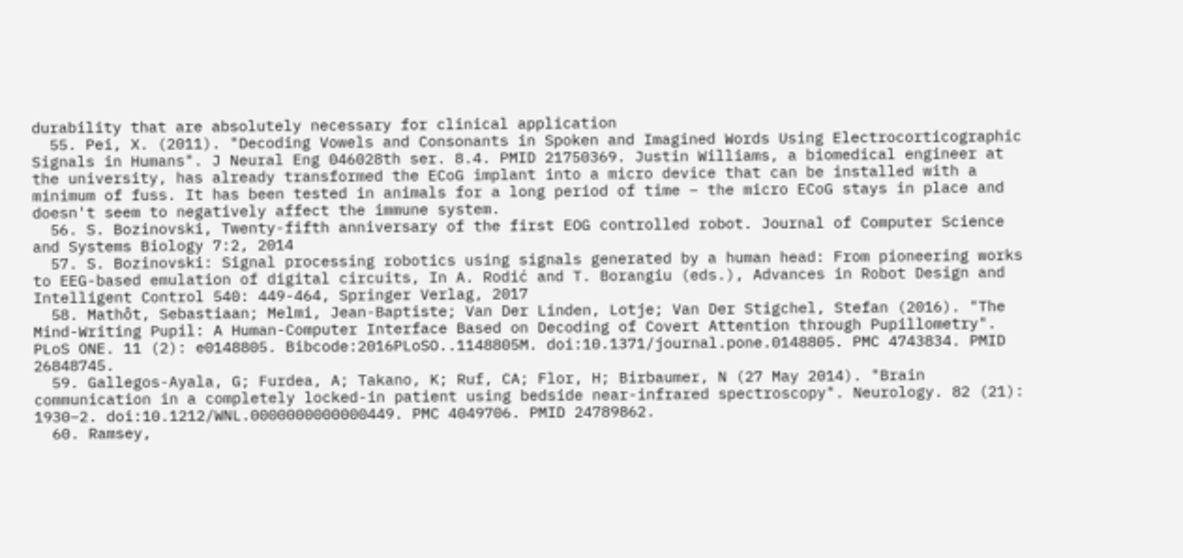durability that are absolutely necessary for clinical application
  55. Pei, X. (2011). "Decoding Vowels and Consonants in Spoken and Imagined Words Using Electrocorticographic Signals in Humans". J Neural Eng 046028th ser. 8.4. PMID 21750369. Justin Williams, a biomedical engineer at the university, has already transformed the ECoG implant into a micro device that can be installed with a minimum of fuss. It has been tested in animals for a long period of time – the micro ECoG stays in place and doesn't seem to negatively affect the immune system.
  56. S. Bozinovski, Twenty-fifth anniversary of the first EOG controlled robot. Journal of Computer Science and Systems Biology 7:2, 2014
  57. S. Bozinovski: Signal processing robotics using signals generated by a human head: From pioneering works to EEG-based emulation of digital circuits, In A. Rodić and T. Borangiu (eds.), Advances in Robot Design and Intelligent Control 540: 449-464, Springer Verlag, 2017
  58. Mathôt, Sebastiaan; Melmi, Jean-Baptiste; Van Der Linden, Lotje; Van Der Stigchel, Stefan (2016). "The Mind-Writing Pupil: A Human-Computer Interface Based on Decoding of Covert Attention through Pupillometry". PLoS ONE. 11 (2): e0148805. Bibcode:2016PLoSO..1148805M. doi:10.1371/journal.pone.0148805. PMC 4743834. PMID 26848745.
  59. Gallegos-Ayala, G; Furdea, A; Takano, K; Ruf, CA; Flor, H; Birbaumer, N (27 May 2014). "Brain communication in a completely locked-in patient using bedside near-infrared spectroscopy". Neurology. 82 (21): 1930–2. doi:10.1212/WNL.0000000000000449. PMC 4049706. PMID 24789862.
  60. Ramsey,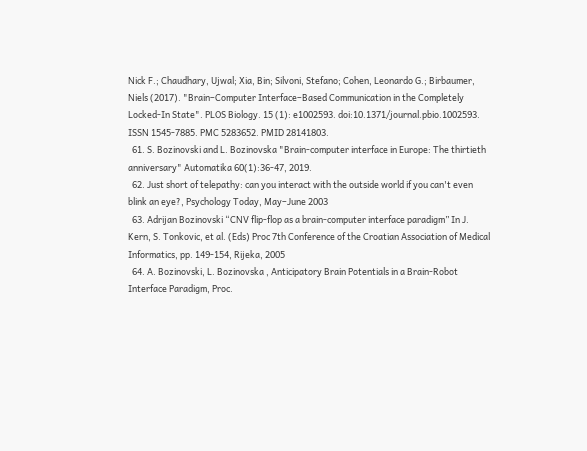Nick F.; Chaudhary, Ujwal; Xia, Bin; Silvoni, Stefano; Cohen, Leonardo G.; Birbaumer, Niels (2017). "Brain–Computer Interface–Based Communication in the Completely Locked-In State". PLOS Biology. 15 (1): e1002593. doi:10.1371/journal.pbio.1002593. ISSN 1545-7885. PMC 5283652. PMID 28141803.
  61. S. Bozinovski and L. Bozinovska "Brain-computer interface in Europe: The thirtieth anniversary" Automatika 60(1):36-47, 2019.
  62. Just short of telepathy: can you interact with the outside world if you can't even blink an eye?, Psychology Today, May–June 2003
  63. Adrijan Bozinovski “CNV flip-flop as a brain-computer interface paradigm” In J. Kern, S. Tonkovic, et al. (Eds) Proc 7th Conference of the Croatian Association of Medical Informatics, pp. 149-154, Rijeka, 2005
  64. A. Bozinovski, L. Bozinovska , Anticipatory Brain Potentials in a Brain-Robot Interface Paradigm, Proc.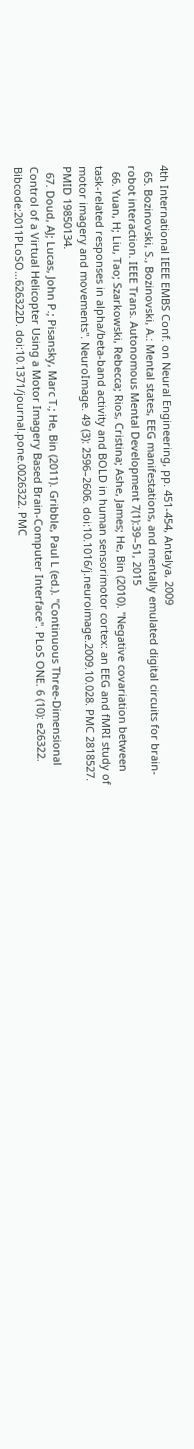4th International IEEE EMBS Conf. on Neural Engineering, pp. 451-454, Antalya, 2009
  65. Bozinovski, S., Bozinovski, A.: Mental states, EEG manifestations, and mentally emulated digital circuits for brain-robot interaction. IEEE Trans. Autonomous Mental Development 7(1):39–51, 2015
  66. Yuan, H; Liu, Tao; Szarkowski, Rebecca; Rios, Cristina; Ashe, James; He, Bin (2010). "Negative covariation between task-related responses in alpha/beta-band activity and BOLD in human sensorimotor cortex: an EEG and fMRI study of motor imagery and movements". NeuroImage. 49 (3): 2596–2606. doi:10.1016/j.neuroimage.2009.10.028. PMC 2818527. PMID 19850134.
  67. Doud, AJ; Lucas, John P.; Pisansky, Marc T.; He, Bin (2011). Gribble, Paul L (ed.). "Continuous Three-Dimensional Control of a Virtual Helicopter Using a Motor Imagery Based Brain-Computer Interface". PLoS ONE. 6 (10): e26322. Bibcode:2011PLoSO...626322D. doi:10.1371/journal.pone.0026322. PMC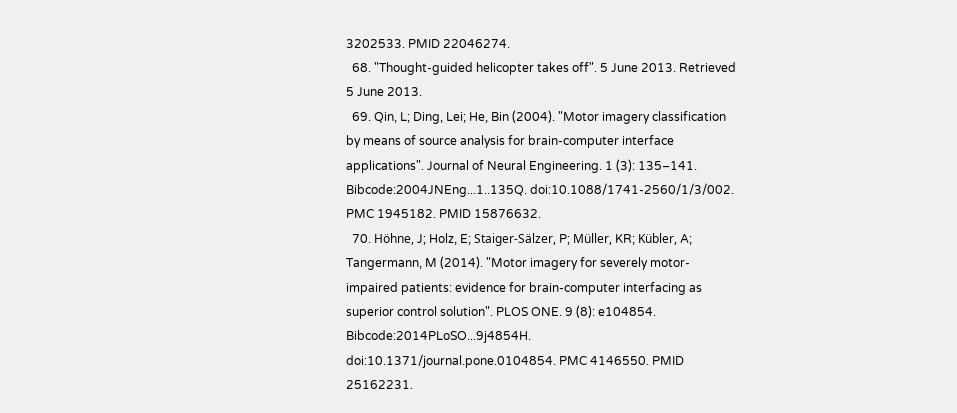3202533. PMID 22046274.
  68. "Thought-guided helicopter takes off". 5 June 2013. Retrieved 5 June 2013.
  69. Qin, L; Ding, Lei; He, Bin (2004). "Motor imagery classification by means of source analysis for brain-computer interface applications". Journal of Neural Engineering. 1 (3): 135–141. Bibcode:2004JNEng...1..135Q. doi:10.1088/1741-2560/1/3/002. PMC 1945182. PMID 15876632.
  70. Höhne, J; Holz, E; Staiger-Sälzer, P; Müller, KR; Kübler, A; Tangermann, M (2014). "Motor imagery for severely motor-impaired patients: evidence for brain-computer interfacing as superior control solution". PLOS ONE. 9 (8): e104854. Bibcode:2014PLoSO...9j4854H. doi:10.1371/journal.pone.0104854. PMC 4146550. PMID 25162231.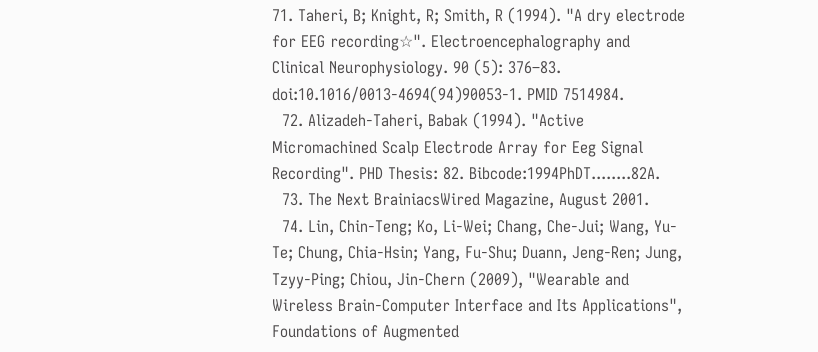71. Taheri, B; Knight, R; Smith, R (1994). "A dry electrode for EEG recording☆". Electroencephalography and Clinical Neurophysiology. 90 (5): 376–83. doi:10.1016/0013-4694(94)90053-1. PMID 7514984.
  72. Alizadeh-Taheri, Babak (1994). "Active Micromachined Scalp Electrode Array for Eeg Signal Recording". PHD Thesis: 82. Bibcode:1994PhDT........82A.
  73. The Next BrainiacsWired Magazine, August 2001.
  74. Lin, Chin-Teng; Ko, Li-Wei; Chang, Che-Jui; Wang, Yu-Te; Chung, Chia-Hsin; Yang, Fu-Shu; Duann, Jeng-Ren; Jung, Tzyy-Ping; Chiou, Jin-Chern (2009), "Wearable and Wireless Brain-Computer Interface and Its Applications", Foundations of Augmented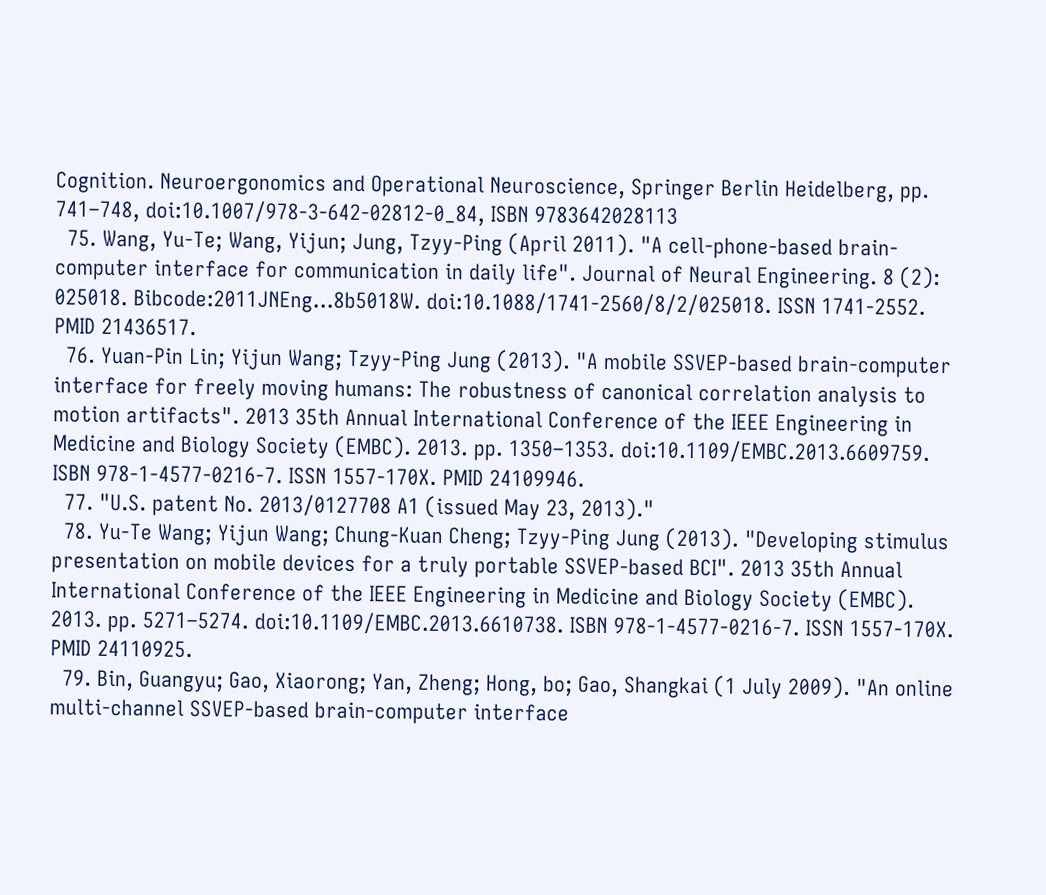Cognition. Neuroergonomics and Operational Neuroscience, Springer Berlin Heidelberg, pp. 741–748, doi:10.1007/978-3-642-02812-0_84, ISBN 9783642028113
  75. Wang, Yu-Te; Wang, Yijun; Jung, Tzyy-Ping (April 2011). "A cell-phone-based brain-computer interface for communication in daily life". Journal of Neural Engineering. 8 (2): 025018. Bibcode:2011JNEng...8b5018W. doi:10.1088/1741-2560/8/2/025018. ISSN 1741-2552. PMID 21436517.
  76. Yuan-Pin Lin; Yijun Wang; Tzyy-Ping Jung (2013). "A mobile SSVEP-based brain-computer interface for freely moving humans: The robustness of canonical correlation analysis to motion artifacts". 2013 35th Annual International Conference of the IEEE Engineering in Medicine and Biology Society (EMBC). 2013. pp. 1350–1353. doi:10.1109/EMBC.2013.6609759. ISBN 978-1-4577-0216-7. ISSN 1557-170X. PMID 24109946.
  77. "U.S. patent No. 2013/0127708 A1 (issued May 23, 2013)."
  78. Yu-Te Wang; Yijun Wang; Chung-Kuan Cheng; Tzyy-Ping Jung (2013). "Developing stimulus presentation on mobile devices for a truly portable SSVEP-based BCI". 2013 35th Annual International Conference of the IEEE Engineering in Medicine and Biology Society (EMBC). 2013. pp. 5271–5274. doi:10.1109/EMBC.2013.6610738. ISBN 978-1-4577-0216-7. ISSN 1557-170X. PMID 24110925.
  79. Bin, Guangyu; Gao, Xiaorong; Yan, Zheng; Hong, bo; Gao, Shangkai (1 July 2009). "An online multi-channel SSVEP-based brain-computer interface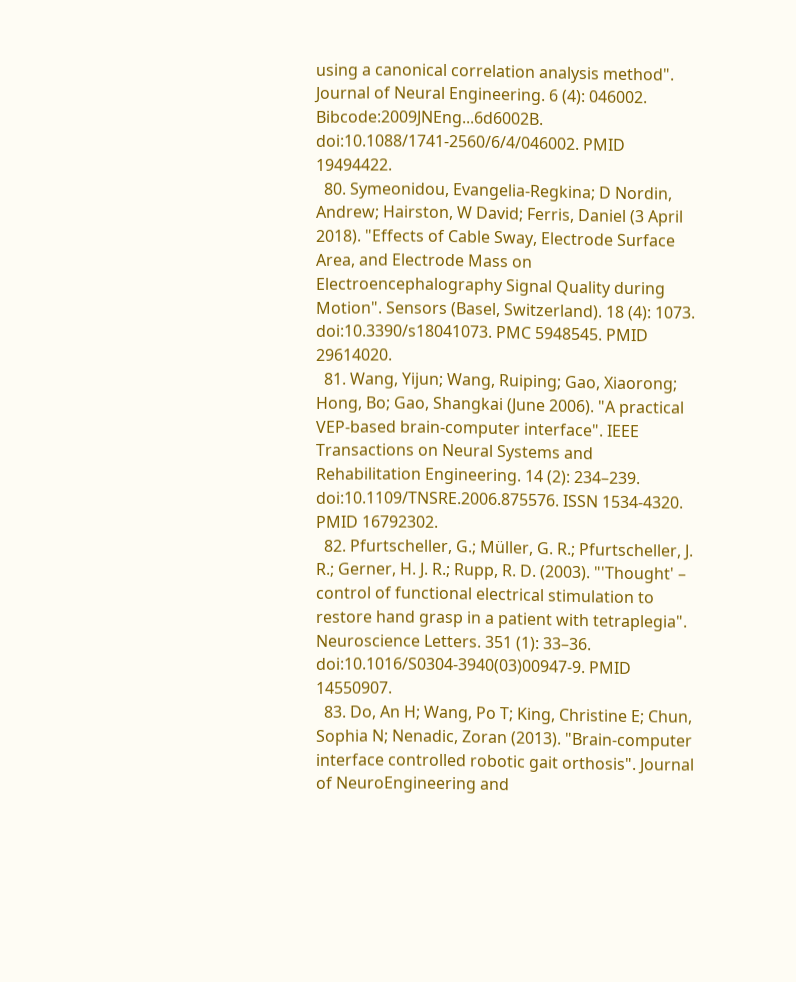using a canonical correlation analysis method". Journal of Neural Engineering. 6 (4): 046002. Bibcode:2009JNEng...6d6002B. doi:10.1088/1741-2560/6/4/046002. PMID 19494422.
  80. Symeonidou, Evangelia-Regkina; D Nordin, Andrew; Hairston, W David; Ferris, Daniel (3 April 2018). "Effects of Cable Sway, Electrode Surface Area, and Electrode Mass on Electroencephalography Signal Quality during Motion". Sensors (Basel, Switzerland). 18 (4): 1073. doi:10.3390/s18041073. PMC 5948545. PMID 29614020.
  81. Wang, Yijun; Wang, Ruiping; Gao, Xiaorong; Hong, Bo; Gao, Shangkai (June 2006). "A practical VEP-based brain-computer interface". IEEE Transactions on Neural Systems and Rehabilitation Engineering. 14 (2): 234–239. doi:10.1109/TNSRE.2006.875576. ISSN 1534-4320. PMID 16792302.
  82. Pfurtscheller, G.; Müller, G. R.; Pfurtscheller, J. R.; Gerner, H. J. R.; Rupp, R. D. (2003). "'Thought' – control of functional electrical stimulation to restore hand grasp in a patient with tetraplegia". Neuroscience Letters. 351 (1): 33–36. doi:10.1016/S0304-3940(03)00947-9. PMID 14550907.
  83. Do, An H; Wang, Po T; King, Christine E; Chun, Sophia N; Nenadic, Zoran (2013). "Brain-computer interface controlled robotic gait orthosis". Journal of NeuroEngineering and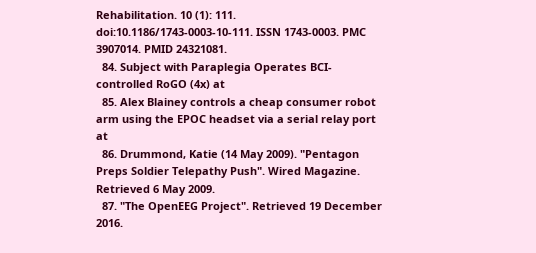Rehabilitation. 10 (1): 111. doi:10.1186/1743-0003-10-111. ISSN 1743-0003. PMC 3907014. PMID 24321081.
  84. Subject with Paraplegia Operates BCI-controlled RoGO (4x) at
  85. Alex Blainey controls a cheap consumer robot arm using the EPOC headset via a serial relay port at
  86. Drummond, Katie (14 May 2009). "Pentagon Preps Soldier Telepathy Push". Wired Magazine. Retrieved 6 May 2009.
  87. "The OpenEEG Project". Retrieved 19 December 2016.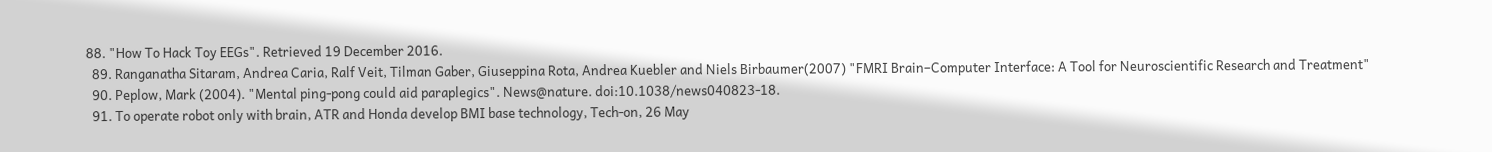88. "How To Hack Toy EEGs". Retrieved 19 December 2016.
  89. Ranganatha Sitaram, Andrea Caria, Ralf Veit, Tilman Gaber, Giuseppina Rota, Andrea Kuebler and Niels Birbaumer(2007) "FMRI Brain–Computer Interface: A Tool for Neuroscientific Research and Treatment"
  90. Peplow, Mark (2004). "Mental ping-pong could aid paraplegics". News@nature. doi:10.1038/news040823-18.
  91. To operate robot only with brain, ATR and Honda develop BMI base technology, Tech-on, 26 May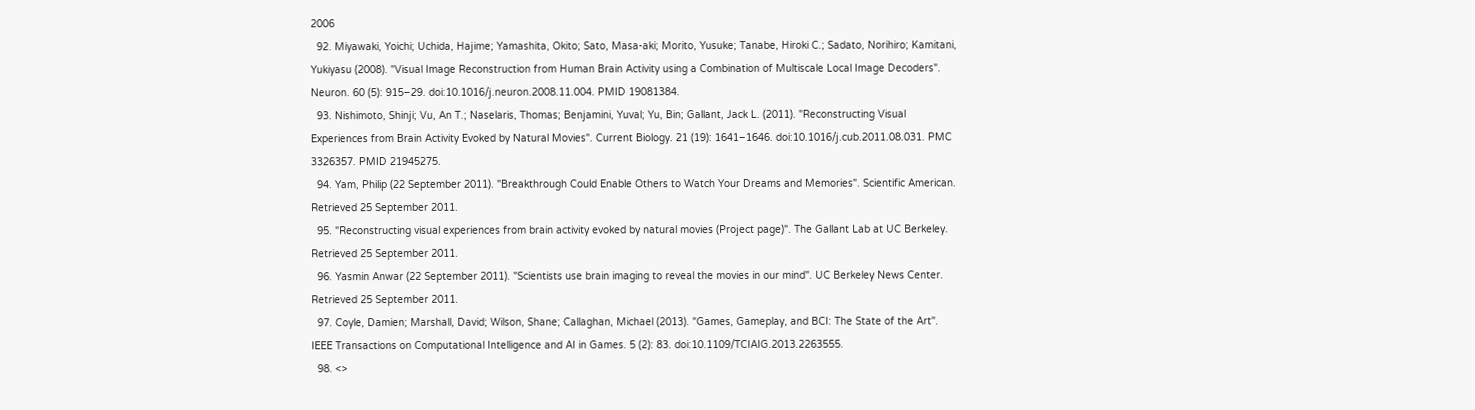2006
  92. Miyawaki, Yoichi; Uchida, Hajime; Yamashita, Okito; Sato, Masa-aki; Morito, Yusuke; Tanabe, Hiroki C.; Sadato, Norihiro; Kamitani, Yukiyasu (2008). "Visual Image Reconstruction from Human Brain Activity using a Combination of Multiscale Local Image Decoders". Neuron. 60 (5): 915–29. doi:10.1016/j.neuron.2008.11.004. PMID 19081384.
  93. Nishimoto, Shinji; Vu, An T.; Naselaris, Thomas; Benjamini, Yuval; Yu, Bin; Gallant, Jack L. (2011). "Reconstructing Visual Experiences from Brain Activity Evoked by Natural Movies". Current Biology. 21 (19): 1641–1646. doi:10.1016/j.cub.2011.08.031. PMC 3326357. PMID 21945275.
  94. Yam, Philip (22 September 2011). "Breakthrough Could Enable Others to Watch Your Dreams and Memories". Scientific American. Retrieved 25 September 2011.
  95. "Reconstructing visual experiences from brain activity evoked by natural movies (Project page)". The Gallant Lab at UC Berkeley. Retrieved 25 September 2011.
  96. Yasmin Anwar (22 September 2011). "Scientists use brain imaging to reveal the movies in our mind". UC Berkeley News Center. Retrieved 25 September 2011.
  97. Coyle, Damien; Marshall, David; Wilson, Shane; Callaghan, Michael (2013). "Games, Gameplay, and BCI: The State of the Art". IEEE Transactions on Computational Intelligence and AI in Games. 5 (2): 83. doi:10.1109/TCIAIG.2013.2263555.
  98. <>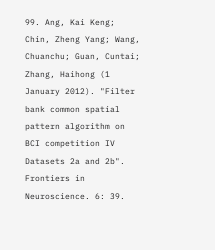99. Ang, Kai Keng; Chin, Zheng Yang; Wang, Chuanchu; Guan, Cuntai; Zhang, Haihong (1 January 2012). "Filter bank common spatial pattern algorithm on BCI competition IV Datasets 2a and 2b". Frontiers in Neuroscience. 6: 39.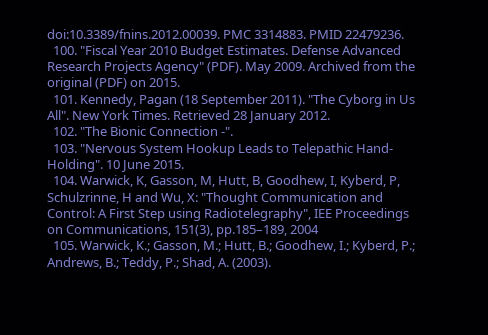doi:10.3389/fnins.2012.00039. PMC 3314883. PMID 22479236.
  100. "Fiscal Year 2010 Budget Estimates. Defense Advanced Research Projects Agency" (PDF). May 2009. Archived from the original (PDF) on 2015.
  101. Kennedy, Pagan (18 September 2011). "The Cyborg in Us All". New York Times. Retrieved 28 January 2012.
  102. "The Bionic Connection -".
  103. "Nervous System Hookup Leads to Telepathic Hand-Holding". 10 June 2015.
  104. Warwick, K, Gasson, M, Hutt, B, Goodhew, I, Kyberd, P, Schulzrinne, H and Wu, X: "Thought Communication and Control: A First Step using Radiotelegraphy", IEE Proceedings on Communications, 151(3), pp.185–189, 2004
  105. Warwick, K.; Gasson, M.; Hutt, B.; Goodhew, I.; Kyberd, P.; Andrews, B.; Teddy, P.; Shad, A. (2003).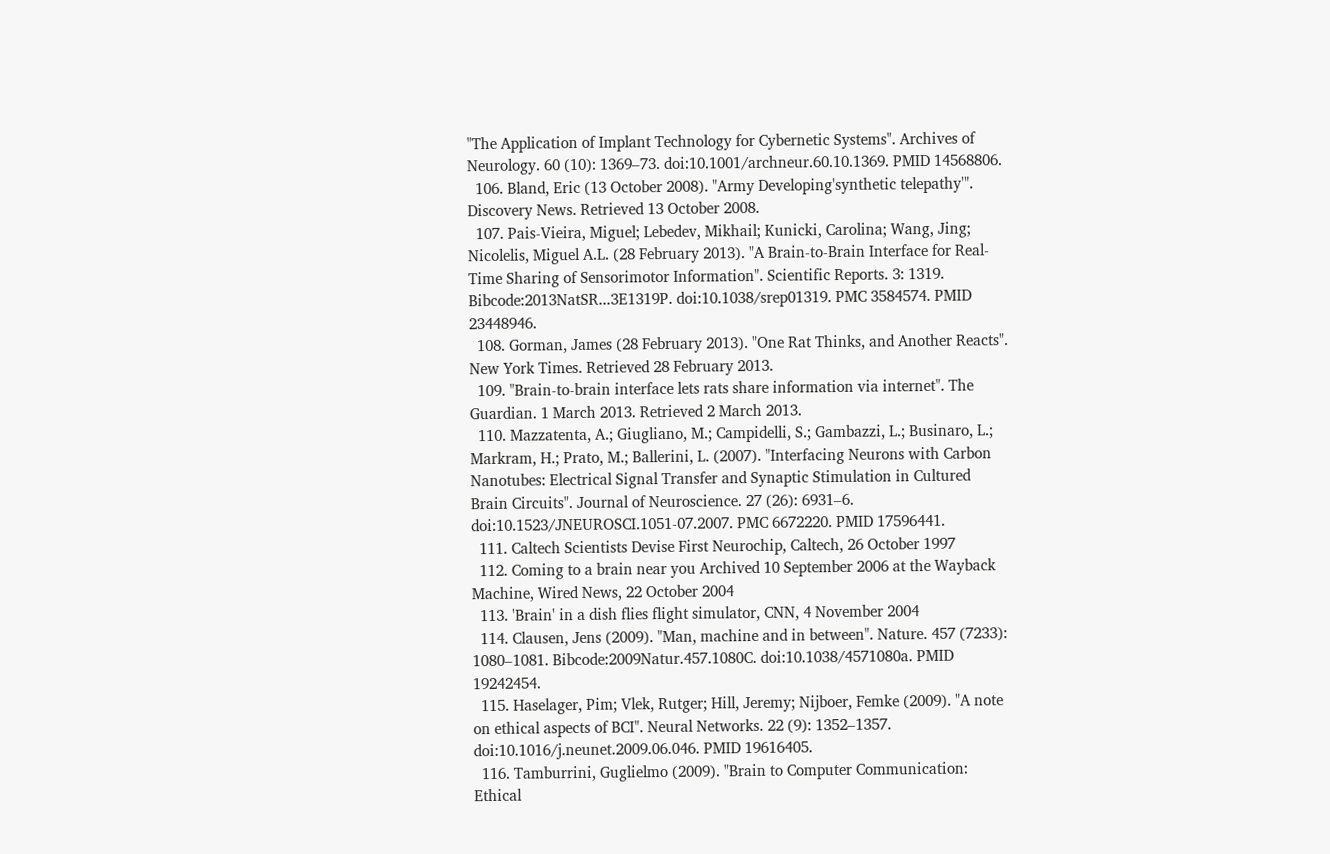"The Application of Implant Technology for Cybernetic Systems". Archives of Neurology. 60 (10): 1369–73. doi:10.1001/archneur.60.10.1369. PMID 14568806.
  106. Bland, Eric (13 October 2008). "Army Developing'synthetic telepathy'". Discovery News. Retrieved 13 October 2008.
  107. Pais-Vieira, Miguel; Lebedev, Mikhail; Kunicki, Carolina; Wang, Jing; Nicolelis, Miguel A.L. (28 February 2013). "A Brain-to-Brain Interface for Real-Time Sharing of Sensorimotor Information". Scientific Reports. 3: 1319. Bibcode:2013NatSR...3E1319P. doi:10.1038/srep01319. PMC 3584574. PMID 23448946.
  108. Gorman, James (28 February 2013). "One Rat Thinks, and Another Reacts". New York Times. Retrieved 28 February 2013.
  109. "Brain-to-brain interface lets rats share information via internet". The Guardian. 1 March 2013. Retrieved 2 March 2013.
  110. Mazzatenta, A.; Giugliano, M.; Campidelli, S.; Gambazzi, L.; Businaro, L.; Markram, H.; Prato, M.; Ballerini, L. (2007). "Interfacing Neurons with Carbon Nanotubes: Electrical Signal Transfer and Synaptic Stimulation in Cultured Brain Circuits". Journal of Neuroscience. 27 (26): 6931–6. doi:10.1523/JNEUROSCI.1051-07.2007. PMC 6672220. PMID 17596441.
  111. Caltech Scientists Devise First Neurochip, Caltech, 26 October 1997
  112. Coming to a brain near you Archived 10 September 2006 at the Wayback Machine, Wired News, 22 October 2004
  113. 'Brain' in a dish flies flight simulator, CNN, 4 November 2004
  114. Clausen, Jens (2009). "Man, machine and in between". Nature. 457 (7233): 1080–1081. Bibcode:2009Natur.457.1080C. doi:10.1038/4571080a. PMID 19242454.
  115. Haselager, Pim; Vlek, Rutger; Hill, Jeremy; Nijboer, Femke (2009). "A note on ethical aspects of BCI". Neural Networks. 22 (9): 1352–1357. doi:10.1016/j.neunet.2009.06.046. PMID 19616405.
  116. Tamburrini, Guglielmo (2009). "Brain to Computer Communication: Ethical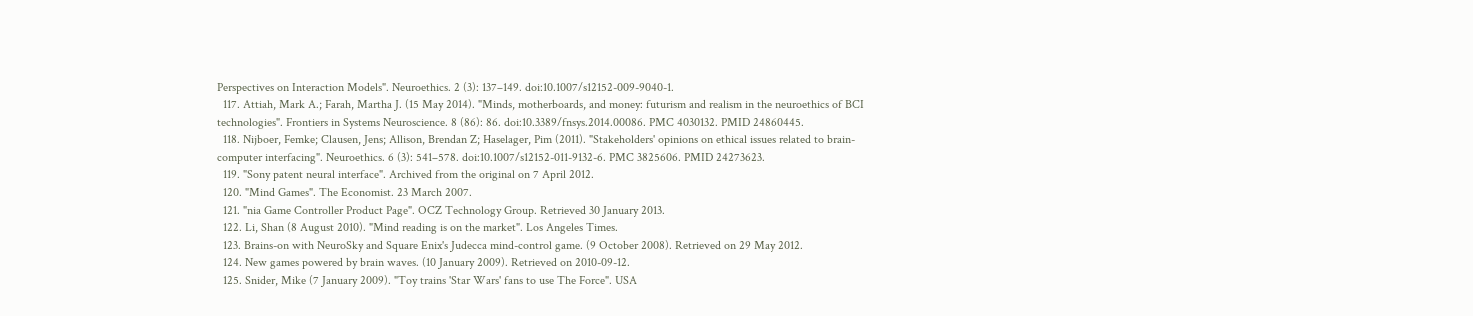Perspectives on Interaction Models". Neuroethics. 2 (3): 137–149. doi:10.1007/s12152-009-9040-1.
  117. Attiah, Mark A.; Farah, Martha J. (15 May 2014). "Minds, motherboards, and money: futurism and realism in the neuroethics of BCI technologies". Frontiers in Systems Neuroscience. 8 (86): 86. doi:10.3389/fnsys.2014.00086. PMC 4030132. PMID 24860445.
  118. Nijboer, Femke; Clausen, Jens; Allison, Brendan Z; Haselager, Pim (2011). "Stakeholders' opinions on ethical issues related to brain-computer interfacing". Neuroethics. 6 (3): 541–578. doi:10.1007/s12152-011-9132-6. PMC 3825606. PMID 24273623.
  119. "Sony patent neural interface". Archived from the original on 7 April 2012.
  120. "Mind Games". The Economist. 23 March 2007.
  121. "nia Game Controller Product Page". OCZ Technology Group. Retrieved 30 January 2013.
  122. Li, Shan (8 August 2010). "Mind reading is on the market". Los Angeles Times.
  123. Brains-on with NeuroSky and Square Enix's Judecca mind-control game. (9 October 2008). Retrieved on 29 May 2012.
  124. New games powered by brain waves. (10 January 2009). Retrieved on 2010-09-12.
  125. Snider, Mike (7 January 2009). "Toy trains 'Star Wars' fans to use The Force". USA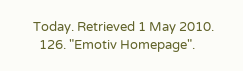Today. Retrieved 1 May 2010.
  126. "Emotiv Homepage".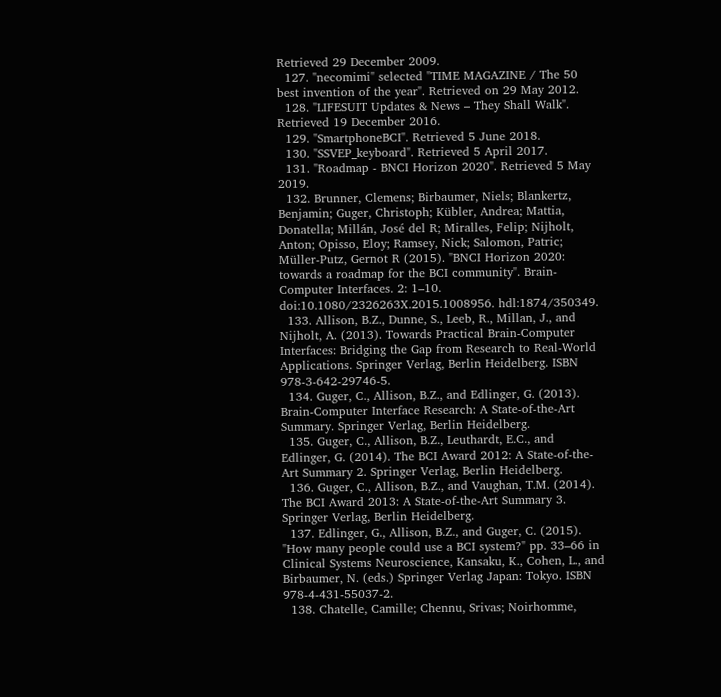Retrieved 29 December 2009.
  127. "necomimi" selected "TIME MAGAZINE / The 50 best invention of the year". Retrieved on 29 May 2012.
  128. "LIFESUIT Updates & News – They Shall Walk". Retrieved 19 December 2016.
  129. "SmartphoneBCI". Retrieved 5 June 2018.
  130. "SSVEP_keyboard". Retrieved 5 April 2017.
  131. "Roadmap - BNCI Horizon 2020". Retrieved 5 May 2019.
  132. Brunner, Clemens; Birbaumer, Niels; Blankertz, Benjamin; Guger, Christoph; Kübler, Andrea; Mattia, Donatella; Millán, José del R; Miralles, Felip; Nijholt, Anton; Opisso, Eloy; Ramsey, Nick; Salomon, Patric; Müller-Putz, Gernot R (2015). "BNCI Horizon 2020: towards a roadmap for the BCI community". Brain-Computer Interfaces. 2: 1–10. doi:10.1080/2326263X.2015.1008956. hdl:1874/350349.
  133. Allison, B.Z., Dunne, S., Leeb, R., Millan, J., and Nijholt, A. (2013). Towards Practical Brain-Computer Interfaces: Bridging the Gap from Research to Real-World Applications. Springer Verlag, Berlin Heidelberg. ISBN 978-3-642-29746-5.
  134. Guger, C., Allison, B.Z., and Edlinger, G. (2013). Brain-Computer Interface Research: A State-of-the-Art Summary. Springer Verlag, Berlin Heidelberg.
  135. Guger, C., Allison, B.Z., Leuthardt, E.C., and Edlinger, G. (2014). The BCI Award 2012: A State-of-the-Art Summary 2. Springer Verlag, Berlin Heidelberg.
  136. Guger, C., Allison, B.Z., and Vaughan, T.M. (2014). The BCI Award 2013: A State-of-the-Art Summary 3. Springer Verlag, Berlin Heidelberg.
  137. Edlinger, G., Allison, B.Z., and Guger, C. (2015). "How many people could use a BCI system?" pp. 33–66 in Clinical Systems Neuroscience, Kansaku, K., Cohen, L., and Birbaumer, N. (eds.) Springer Verlag Japan: Tokyo. ISBN 978-4-431-55037-2.
  138. Chatelle, Camille; Chennu, Srivas; Noirhomme,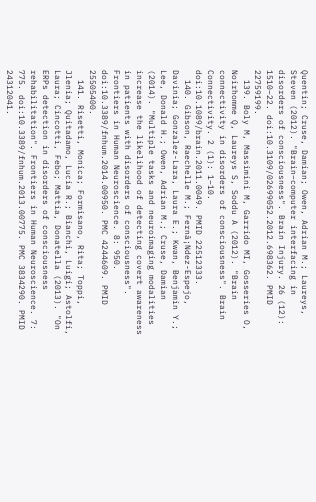Quentin; Cruse, Damian; Owen, Adrian M.; Laureys, Steven (2012). "Brain–computer interfacing in disorders of consciousness". Brain Injury. 26 (12): 1510–22. doi:10.3109/02699052.2012.698362. PMID 22759199.
  139. Boly M, Massimini M, Garrido MI, Gosseries O, Noirhomme Q, Laureys S, Soddu A (2012). "Brain connectivity in disorders of consciousness". Brain Connectivity. 2 (1): 1–10. doi:10.1089/brain.2011.0049. PMID 22512333.
  140. Gibson, Raechelle M.; Fernã¡Ndez-Espejo, Davinia; Gonzalez-Lara, Laura E.; Kwan, Benjamin Y.; Lee, Donald H.; Owen, Adrian M.; Cruse, Damian (2014). "Multiple tasks and neuroimaging modalities increase the likelihood of detecting covert awareness in patients with disorders of consciousness". Frontiers in Human Neuroscience. 8: 950. doi:10.3389/fnhum.2014.00950. PMC 4244609. PMID 25505400.
  141. Risetti, Monica; Formisano, Rita; Toppi, Jlenia; Quitadamo, Lucia R.; Bianchi, Luigi; Astolfi, Laura; Cincotti, Febo; Mattia, Donatella (2013). "On ERPs detection in disorders of consciousness rehabilitation". Frontiers in Human Neuroscience. 7: 775. doi:10.3389/fnhum.2013.00775. PMC 3834290. PMID 24312041.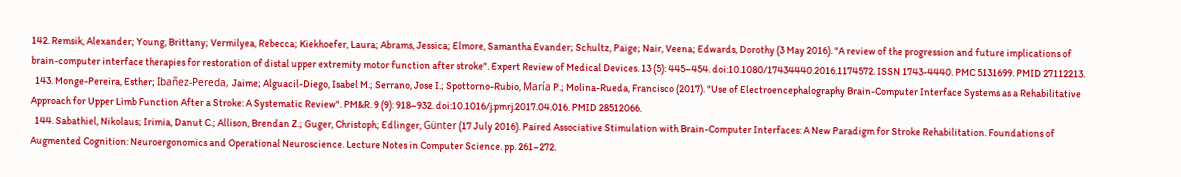142. Remsik, Alexander; Young, Brittany; Vermilyea, Rebecca; Kiekhoefer, Laura; Abrams, Jessica; Elmore, Samantha Evander; Schultz, Paige; Nair, Veena; Edwards, Dorothy (3 May 2016). "A review of the progression and future implications of brain-computer interface therapies for restoration of distal upper extremity motor function after stroke". Expert Review of Medical Devices. 13 (5): 445–454. doi:10.1080/17434440.2016.1174572. ISSN 1743-4440. PMC 5131699. PMID 27112213.
  143. Monge-Pereira, Esther; Ibañez-Pereda, Jaime; Alguacil-Diego, Isabel M.; Serrano, Jose I.; Spottorno-Rubio, María P.; Molina-Rueda, Francisco (2017). "Use of Electroencephalography Brain-Computer Interface Systems as a Rehabilitative Approach for Upper Limb Function After a Stroke: A Systematic Review". PM&R. 9 (9): 918–932. doi:10.1016/j.pmrj.2017.04.016. PMID 28512066.
  144. Sabathiel, Nikolaus; Irimia, Danut C.; Allison, Brendan Z.; Guger, Christoph; Edlinger, Günter (17 July 2016). Paired Associative Stimulation with Brain-Computer Interfaces: A New Paradigm for Stroke Rehabilitation. Foundations of Augmented Cognition: Neuroergonomics and Operational Neuroscience. Lecture Notes in Computer Science. pp. 261–272.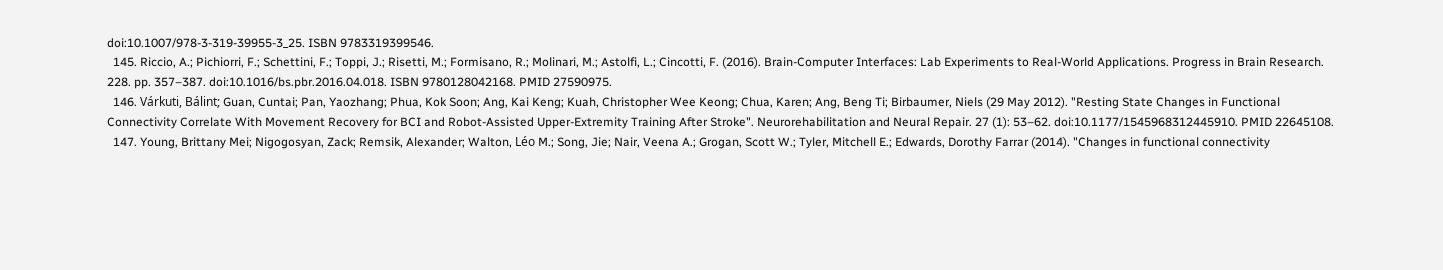doi:10.1007/978-3-319-39955-3_25. ISBN 9783319399546.
  145. Riccio, A.; Pichiorri, F.; Schettini, F.; Toppi, J.; Risetti, M.; Formisano, R.; Molinari, M.; Astolfi, L.; Cincotti, F. (2016). Brain-Computer Interfaces: Lab Experiments to Real-World Applications. Progress in Brain Research. 228. pp. 357–387. doi:10.1016/bs.pbr.2016.04.018. ISBN 9780128042168. PMID 27590975.
  146. Várkuti, Bálint; Guan, Cuntai; Pan, Yaozhang; Phua, Kok Soon; Ang, Kai Keng; Kuah, Christopher Wee Keong; Chua, Karen; Ang, Beng Ti; Birbaumer, Niels (29 May 2012). "Resting State Changes in Functional Connectivity Correlate With Movement Recovery for BCI and Robot-Assisted Upper-Extremity Training After Stroke". Neurorehabilitation and Neural Repair. 27 (1): 53–62. doi:10.1177/1545968312445910. PMID 22645108.
  147. Young, Brittany Mei; Nigogosyan, Zack; Remsik, Alexander; Walton, Léo M.; Song, Jie; Nair, Veena A.; Grogan, Scott W.; Tyler, Mitchell E.; Edwards, Dorothy Farrar (2014). "Changes in functional connectivity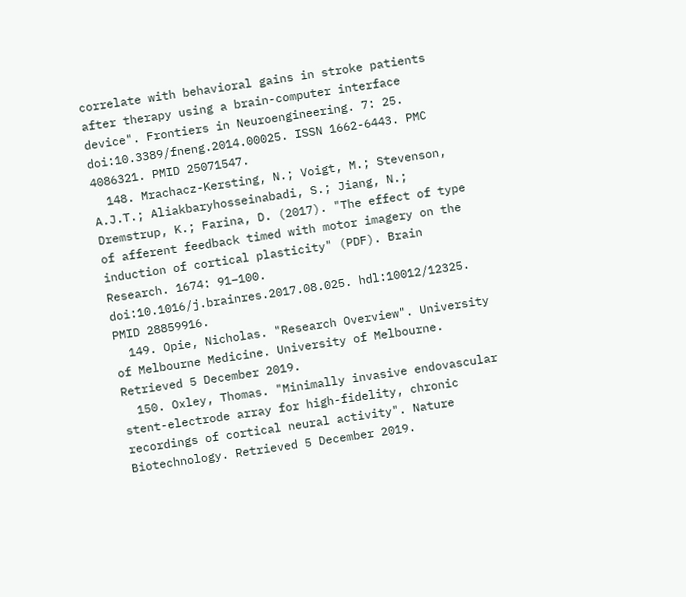correlate with behavioral gains in stroke patients after therapy using a brain-computer interface device". Frontiers in Neuroengineering. 7: 25. doi:10.3389/fneng.2014.00025. ISSN 1662-6443. PMC 4086321. PMID 25071547.
  148. Mrachacz-Kersting, N.; Voigt, M.; Stevenson, A.J.T.; Aliakbaryhosseinabadi, S.; Jiang, N.; Dremstrup, K.; Farina, D. (2017). "The effect of type of afferent feedback timed with motor imagery on the induction of cortical plasticity" (PDF). Brain Research. 1674: 91–100. doi:10.1016/j.brainres.2017.08.025. hdl:10012/12325. PMID 28859916.
  149. Opie, Nicholas. "Research Overview". University of Melbourne Medicine. University of Melbourne. Retrieved 5 December 2019.
  150. Oxley, Thomas. "Minimally invasive endovascular stent-electrode array for high-fidelity, chronic recordings of cortical neural activity". Nature Biotechnology. Retrieved 5 December 2019.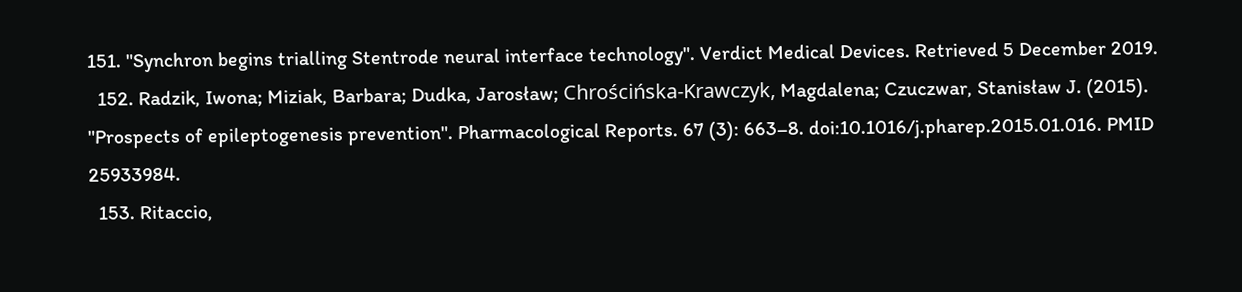151. "Synchron begins trialling Stentrode neural interface technology". Verdict Medical Devices. Retrieved 5 December 2019.
  152. Radzik, Iwona; Miziak, Barbara; Dudka, Jarosław; Chrościńska-Krawczyk, Magdalena; Czuczwar, Stanisław J. (2015). "Prospects of epileptogenesis prevention". Pharmacological Reports. 67 (3): 663–8. doi:10.1016/j.pharep.2015.01.016. PMID 25933984.
  153. Ritaccio,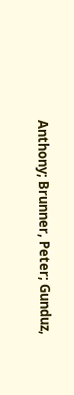Anthony; Brunner, Peter; Gunduz,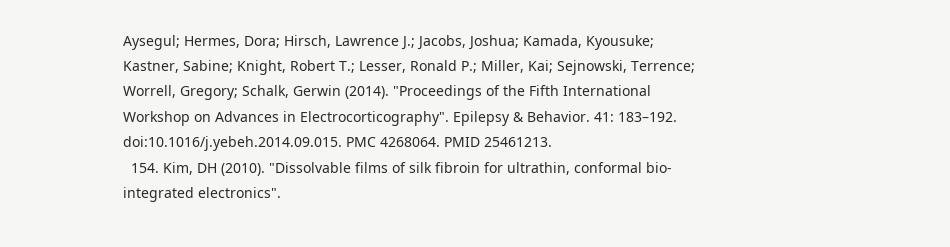Aysegul; Hermes, Dora; Hirsch, Lawrence J.; Jacobs, Joshua; Kamada, Kyousuke; Kastner, Sabine; Knight, Robert T.; Lesser, Ronald P.; Miller, Kai; Sejnowski, Terrence; Worrell, Gregory; Schalk, Gerwin (2014). "Proceedings of the Fifth International Workshop on Advances in Electrocorticography". Epilepsy & Behavior. 41: 183–192. doi:10.1016/j.yebeh.2014.09.015. PMC 4268064. PMID 25461213.
  154. Kim, DH (2010). "Dissolvable films of silk fibroin for ultrathin, conformal bio-integrated electronics".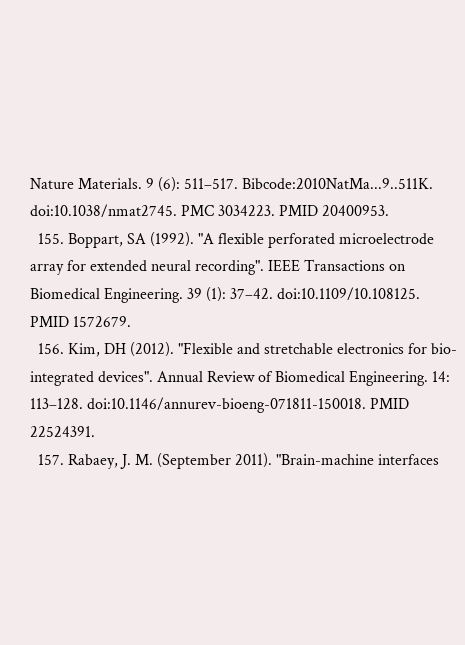Nature Materials. 9 (6): 511–517. Bibcode:2010NatMa...9..511K. doi:10.1038/nmat2745. PMC 3034223. PMID 20400953.
  155. Boppart, SA (1992). "A flexible perforated microelectrode array for extended neural recording". IEEE Transactions on Biomedical Engineering. 39 (1): 37–42. doi:10.1109/10.108125. PMID 1572679.
  156. Kim, DH (2012). "Flexible and stretchable electronics for bio-integrated devices". Annual Review of Biomedical Engineering. 14: 113–128. doi:10.1146/annurev-bioeng-071811-150018. PMID 22524391.
  157. Rabaey, J. M. (September 2011). "Brain-machine interfaces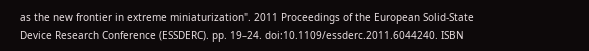as the new frontier in extreme miniaturization". 2011 Proceedings of the European Solid-State Device Research Conference (ESSDERC). pp. 19–24. doi:10.1109/essderc.2011.6044240. ISBN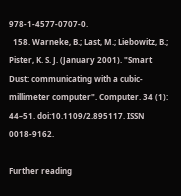978-1-4577-0707-0.
  158. Warneke, B.; Last, M.; Liebowitz, B.; Pister, K. S. J. (January 2001). "Smart Dust: communicating with a cubic-millimeter computer". Computer. 34 (1): 44–51. doi:10.1109/2.895117. ISSN 0018-9162.

Further reading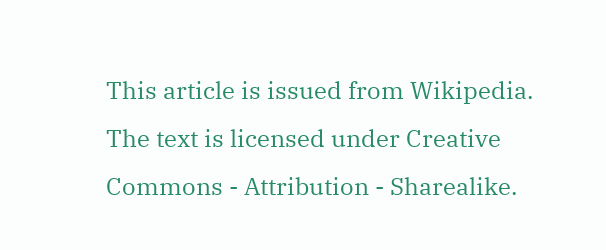This article is issued from Wikipedia. The text is licensed under Creative Commons - Attribution - Sharealike.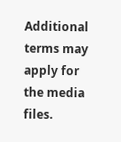Additional terms may apply for the media files.